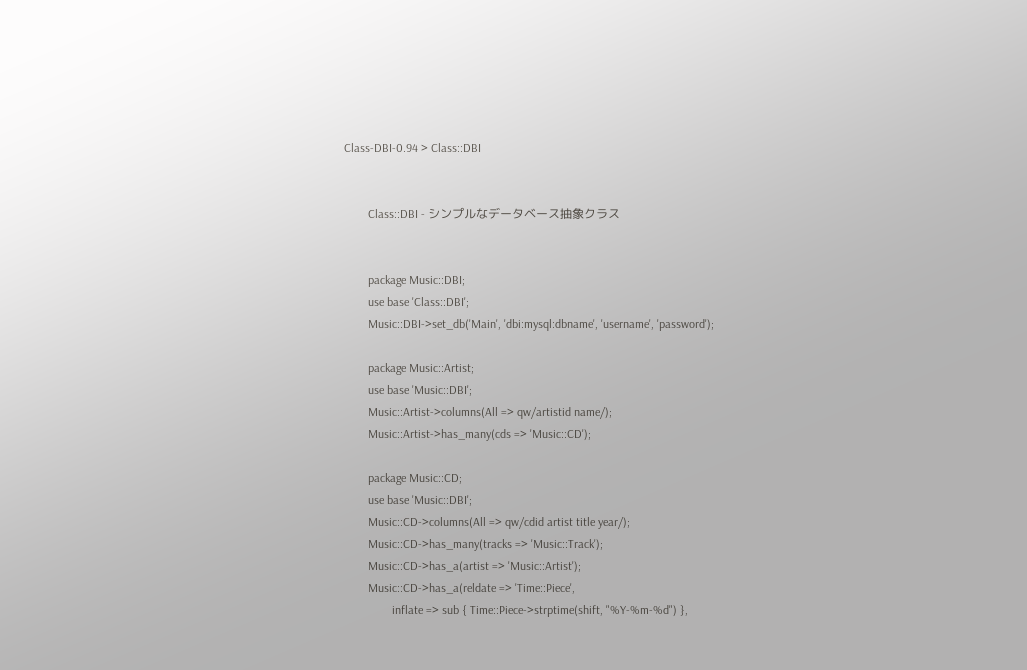Class-DBI-0.94 > Class::DBI


        Class::DBI - シンプルなデータベース抽象クラス


        package Music::DBI;
        use base 'Class::DBI';
        Music::DBI->set_db('Main', 'dbi:mysql:dbname', 'username', 'password');

        package Music::Artist;
        use base 'Music::DBI';
        Music::Artist->columns(All => qw/artistid name/);
        Music::Artist->has_many(cds => 'Music::CD');

        package Music::CD;
        use base 'Music::DBI';
        Music::CD->columns(All => qw/cdid artist title year/);
        Music::CD->has_many(tracks => 'Music::Track');
        Music::CD->has_a(artist => 'Music::Artist');
        Music::CD->has_a(reldate => 'Time::Piece',
                inflate => sub { Time::Piece->strptime(shift, "%Y-%m-%d") },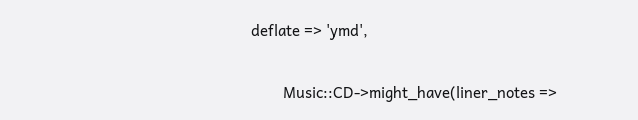deflate => 'ymd',

        Music::CD->might_have(liner_notes =>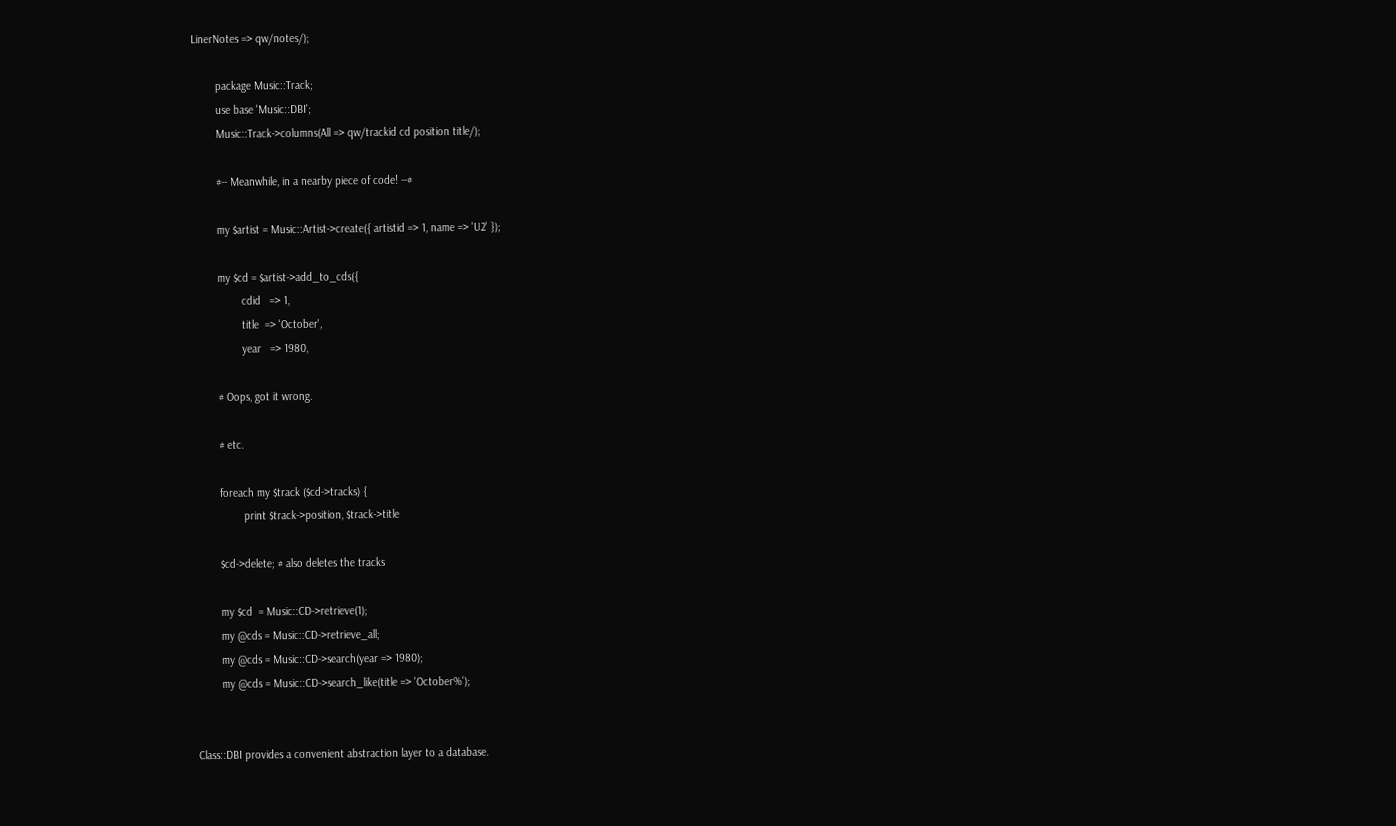LinerNotes => qw/notes/);

        package Music::Track;
        use base 'Music::DBI';
        Music::Track->columns(All => qw/trackid cd position title/);

        #-- Meanwhile, in a nearby piece of code! --#

        my $artist = Music::Artist->create({ artistid => 1, name => 'U2' });

        my $cd = $artist->add_to_cds({
                cdid   => 1,
                title  => 'October',
                year   => 1980,

        # Oops, got it wrong.

        # etc.

        foreach my $track ($cd->tracks) {
                print $track->position, $track->title

        $cd->delete; # also deletes the tracks

        my $cd  = Music::CD->retrieve(1);
        my @cds = Music::CD->retrieve_all;
        my @cds = Music::CD->search(year => 1980);
        my @cds = Music::CD->search_like(title => 'October%');


Class::DBI provides a convenient abstraction layer to a database.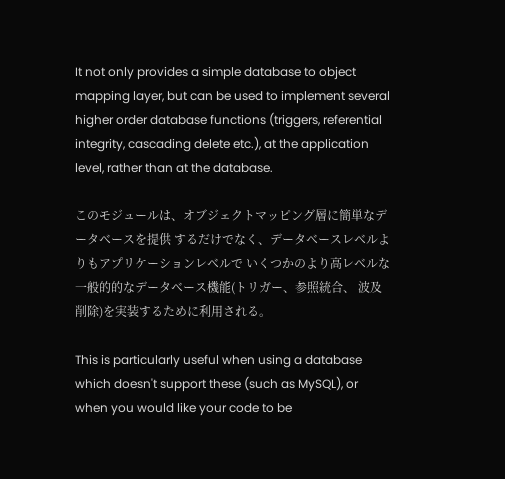It not only provides a simple database to object mapping layer, but can be used to implement several higher order database functions (triggers, referential integrity, cascading delete etc.), at the application level, rather than at the database.

このモジュールは、オブジェクトマッピング層に簡単なデータベースを提供 するだけでなく、データベースレベルよりもアプリケーションレベルで いくつかのより高レベルな一般的的なデータベース機能(トリガー、参照統合、 波及削除)を実装するために利用される。

This is particularly useful when using a database which doesn't support these (such as MySQL), or when you would like your code to be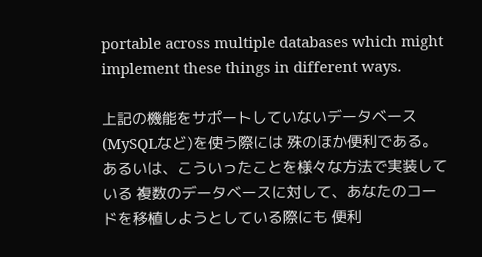portable across multiple databases which might implement these things in different ways.

上記の機能をサポートしていないデータベース(MySQLなど)を使う際には 殊のほか便利である。あるいは、こういったことを様々な方法で実装している 複数のデータベースに対して、あなたのコードを移植しようとしている際にも 便利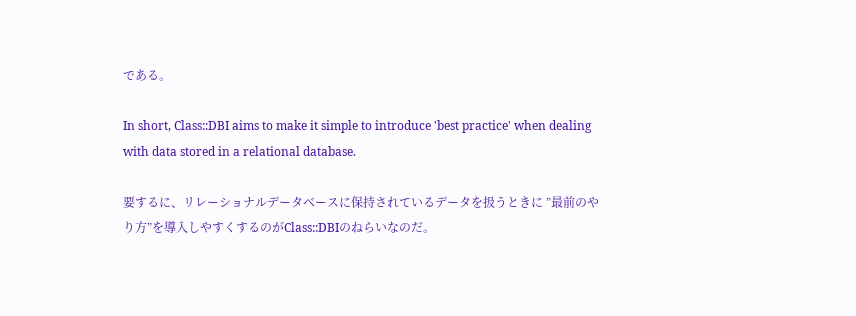である。

In short, Class::DBI aims to make it simple to introduce 'best practice' when dealing with data stored in a relational database.

要するに、リレーショナルデータベースに保持されているデータを扱うときに ”最前のやり方”を導入しやすくするのがClass::DBIのねらいなのだ。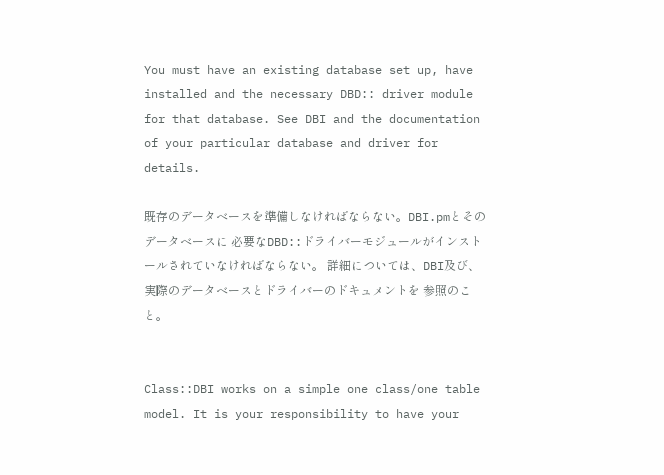You must have an existing database set up, have installed and the necessary DBD:: driver module for that database. See DBI and the documentation of your particular database and driver for details.

既存のデータベースを準備しなければならない。DBI.pmとそのデータベースに 必要なDBD::ドライバーモジュールがインストールされていなければならない。 詳細については、DBI及び、実際のデータベースとドライバーのドキュメントを 参照のこと。


Class::DBI works on a simple one class/one table model. It is your responsibility to have your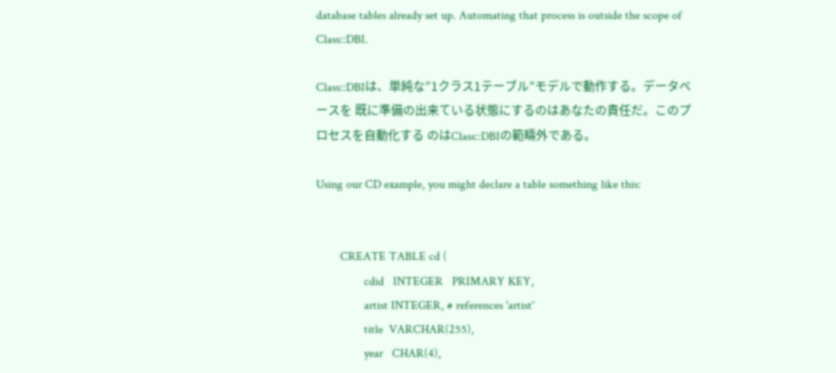database tables already set up. Automating that process is outside the scope of Class::DBI.

Class::DBIは、単純な”1クラス1テーブル”モデルで動作する。データベースを 既に準備の出来ている状態にするのはあなたの責任だ。このプロセスを自動化する のはClass::DBIの範疇外である。

Using our CD example, you might declare a table something like this:


        CREATE TABLE cd (
                cdid   INTEGER   PRIMARY KEY,
                artist INTEGER, # references 'artist'
                title  VARCHAR(255),
                year   CHAR(4),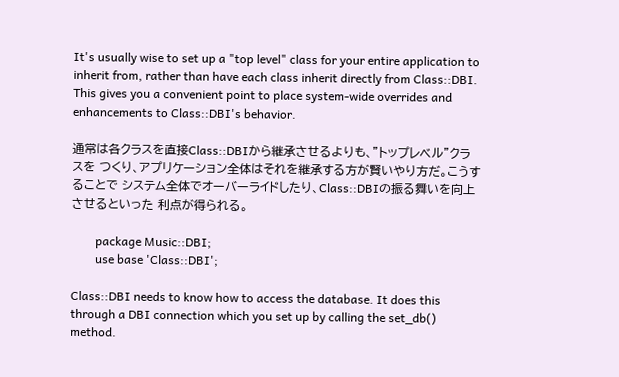It's usually wise to set up a "top level" class for your entire application to inherit from, rather than have each class inherit directly from Class::DBI. This gives you a convenient point to place system-wide overrides and enhancements to Class::DBI's behavior.

通常は各クラスを直接Class::DBIから継承させるよりも、”トップレベル”クラスを つくり、アプリケーション全体はそれを継承する方が賢いやり方だ。こうすることで システム全体でオーバーライドしたり、Class::DBIの振る舞いを向上させるといった 利点が得られる。

        package Music::DBI;
        use base 'Class::DBI';

Class::DBI needs to know how to access the database. It does this through a DBI connection which you set up by calling the set_db() method.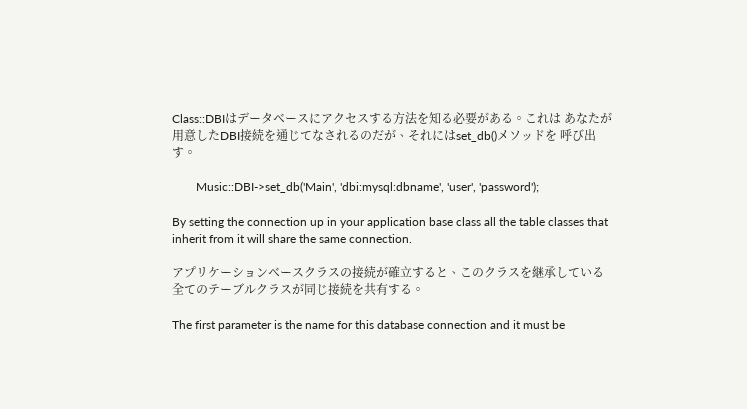Class::DBIはデータベースにアクセスする方法を知る必要がある。これは あなたが用意したDBI接続を通じてなされるのだが、それにはset_db()メソッドを 呼び出す。

        Music::DBI->set_db('Main', 'dbi:mysql:dbname', 'user', 'password');

By setting the connection up in your application base class all the table classes that inherit from it will share the same connection.

アプリケーションベースクラスの接続が確立すると、このクラスを継承している 全てのテーブルクラスが同じ接続を共有する。

The first parameter is the name for this database connection and it must be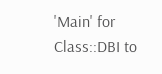'Main' for Class::DBI to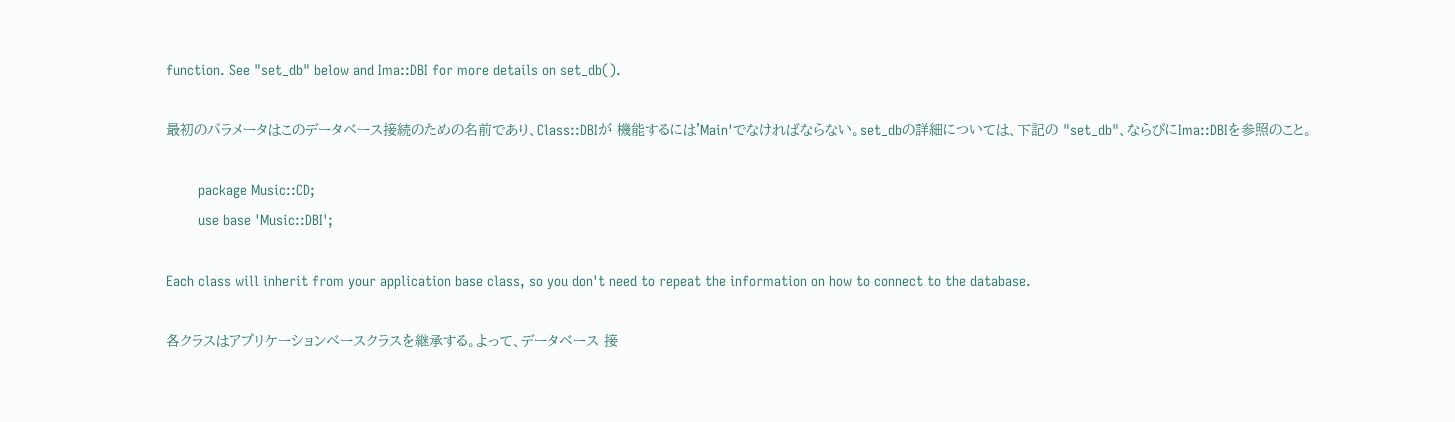function. See "set_db" below and Ima::DBI for more details on set_db().

最初のパラメータはこのデータベース接続のための名前であり、Class::DBIが 機能するには'Main'でなければならない。set_dbの詳細については、下記の "set_db"、ならびにIma::DBIを参照のこと。

        package Music::CD;
        use base 'Music::DBI';

Each class will inherit from your application base class, so you don't need to repeat the information on how to connect to the database.

各クラスはアプリケーションベースクラスを継承する。よって、データベース 接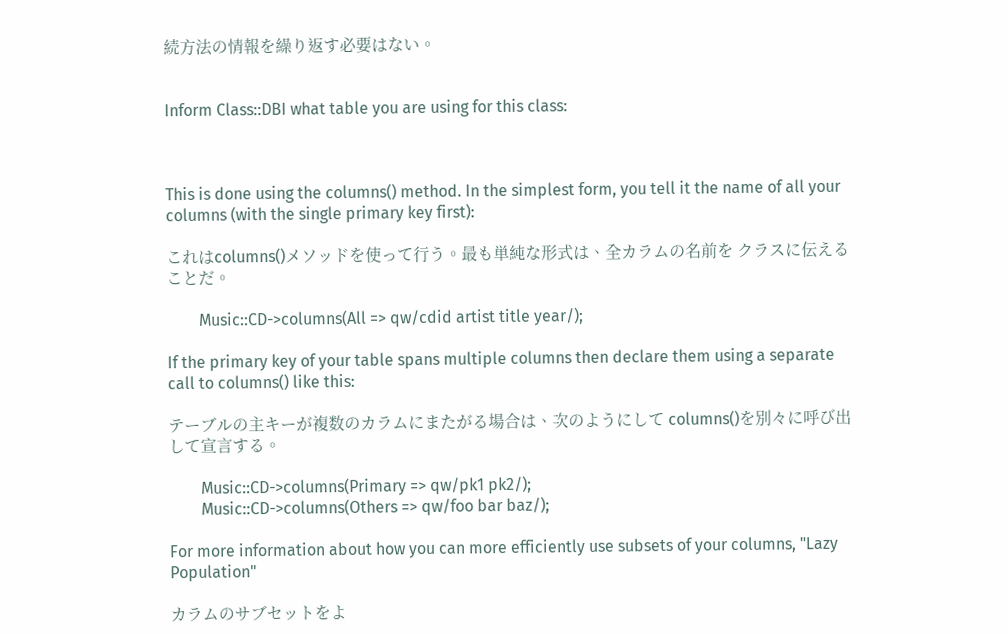続方法の情報を繰り返す必要はない。


Inform Class::DBI what table you are using for this class:



This is done using the columns() method. In the simplest form, you tell it the name of all your columns (with the single primary key first):

これはcolumns()メソッドを使って行う。最も単純な形式は、全カラムの名前を クラスに伝えることだ。

        Music::CD->columns(All => qw/cdid artist title year/);

If the primary key of your table spans multiple columns then declare them using a separate call to columns() like this:

テーブルの主キーが複数のカラムにまたがる場合は、次のようにして columns()を別々に呼び出して宣言する。

        Music::CD->columns(Primary => qw/pk1 pk2/);
        Music::CD->columns(Others => qw/foo bar baz/);

For more information about how you can more efficiently use subsets of your columns, "Lazy Population"

カラムのサブセットをよ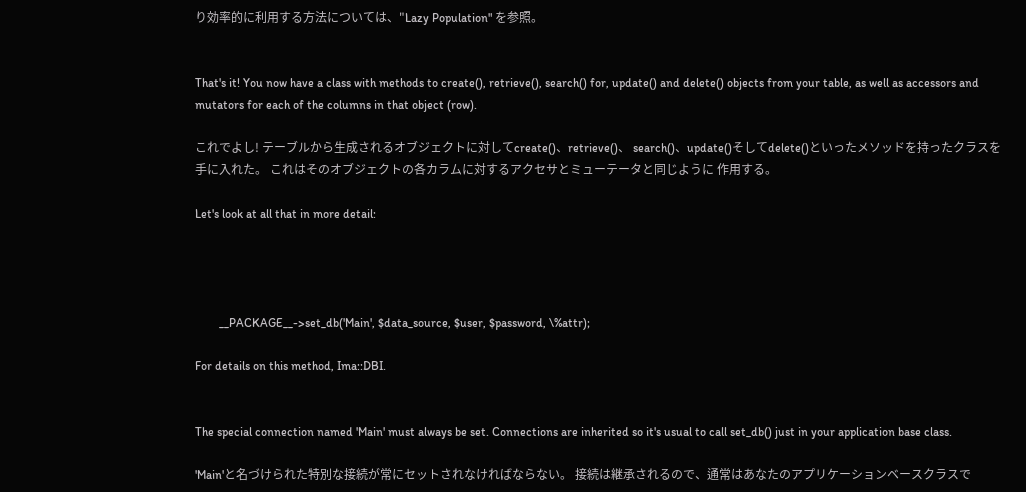り効率的に利用する方法については、"Lazy Population" を参照。


That's it! You now have a class with methods to create(), retrieve(), search() for, update() and delete() objects from your table, as well as accessors and mutators for each of the columns in that object (row).

これでよし! テーブルから生成されるオブジェクトに対してcreate()、retrieve()、 search()、update()そしてdelete()といったメソッドを持ったクラスを手に入れた。 これはそのオブジェクトの各カラムに対するアクセサとミューテータと同じように 作用する。

Let's look at all that in more detail:




        __PACKAGE__->set_db('Main', $data_source, $user, $password, \%attr);

For details on this method, Ima::DBI.


The special connection named 'Main' must always be set. Connections are inherited so it's usual to call set_db() just in your application base class.

'Main'と名づけられた特別な接続が常にセットされなければならない。 接続は継承されるので、通常はあなたのアプリケーションベースクラスで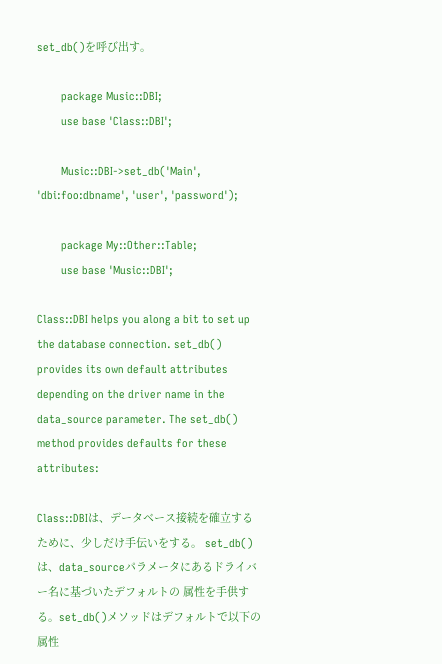set_db()を呼び出す。

        package Music::DBI;
        use base 'Class::DBI';

        Music::DBI->set_db('Main', 'dbi:foo:dbname', 'user', 'password');

        package My::Other::Table;
        use base 'Music::DBI';

Class::DBI helps you along a bit to set up the database connection. set_db() provides its own default attributes depending on the driver name in the data_source parameter. The set_db() method provides defaults for these attributes:

Class::DBIは、データベース接続を確立するために、少しだけ手伝いをする。 set_db()は、data_sourceパラメータにあるドライバー名に基づいたデフォルトの 属性を手供する。set_db()メソッドはデフォルトで以下の属性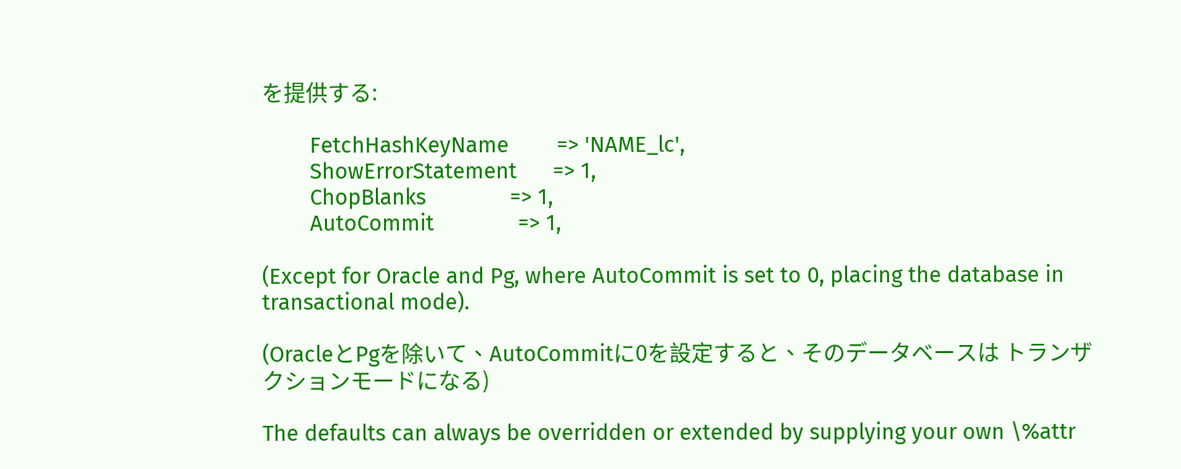を提供する:

        FetchHashKeyName        => 'NAME_lc',
        ShowErrorStatement      => 1,
        ChopBlanks              => 1,
        AutoCommit              => 1,

(Except for Oracle and Pg, where AutoCommit is set to 0, placing the database in transactional mode).

(OracleとPgを除いて、AutoCommitに0を設定すると、そのデータベースは トランザクションモードになる)

The defaults can always be overridden or extended by supplying your own \%attr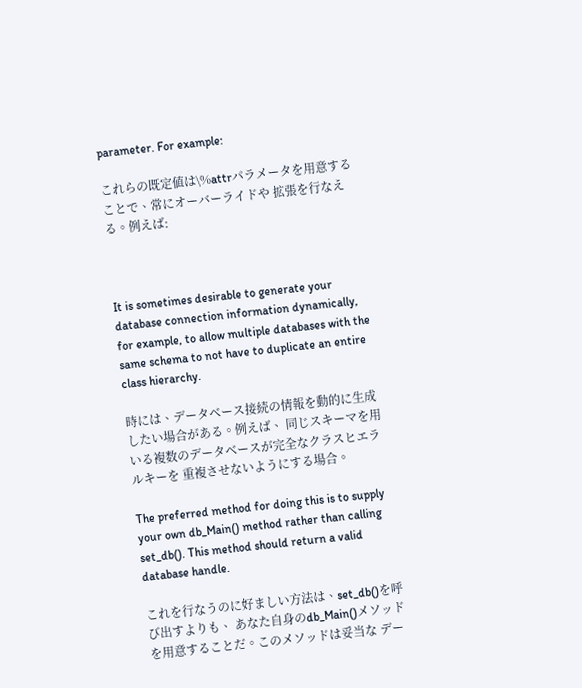parameter. For example:

これらの既定値は\%attrパラメータを用意することで、常にオーバーライドや 拡張を行なえる。例えば:



It is sometimes desirable to generate your database connection information dynamically, for example, to allow multiple databases with the same schema to not have to duplicate an entire class hierarchy.

時には、データベース接続の情報を動的に生成したい場合がある。例えば、 同じスキーマを用いる複数のデータベースが完全なクラスヒエラルキーを 重複させないようにする場合。

The preferred method for doing this is to supply your own db_Main() method rather than calling set_db(). This method should return a valid database handle.

これを行なうのに好ましい方法は、set_db()を呼び出すよりも、 あなた自身のdb_Main()メソッドを用意することだ。このメソッドは妥当な デー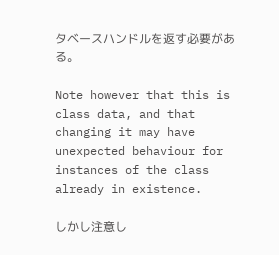タベースハンドルを返す必要がある。

Note however that this is class data, and that changing it may have unexpected behaviour for instances of the class already in existence.

しかし注意し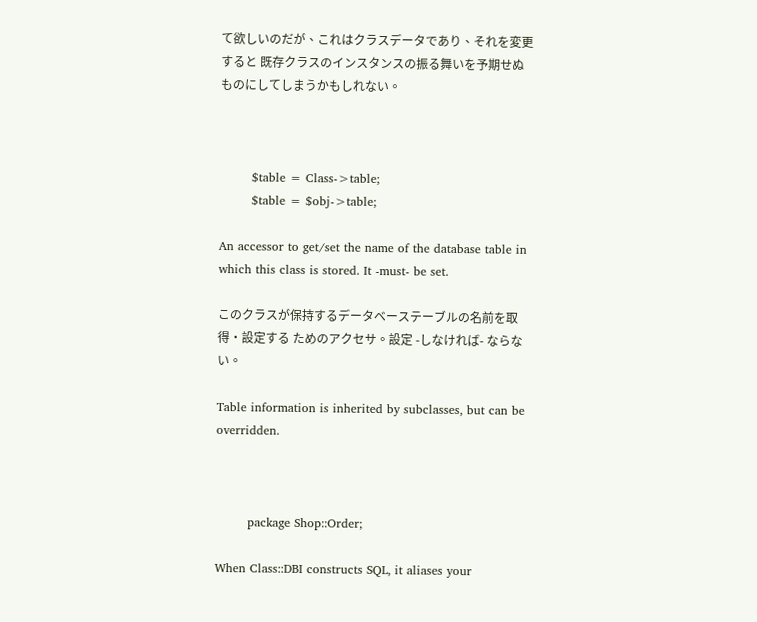て欲しいのだが、これはクラスデータであり、それを変更すると 既存クラスのインスタンスの振る舞いを予期せぬものにしてしまうかもしれない。



        $table = Class->table;
        $table = $obj->table;

An accessor to get/set the name of the database table in which this class is stored. It -must- be set.

このクラスが保持するデータベーステーブルの名前を取得・設定する ためのアクセサ。設定 -しなければ- ならない。

Table information is inherited by subclasses, but can be overridden.



        package Shop::Order;

When Class::DBI constructs SQL, it aliases your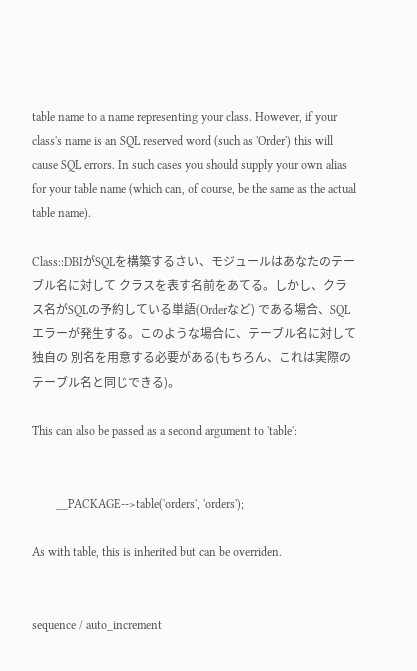table name to a name representing your class. However, if your class's name is an SQL reserved word (such as 'Order') this will cause SQL errors. In such cases you should supply your own alias for your table name (which can, of course, be the same as the actual table name).

Class::DBIがSQLを構築するさい、モジュールはあなたのテーブル名に対して クラスを表す名前をあてる。しかし、クラス名がSQLの予約している単語(Orderなど) である場合、SQLエラーが発生する。このような場合に、テーブル名に対して独自の 別名を用意する必要がある(もちろん、これは実際のテーブル名と同じできる)。

This can also be passed as a second argument to 'table':


        __PACKAGE-->table('orders', 'orders');

As with table, this is inherited but can be overriden.


sequence / auto_increment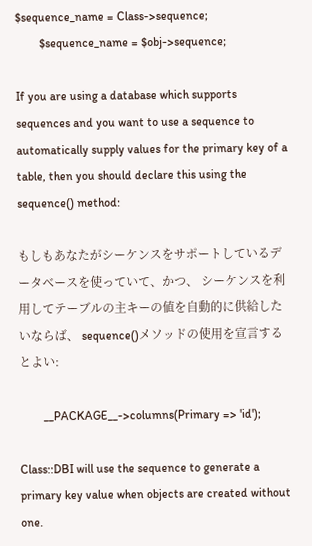$sequence_name = Class->sequence;
        $sequence_name = $obj->sequence;

If you are using a database which supports sequences and you want to use a sequence to automatically supply values for the primary key of a table, then you should declare this using the sequence() method:

もしもあなたがシーケンスをサポートしているデータベースを使っていて、かつ、 シーケンスを利用してテーブルの主キーの値を自動的に供給したいならば、 sequence()メソッドの使用を宣言するとよい:

        __PACKAGE__->columns(Primary => 'id');

Class::DBI will use the sequence to generate a primary key value when objects are created without one.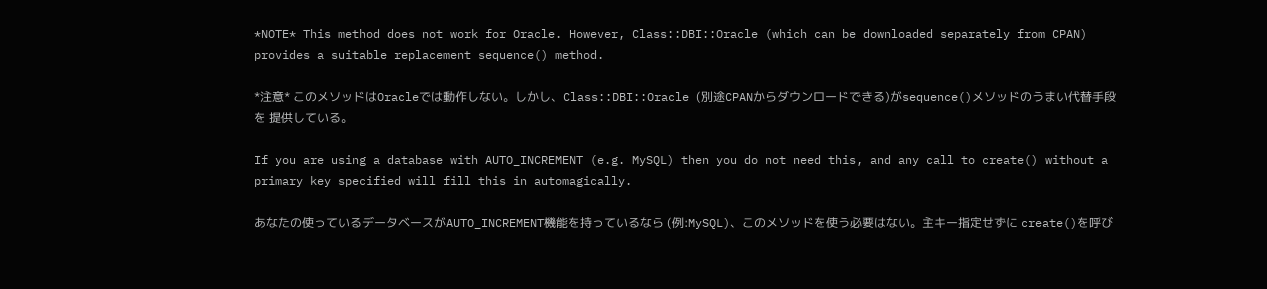*NOTE* This method does not work for Oracle. However, Class::DBI::Oracle (which can be downloaded separately from CPAN) provides a suitable replacement sequence() method.

*注意* このメソッドはOracleでは動作しない。しかし、Class::DBI::Oracle (別途CPANからダウンロードできる)がsequence()メソッドのうまい代替手段を 提供している。

If you are using a database with AUTO_INCREMENT (e.g. MySQL) then you do not need this, and any call to create() without a primary key specified will fill this in automagically.

あなたの使っているデータベースがAUTO_INCREMENT機能を持っているなら (例:MySQL)、このメソッドを使う必要はない。主キー指定せずに create()を呼び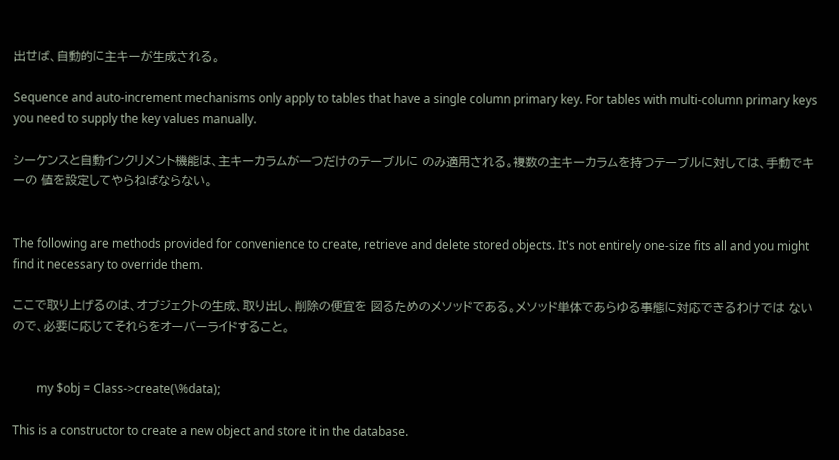出せば、自動的に主キーが生成される。

Sequence and auto-increment mechanisms only apply to tables that have a single column primary key. For tables with multi-column primary keys you need to supply the key values manually.

シーケンスと自動インクリメント機能は、主キーカラムが一つだけのテーブルに のみ適用される。複数の主キーカラムを持つテーブルに対しては、手動でキーの 値を設定してやらねばならない。


The following are methods provided for convenience to create, retrieve and delete stored objects. It's not entirely one-size fits all and you might find it necessary to override them.

ここで取り上げるのは、オブジェクトの生成、取り出し、削除の便宜を 図るためのメソッドである。メソッド単体であらゆる事態に対応できるわけでは ないので、必要に応じてそれらをオーバーライドすること。


        my $obj = Class->create(\%data);

This is a constructor to create a new object and store it in the database.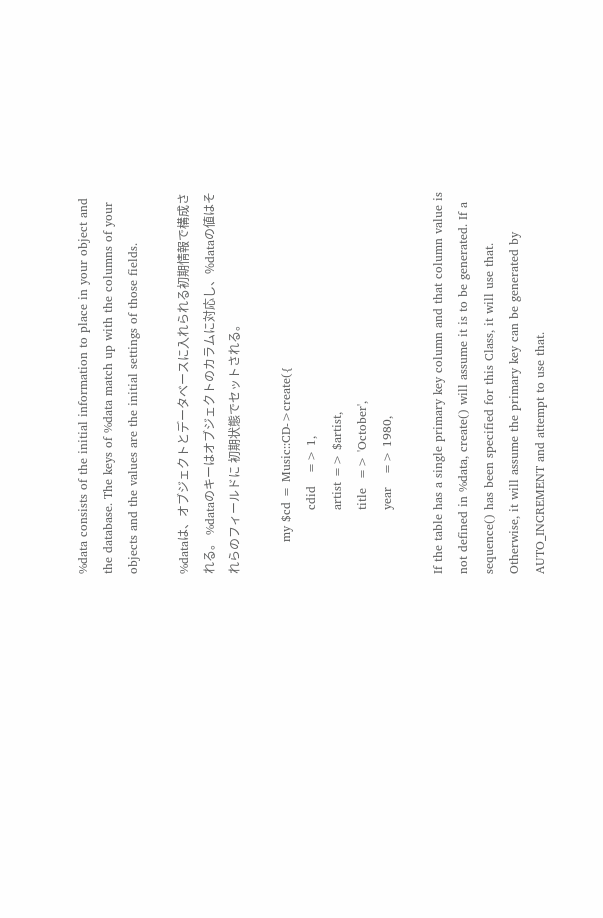%data consists of the initial information to place in your object and the database. The keys of %data match up with the columns of your objects and the values are the initial settings of those fields.

%dataは、オブジェクトとデータベースに入れられる初期情報で構成される。 %dataのキーはオブジェクトのカラムに対応し、%dataの値はそれらのフィールドに 初期状態でセットされる。

        my $cd = Music::CD->create({
                cdid   => 1,
                artist => $artist,
                title  => 'October',
                year   => 1980,

If the table has a single primary key column and that column value is not defined in %data, create() will assume it is to be generated. If a sequence() has been specified for this Class, it will use that. Otherwise, it will assume the primary key can be generated by AUTO_INCREMENT and attempt to use that.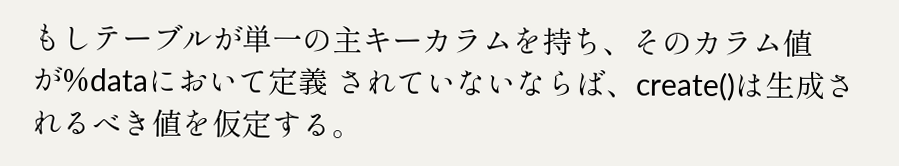もしテーブルが単一の主キーカラムを持ち、そのカラム値が%dataにおいて定義 されていないならば、create()は生成されるべき値を仮定する。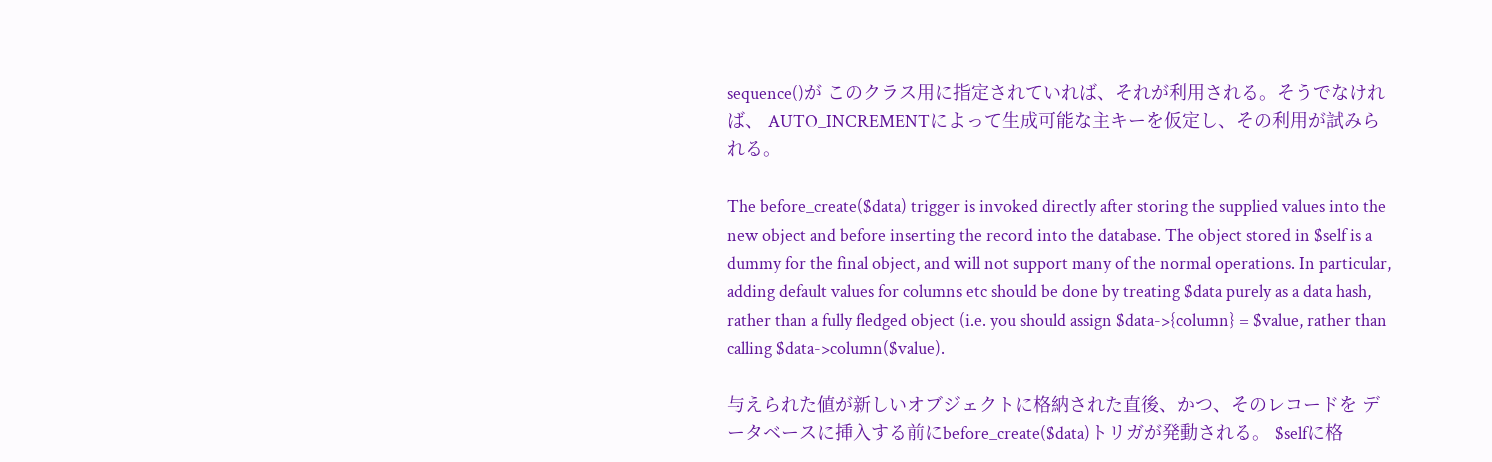sequence()が このクラス用に指定されていれば、それが利用される。そうでなければ、 AUTO_INCREMENTによって生成可能な主キーを仮定し、その利用が試みられる。

The before_create($data) trigger is invoked directly after storing the supplied values into the new object and before inserting the record into the database. The object stored in $self is a dummy for the final object, and will not support many of the normal operations. In particular, adding default values for columns etc should be done by treating $data purely as a data hash, rather than a fully fledged object (i.e. you should assign $data->{column} = $value, rather than calling $data->column($value).

与えられた値が新しいオブジェクトに格納された直後、かつ、そのレコードを データベースに挿入する前にbefore_create($data)トリガが発動される。 $selfに格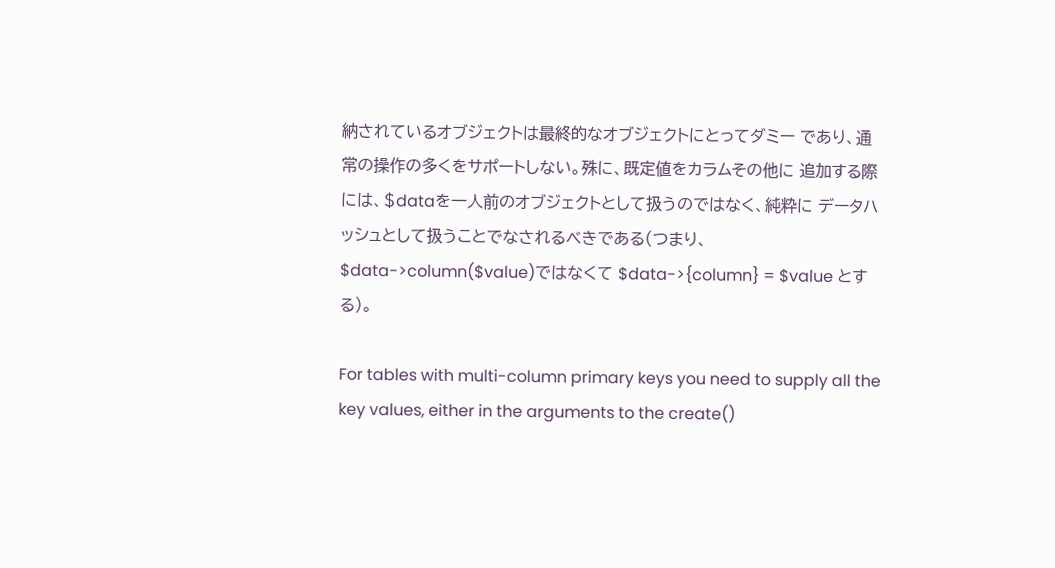納されているオブジェクトは最終的なオブジェクトにとってダミー であり、通常の操作の多くをサポートしない。殊に、既定値をカラムその他に 追加する際には、$dataを一人前のオブジェクトとして扱うのではなく、純粋に データハッシュとして扱うことでなされるべきである(つまり、 $data->column($value)ではなくて $data->{column} = $value とする)。

For tables with multi-column primary keys you need to supply all the key values, either in the arguments to the create()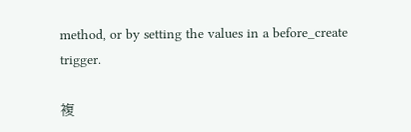method, or by setting the values in a before_create trigger.

複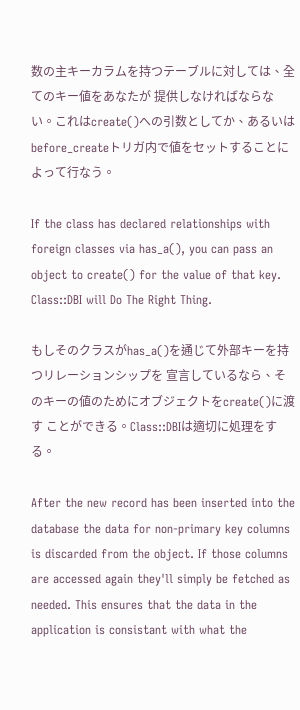数の主キーカラムを持つテーブルに対しては、全てのキー値をあなたが 提供しなければならない。これはcreate()への引数としてか、あるいは before_createトリガ内で値をセットすることによって行なう。

If the class has declared relationships with foreign classes via has_a(), you can pass an object to create() for the value of that key. Class::DBI will Do The Right Thing.

もしそのクラスがhas_a()を通じて外部キーを持つリレーションシップを 宣言しているなら、そのキーの値のためにオブジェクトをcreate()に渡す ことができる。Class::DBIは適切に処理をする。

After the new record has been inserted into the database the data for non-primary key columns is discarded from the object. If those columns are accessed again they'll simply be fetched as needed. This ensures that the data in the application is consistant with what the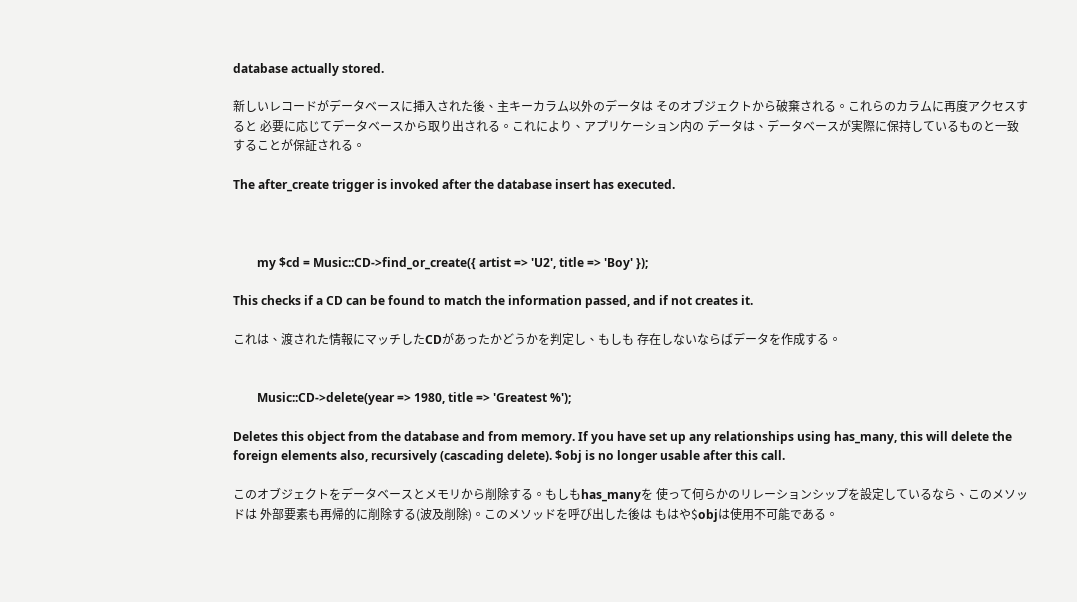database actually stored.

新しいレコードがデータベースに挿入された後、主キーカラム以外のデータは そのオブジェクトから破棄される。これらのカラムに再度アクセスすると 必要に応じてデータベースから取り出される。これにより、アプリケーション内の データは、データベースが実際に保持しているものと一致することが保証される。

The after_create trigger is invoked after the database insert has executed.



        my $cd = Music::CD->find_or_create({ artist => 'U2', title => 'Boy' });

This checks if a CD can be found to match the information passed, and if not creates it.

これは、渡された情報にマッチしたCDがあったかどうかを判定し、もしも 存在しないならばデータを作成する。


        Music::CD->delete(year => 1980, title => 'Greatest %');

Deletes this object from the database and from memory. If you have set up any relationships using has_many, this will delete the foreign elements also, recursively (cascading delete). $obj is no longer usable after this call.

このオブジェクトをデータベースとメモリから削除する。もしもhas_manyを 使って何らかのリレーションシップを設定しているなら、このメソッドは 外部要素も再帰的に削除する(波及削除)。このメソッドを呼び出した後は もはや$objは使用不可能である。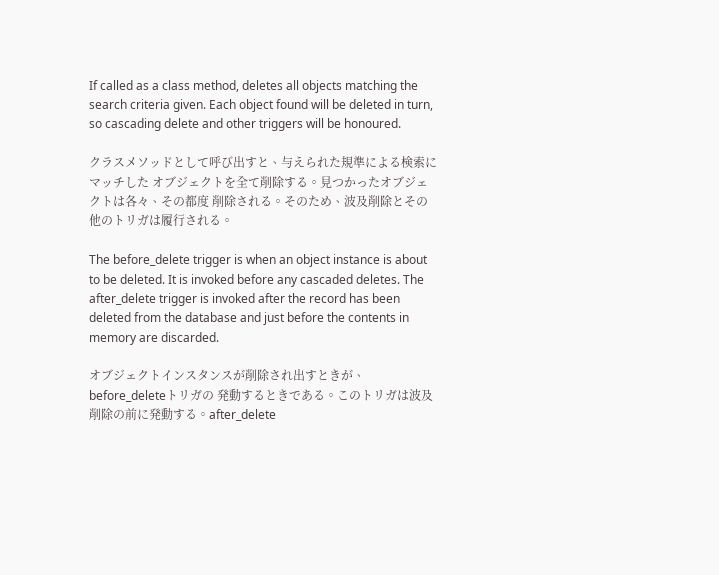If called as a class method, deletes all objects matching the search criteria given. Each object found will be deleted in turn, so cascading delete and other triggers will be honoured.

クラスメソッドとして呼び出すと、与えられた規準による検索にマッチした オブジェクトを全て削除する。見つかったオブジェクトは各々、その都度 削除される。そのため、波及削除とその他のトリガは履行される。

The before_delete trigger is when an object instance is about to be deleted. It is invoked before any cascaded deletes. The after_delete trigger is invoked after the record has been deleted from the database and just before the contents in memory are discarded.

オブジェクトインスタンスが削除され出すときが、before_deleteトリガの 発動するときである。このトリガは波及削除の前に発動する。after_delete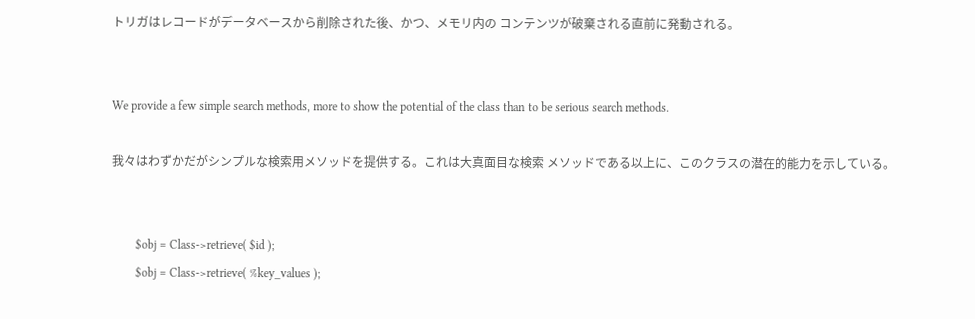トリガはレコードがデータベースから削除された後、かつ、メモリ内の コンテンツが破棄される直前に発動される。


We provide a few simple search methods, more to show the potential of the class than to be serious search methods.

我々はわずかだがシンプルな検索用メソッドを提供する。これは大真面目な検索 メソッドである以上に、このクラスの潜在的能力を示している。


        $obj = Class->retrieve( $id );
        $obj = Class->retrieve( %key_values );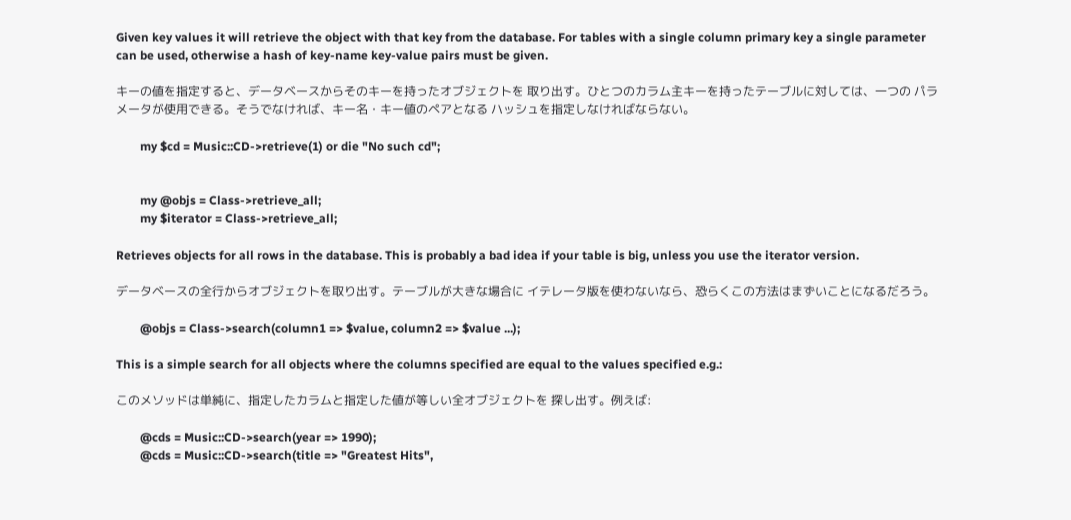Given key values it will retrieve the object with that key from the database. For tables with a single column primary key a single parameter can be used, otherwise a hash of key-name key-value pairs must be given.

キーの値を指定すると、データベースからそのキーを持ったオブジェクトを 取り出す。ひとつのカラム主キーを持ったテーブルに対しては、一つの パラメータが使用できる。そうでなければ、キー名・キー値のペアとなる ハッシュを指定しなければならない。

        my $cd = Music::CD->retrieve(1) or die "No such cd";


        my @objs = Class->retrieve_all;
        my $iterator = Class->retrieve_all;

Retrieves objects for all rows in the database. This is probably a bad idea if your table is big, unless you use the iterator version.

データベースの全行からオブジェクトを取り出す。テーブルが大きな場合に イテレータ版を使わないなら、恐らくこの方法はまずいことになるだろう。

        @objs = Class->search(column1 => $value, column2 => $value ...);

This is a simple search for all objects where the columns specified are equal to the values specified e.g.:

このメソッドは単純に、指定したカラムと指定した値が等しい全オブジェクトを 探し出す。例えば:

        @cds = Music::CD->search(year => 1990);
        @cds = Music::CD->search(title => "Greatest Hits",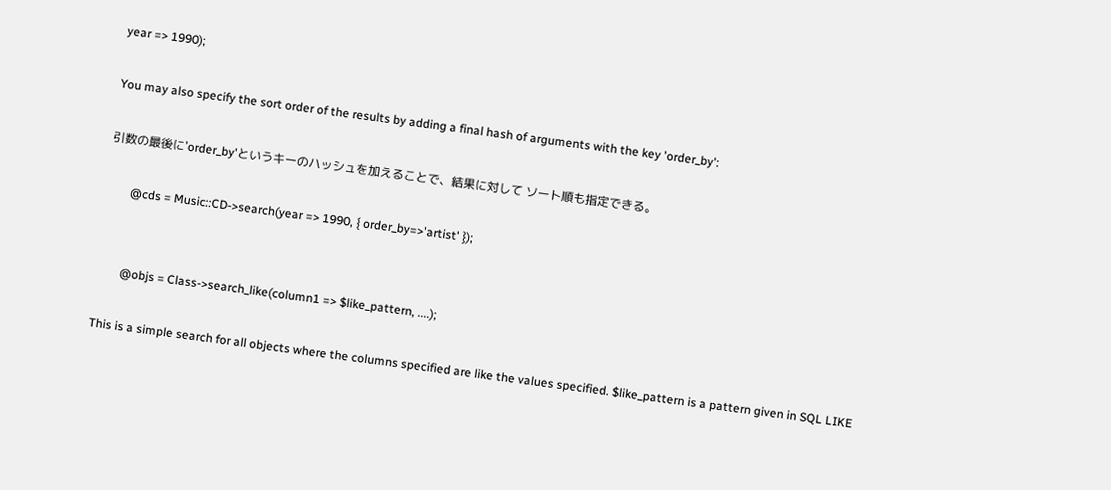year => 1990);

You may also specify the sort order of the results by adding a final hash of arguments with the key 'order_by':

引数の最後に'order_by'というキーのハッシュを加えることで、結果に対して ソート順も指定できる。

        @cds = Music::CD->search(year => 1990, { order_by=>'artist' });


        @objs = Class->search_like(column1 => $like_pattern, ....);

This is a simple search for all objects where the columns specified are like the values specified. $like_pattern is a pattern given in SQL LIKE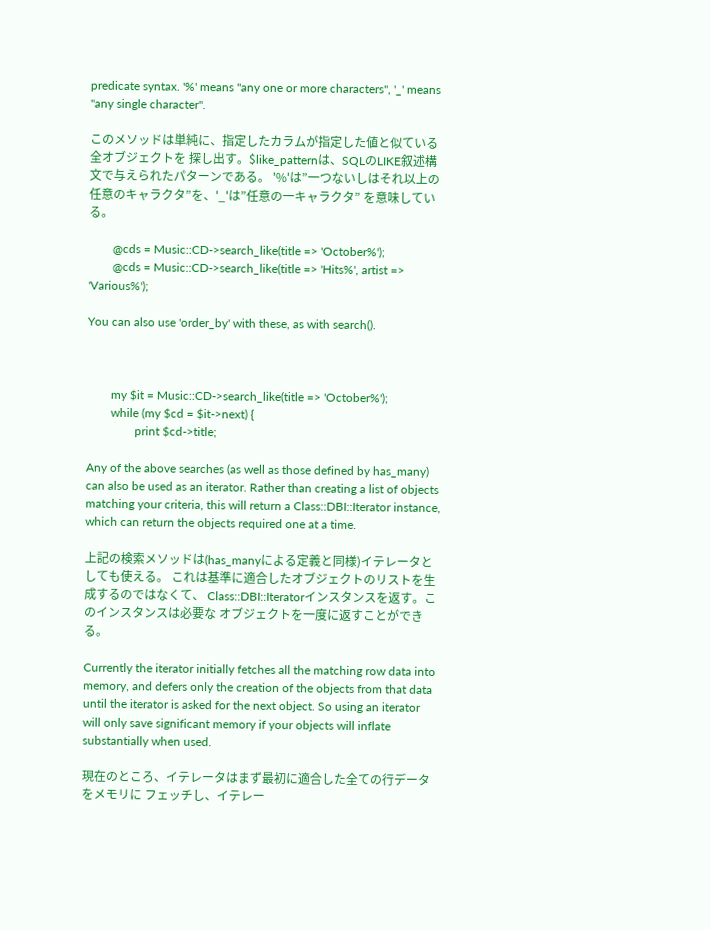predicate syntax. '%' means "any one or more characters", '_' means "any single character".

このメソッドは単純に、指定したカラムが指定した値と似ている全オブジェクトを 探し出す。$like_patternは、SQLのLIKE叙述構文で与えられたパターンである。 '%'は”一つないしはそれ以上の任意のキャラクタ”を、'_'は”任意の一キャラクタ” を意味している。

        @cds = Music::CD->search_like(title => 'October%');
        @cds = Music::CD->search_like(title => 'Hits%', artist => 'Various%');

You can also use 'order_by' with these, as with search().



        my $it = Music::CD->search_like(title => 'October%');
        while (my $cd = $it->next) {
                print $cd->title;

Any of the above searches (as well as those defined by has_many) can also be used as an iterator. Rather than creating a list of objects matching your criteria, this will return a Class::DBI::Iterator instance, which can return the objects required one at a time.

上記の検索メソッドは(has_manyによる定義と同様)イテレータとしても使える。 これは基準に適合したオブジェクトのリストを生成するのではなくて、 Class::DBI::Iteratorインスタンスを返す。このインスタンスは必要な オブジェクトを一度に返すことができる。

Currently the iterator initially fetches all the matching row data into memory, and defers only the creation of the objects from that data until the iterator is asked for the next object. So using an iterator will only save significant memory if your objects will inflate substantially when used.

現在のところ、イテレータはまず最初に適合した全ての行データをメモリに フェッチし、イテレー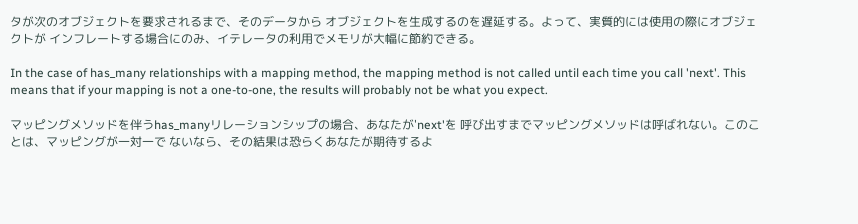タが次のオブジェクトを要求されるまで、そのデータから オブジェクトを生成するのを遅延する。よって、実質的には使用の際にオブジェクトが インフレートする場合にのみ、イテレータの利用でメモリが大幅に節約できる。

In the case of has_many relationships with a mapping method, the mapping method is not called until each time you call 'next'. This means that if your mapping is not a one-to-one, the results will probably not be what you expect.

マッピングメソッドを伴うhas_manyリレーションシップの場合、あなたが'next'を 呼び出すまでマッピングメソッドは呼ばれない。このことは、マッピングが一対一で ないなら、その結果は恐らくあなたが期待するよ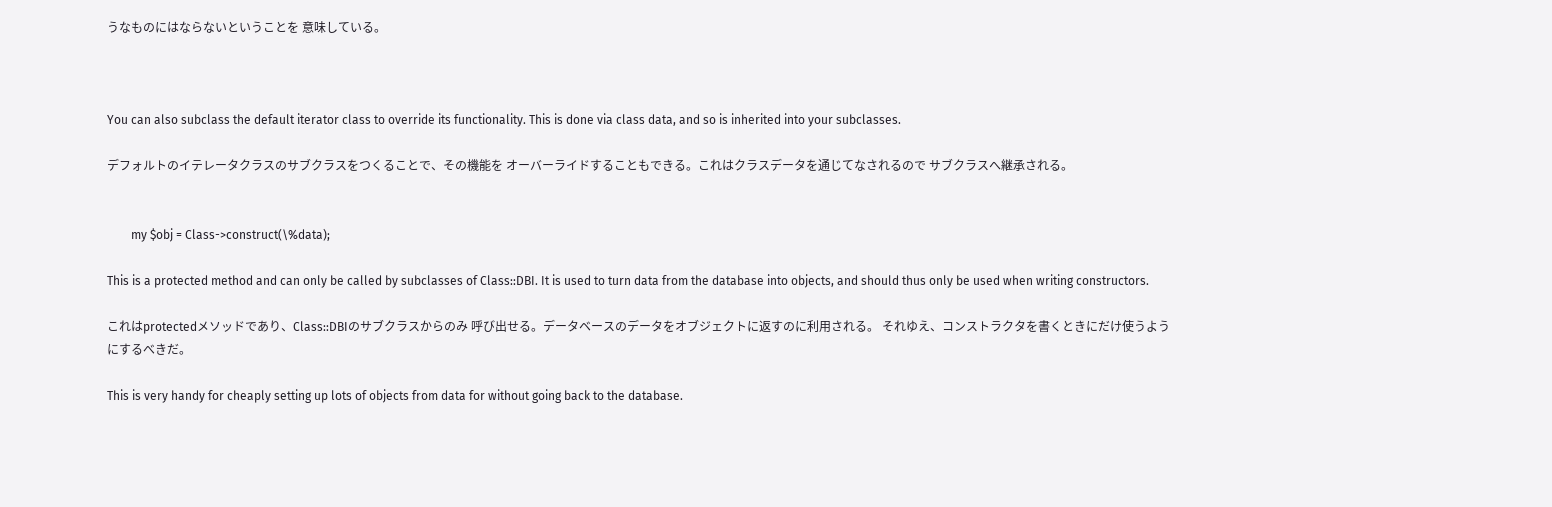うなものにはならないということを 意味している。



You can also subclass the default iterator class to override its functionality. This is done via class data, and so is inherited into your subclasses.

デフォルトのイテレータクラスのサブクラスをつくることで、その機能を オーバーライドすることもできる。これはクラスデータを通じてなされるので サブクラスへ継承される。


        my $obj = Class->construct(\%data);

This is a protected method and can only be called by subclasses of Class::DBI. It is used to turn data from the database into objects, and should thus only be used when writing constructors.

これはprotectedメソッドであり、Class::DBIのサブクラスからのみ 呼び出せる。データベースのデータをオブジェクトに返すのに利用される。 それゆえ、コンストラクタを書くときにだけ使うようにするべきだ。

This is very handy for cheaply setting up lots of objects from data for without going back to the database.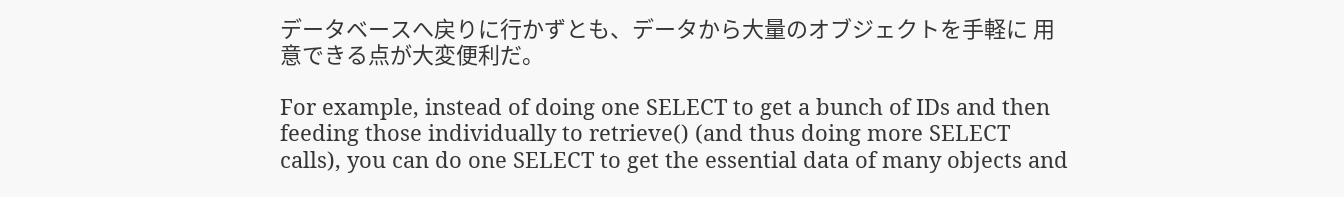データベースへ戻りに行かずとも、データから大量のオブジェクトを手軽に 用意できる点が大変便利だ。

For example, instead of doing one SELECT to get a bunch of IDs and then feeding those individually to retrieve() (and thus doing more SELECT calls), you can do one SELECT to get the essential data of many objects and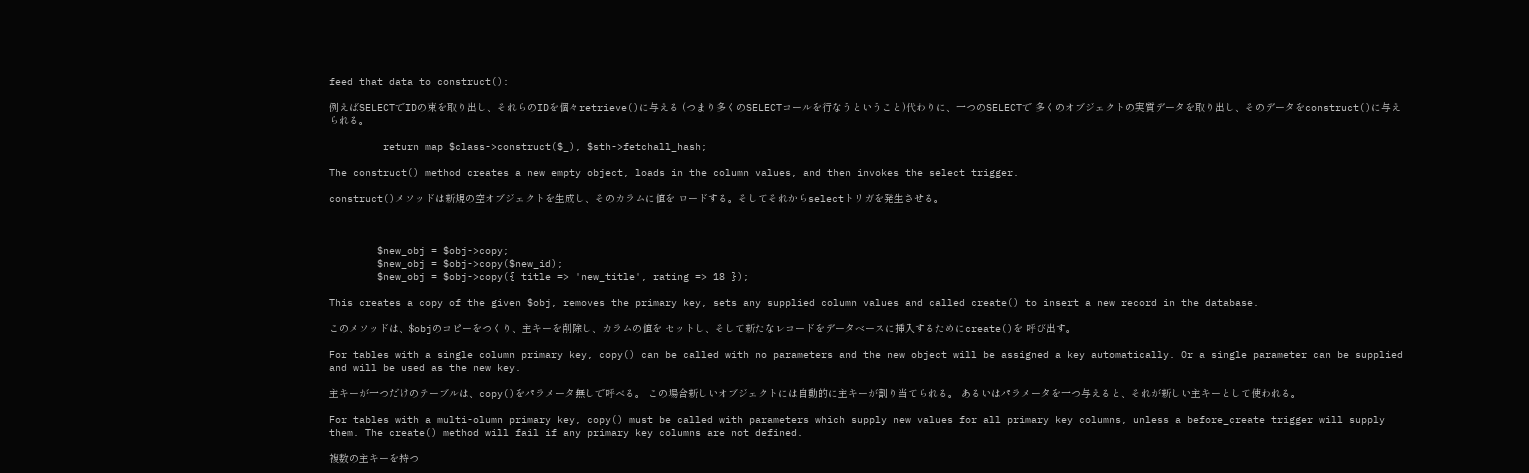feed that data to construct():

例えばSELECTでIDの束を取り出し、それらのIDを個々retrieve()に与える (つまり多くのSELECTコールを行なうということ)代わりに、一つのSELECTで 多くのオブジェクトの実質データを取り出し、そのデータをconstruct()に与え られる。

         return map $class->construct($_), $sth->fetchall_hash;

The construct() method creates a new empty object, loads in the column values, and then invokes the select trigger.

construct()メソッドは新規の空オブジェクトを生成し、そのカラムに値を ロードする。そしてそれからselectトリガを発生させる。



        $new_obj = $obj->copy;
        $new_obj = $obj->copy($new_id);
        $new_obj = $obj->copy({ title => 'new_title', rating => 18 });

This creates a copy of the given $obj, removes the primary key, sets any supplied column values and called create() to insert a new record in the database.

このメソッドは、$objのコピーをつくり、主キーを削除し、カラムの値を セットし、そして新たなレコードをデータベースに挿入するためにcreate()を 呼び出す。

For tables with a single column primary key, copy() can be called with no parameters and the new object will be assigned a key automatically. Or a single parameter can be supplied and will be used as the new key.

主キーが一つだけのテーブルは、copy()をパラメータ無しで呼べる。 この場合新しいオブジェクトには自動的に主キーが割り当てられる。 あるいはパラメータを一つ与えると、それが新しい主キーとして使われる。

For tables with a multi-olumn primary key, copy() must be called with parameters which supply new values for all primary key columns, unless a before_create trigger will supply them. The create() method will fail if any primary key columns are not defined.

複数の主キーを持つ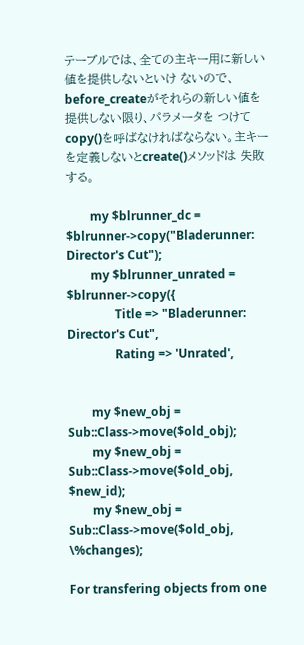テーブルでは、全ての主キー用に新しい値を提供しないといけ ないので、before_createがそれらの新しい値を提供しない限り、パラメータを つけてcopy()を呼ばなければならない。主キーを定義しないとcreate()メソッドは 失敗する。

        my $blrunner_dc = $blrunner->copy("Bladerunner: Director's Cut");
        my $blrunner_unrated = $blrunner->copy({
                Title => "Bladerunner: Director's Cut",
                Rating => 'Unrated',


        my $new_obj = Sub::Class->move($old_obj);
        my $new_obj = Sub::Class->move($old_obj, $new_id);
        my $new_obj = Sub::Class->move($old_obj, \%changes);

For transfering objects from one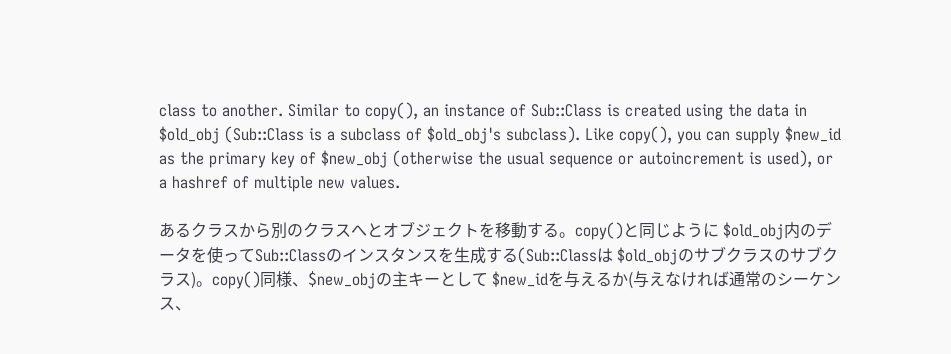class to another. Similar to copy(), an instance of Sub::Class is created using the data in $old_obj (Sub::Class is a subclass of $old_obj's subclass). Like copy(), you can supply $new_id as the primary key of $new_obj (otherwise the usual sequence or autoincrement is used), or a hashref of multiple new values.

あるクラスから別のクラスへとオブジェクトを移動する。copy()と同じように $old_obj内のデータを使ってSub::Classのインスタンスを生成する(Sub::Classは $old_objのサブクラスのサブクラス)。copy()同様、$new_objの主キーとして $new_idを与えるか(与えなければ通常のシーケンス、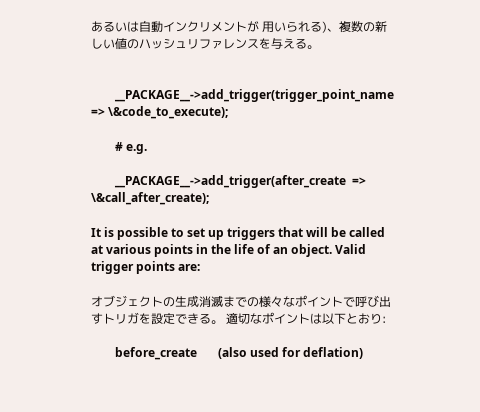あるいは自動インクリメントが 用いられる)、複数の新しい値のハッシュリファレンスを与える。


        __PACKAGE__->add_trigger(trigger_point_name => \&code_to_execute);

        # e.g.

        __PACKAGE__->add_trigger(after_create  => \&call_after_create);

It is possible to set up triggers that will be called at various points in the life of an object. Valid trigger points are:

オブジェクトの生成消滅までの様々なポイントで呼び出すトリガを設定できる。 適切なポイントは以下とおり:

        before_create       (also used for deflation)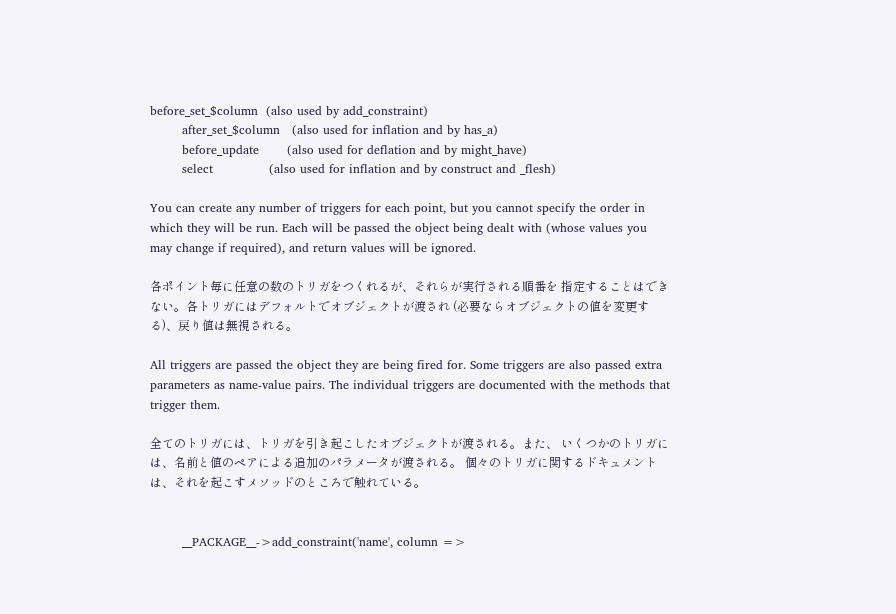before_set_$column  (also used by add_constraint)
        after_set_$column   (also used for inflation and by has_a)
        before_update       (also used for deflation and by might_have)
        select              (also used for inflation and by construct and _flesh)

You can create any number of triggers for each point, but you cannot specify the order in which they will be run. Each will be passed the object being dealt with (whose values you may change if required), and return values will be ignored.

各ポイント毎に任意の数のトリガをつくれるが、それらが実行される順番を 指定することはできない。各トリガにはデフォルトでオブジェクトが渡され (必要ならオブジェクトの値を変更する)、戻り値は無視される。

All triggers are passed the object they are being fired for. Some triggers are also passed extra parameters as name-value pairs. The individual triggers are documented with the methods that trigger them.

全てのトリガには、トリガを引き起こしたオブジェクトが渡される。また、 いくつかのトリガには、名前と値のペアによる追加のパラメータが渡される。 個々のトリガに関するドキュメントは、それを起こすメソッドのところで触れている。


        __PACKAGE__->add_constraint('name', column =>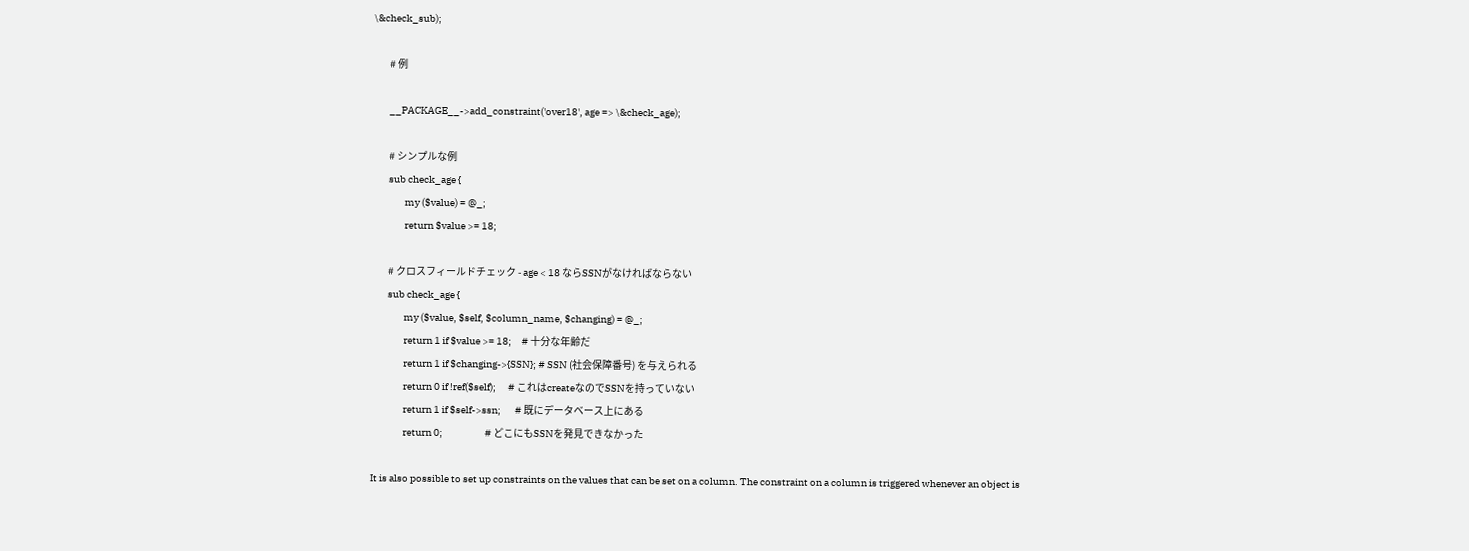\&check_sub);

        # 例

        __PACKAGE__->add_constraint('over18', age => \&check_age);

        # シンプルな例
        sub check_age {
                my ($value) = @_;
                return $value >= 18;

        # クロスフィールドチェック - age < 18 ならSSNがなければならない
        sub check_age {
                my ($value, $self, $column_name, $changing) = @_;
                return 1 if $value >= 18;     # 十分な年齢だ
                return 1 if $changing->{SSN}; # SSN (社会保障番号) を与えられる
                return 0 if !ref($self);      # これはcreateなのでSSNを持っていない
                return 1 if $self->ssn;       # 既にデータベース上にある
                return 0;                     # どこにもSSNを発見できなかった

It is also possible to set up constraints on the values that can be set on a column. The constraint on a column is triggered whenever an object is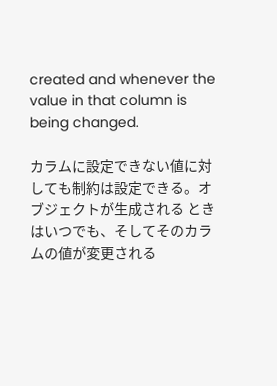created and whenever the value in that column is being changed.

カラムに設定できない値に対しても制約は設定できる。オブジェクトが生成される ときはいつでも、そしてそのカラムの値が変更される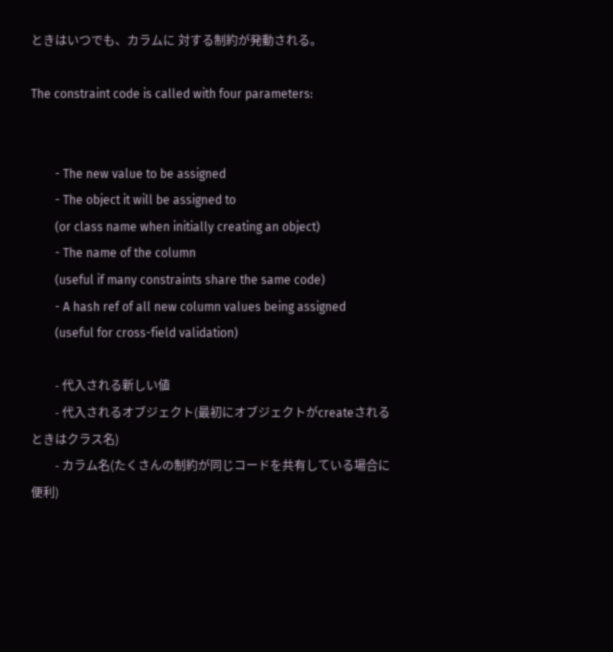ときはいつでも、カラムに 対する制約が発動される。

The constraint code is called with four parameters:


        - The new value to be assigned
        - The object it will be assigned to
        (or class name when initially creating an object)
        - The name of the column
        (useful if many constraints share the same code)
        - A hash ref of all new column values being assigned
        (useful for cross-field validation)

        - 代入される新しい値
        - 代入されるオブジェクト(最初にオブジェクトがcreateされるときはクラス名)
        - カラム名(たくさんの制約が同じコードを共有している場合に便利)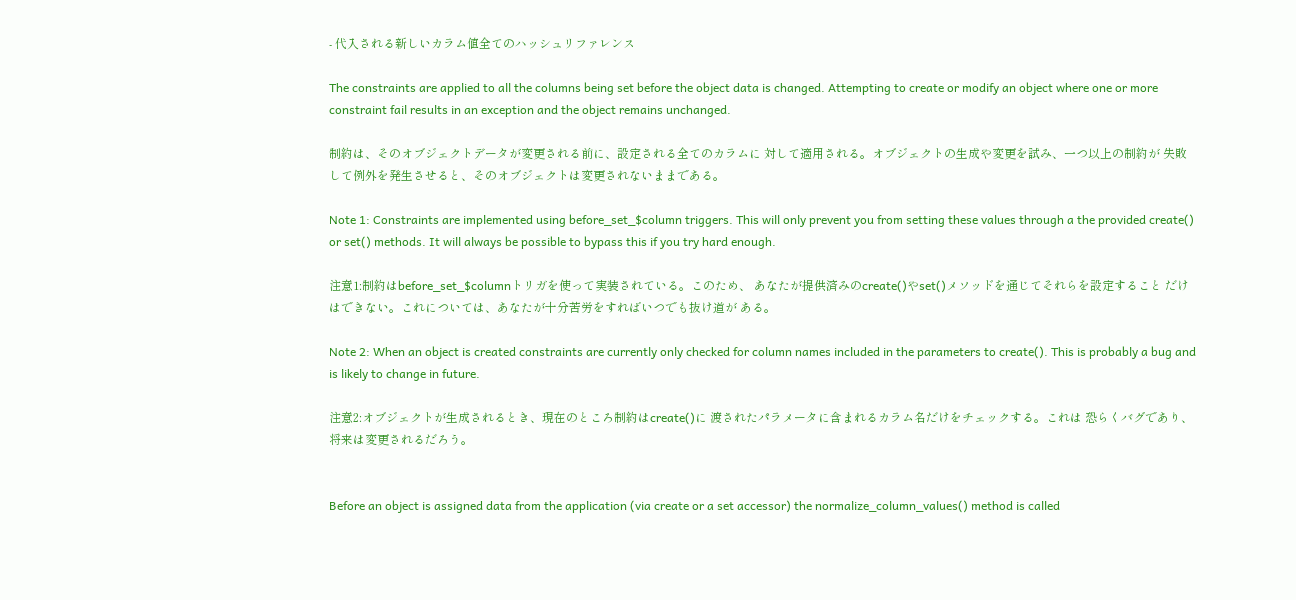- 代入される新しいカラム値全てのハッシュリファレンス

The constraints are applied to all the columns being set before the object data is changed. Attempting to create or modify an object where one or more constraint fail results in an exception and the object remains unchanged.

制約は、そのオブジェクトデータが変更される前に、設定される全てのカラムに 対して適用される。オブジェクトの生成や変更を試み、一つ以上の制約が 失敗して例外を発生させると、そのオブジェクトは変更されないままである。

Note 1: Constraints are implemented using before_set_$column triggers. This will only prevent you from setting these values through a the provided create() or set() methods. It will always be possible to bypass this if you try hard enough.

注意1:制約はbefore_set_$columnトリガを使って実装されている。このため、 あなたが提供済みのcreate()やset()メソッドを通じてそれらを設定すること だけはできない。これについては、あなたが十分苦労をすればいつでも抜け道が ある。

Note 2: When an object is created constraints are currently only checked for column names included in the parameters to create(). This is probably a bug and is likely to change in future.

注意2:オブジェクトが生成されるとき、現在のところ制約はcreate()に 渡されたパラメータに含まれるカラム名だけをチェックする。これは 恐らくバグであり、将来は変更されるだろう。


Before an object is assigned data from the application (via create or a set accessor) the normalize_column_values() method is called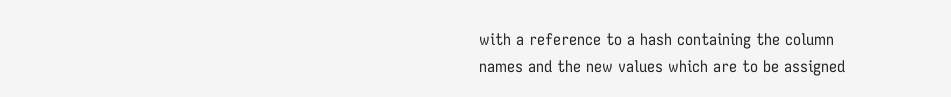with a reference to a hash containing the column names and the new values which are to be assigned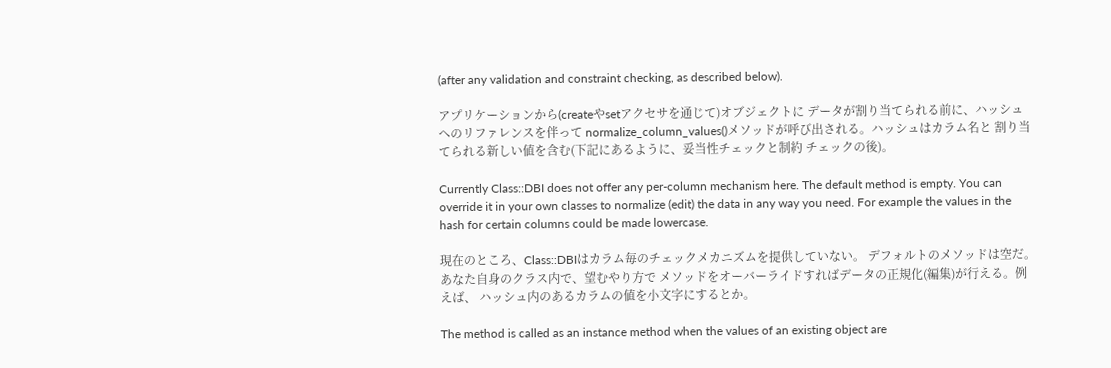(after any validation and constraint checking, as described below).

アプリケーションから(createやsetアクセサを通じて)オブジェクトに データが割り当てられる前に、ハッシュへのリファレンスを伴って normalize_column_values()メソッドが呼び出される。ハッシュはカラム名と 割り当てられる新しい値を含む(下記にあるように、妥当性チェックと制約 チェックの後)。

Currently Class::DBI does not offer any per-column mechanism here. The default method is empty. You can override it in your own classes to normalize (edit) the data in any way you need. For example the values in the hash for certain columns could be made lowercase.

現在のところ、Class::DBIはカラム毎のチェックメカニズムを提供していない。 デフォルトのメソッドは空だ。あなた自身のクラス内で、望むやり方で メソッドをオーバーライドすればデータの正規化(編集)が行える。例えば、 ハッシュ内のあるカラムの値を小文字にするとか。

The method is called as an instance method when the values of an existing object are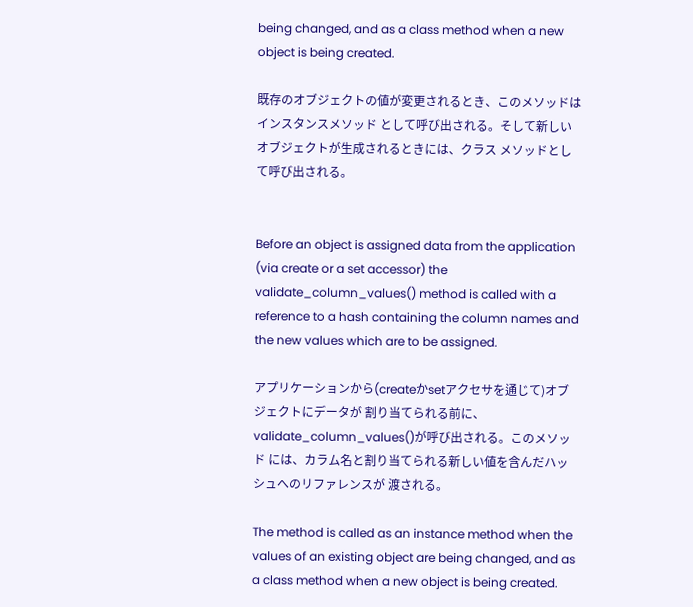being changed, and as a class method when a new object is being created.

既存のオブジェクトの値が変更されるとき、このメソッドはインスタンスメソッド として呼び出される。そして新しいオブジェクトが生成されるときには、クラス メソッドとして呼び出される。


Before an object is assigned data from the application (via create or a set accessor) the validate_column_values() method is called with a reference to a hash containing the column names and the new values which are to be assigned.

アプリケーションから(createかsetアクセサを通じて)オブジェクトにデータが 割り当てられる前に、validate_column_values()が呼び出される。このメソッド には、カラム名と割り当てられる新しい値を含んだハッシュへのリファレンスが 渡される。

The method is called as an instance method when the values of an existing object are being changed, and as a class method when a new object is being created.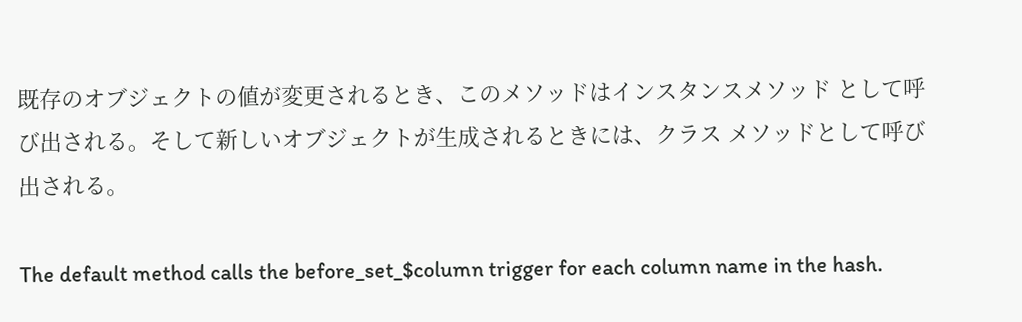既存のオブジェクトの値が変更されるとき、このメソッドはインスタンスメソッド として呼び出される。そして新しいオブジェクトが生成されるときには、クラス メソッドとして呼び出される。

The default method calls the before_set_$column trigger for each column name in the hash.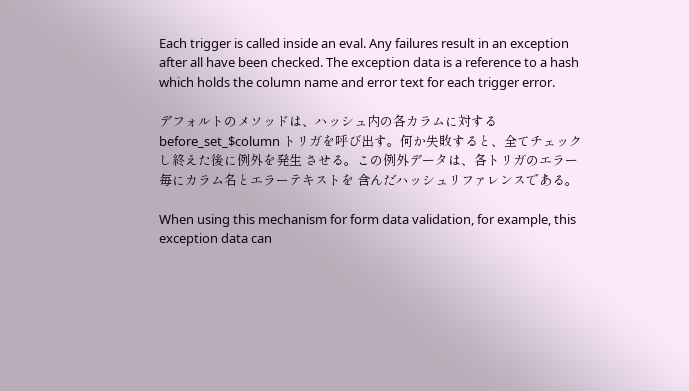Each trigger is called inside an eval. Any failures result in an exception after all have been checked. The exception data is a reference to a hash which holds the column name and error text for each trigger error.

デフォルトのメソッドは、ハッシュ内の各カラムに対するbefore_set_$column トリガを呼び出す。何か失敗すると、全てチェックし終えた後に例外を発生 させる。この例外データは、各トリガのエラー毎にカラム名とエラーテキストを 含んだハッシュリファレンスである。

When using this mechanism for form data validation, for example, this exception data can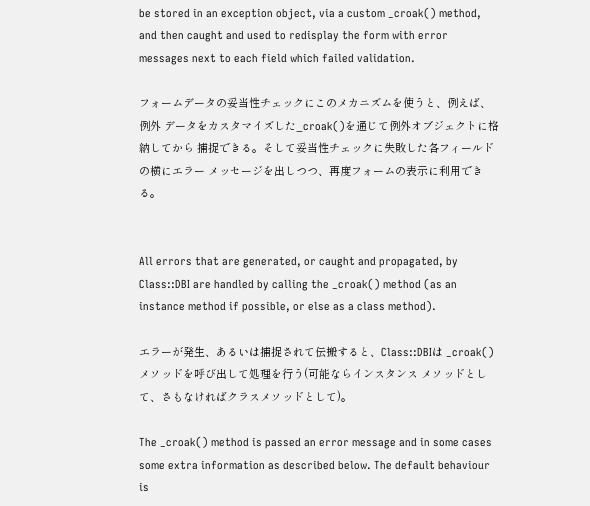be stored in an exception object, via a custom _croak() method, and then caught and used to redisplay the form with error messages next to each field which failed validation.

フォームデータの妥当性チェックにこのメカニズムを使うと、例えば、例外 データをカスタマイズした_croak()を通じて例外オブジェクトに格納してから 捕捉できる。そして妥当性チェックに失敗した各フィールドの横にエラー メッセージを出しつつ、再度フォームの表示に利用できる。


All errors that are generated, or caught and propagated, by Class::DBI are handled by calling the _croak() method (as an instance method if possible, or else as a class method).

エラーが発生、あるいは捕捉されて伝搬すると、Class::DBIは _croak()メソッドを呼び出して処理を行う(可能ならインスタンス メソッドとして、さもなければクラスメソッドとして)。

The _croak() method is passed an error message and in some cases some extra information as described below. The default behaviour is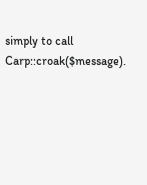simply to call Carp::croak($message).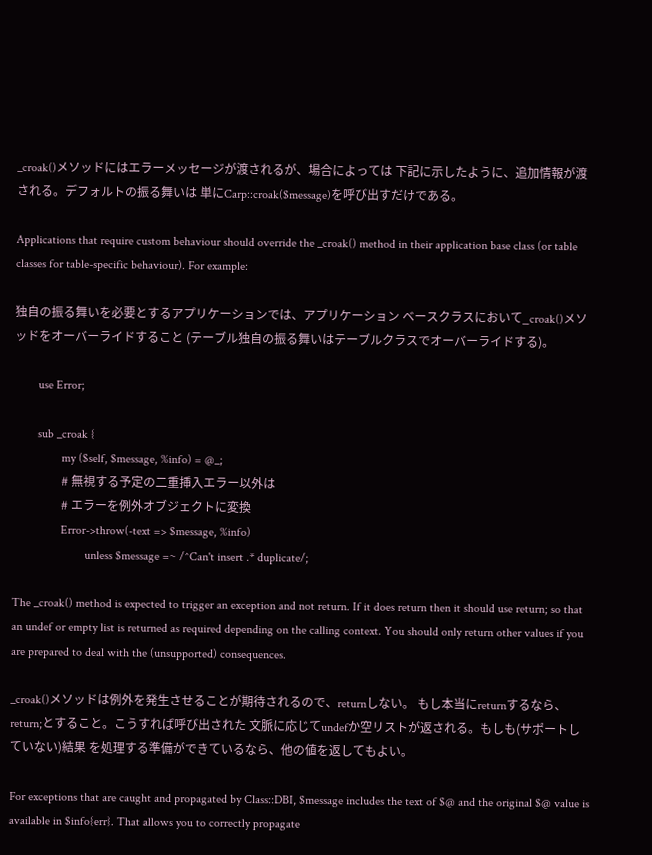_croak()メソッドにはエラーメッセージが渡されるが、場合によっては 下記に示したように、追加情報が渡される。デフォルトの振る舞いは 単にCarp::croak($message)を呼び出すだけである。

Applications that require custom behaviour should override the _croak() method in their application base class (or table classes for table-specific behaviour). For example:

独自の振る舞いを必要とするアプリケーションでは、アプリケーション ベースクラスにおいて_croak()メソッドをオーバーライドすること (テーブル独自の振る舞いはテーブルクラスでオーバーライドする)。

        use Error;

        sub _croak {
                my ($self, $message, %info) = @_;
                # 無視する予定の二重挿入エラー以外は
                # エラーを例外オブジェクトに変換
                Error->throw(-text => $message, %info)
                        unless $message =~ /^Can't insert .* duplicate/;

The _croak() method is expected to trigger an exception and not return. If it does return then it should use return; so that an undef or empty list is returned as required depending on the calling context. You should only return other values if you are prepared to deal with the (unsupported) consequences.

_croak()メソッドは例外を発生させることが期待されるので、returnしない。 もし本当にreturnするなら、return;とすること。こうすれば呼び出された 文脈に応じてundefか空リストが返される。もしも(サポートしていない)結果 を処理する準備ができているなら、他の値を返してもよい。

For exceptions that are caught and propagated by Class::DBI, $message includes the text of $@ and the original $@ value is available in $info{err}. That allows you to correctly propagate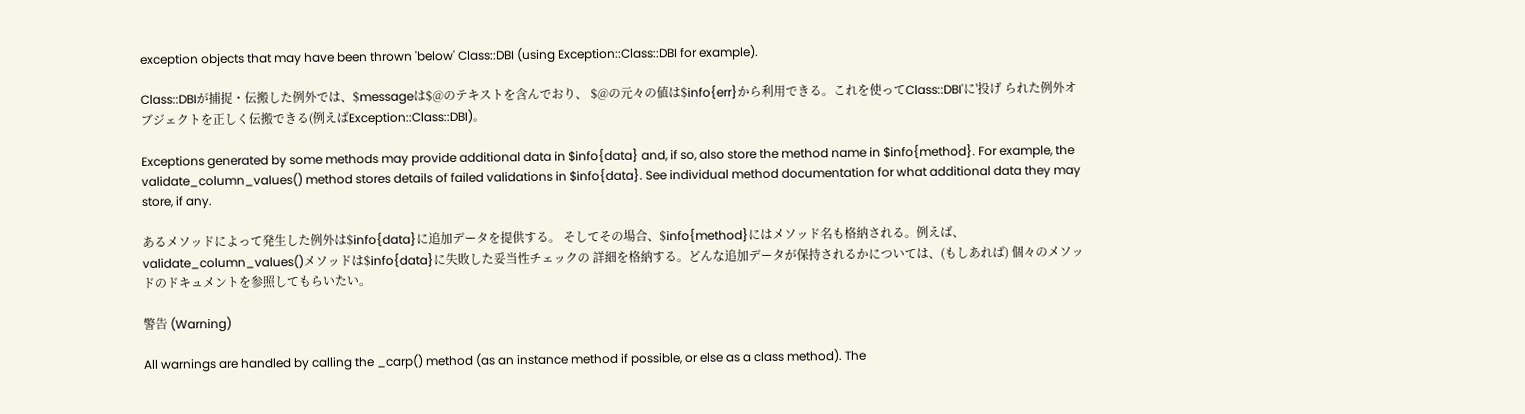exception objects that may have been thrown 'below' Class::DBI (using Exception::Class::DBI for example).

Class::DBIが捕捉・伝搬した例外では、$messageは$@のテキストを含んでおり、 $@の元々の値は$info{err}から利用できる。これを使ってClass::DBI'に'投げ られた例外オブジェクトを正しく伝搬できる(例えばException::Class::DBI)。

Exceptions generated by some methods may provide additional data in $info{data} and, if so, also store the method name in $info{method}. For example, the validate_column_values() method stores details of failed validations in $info{data}. See individual method documentation for what additional data they may store, if any.

あるメソッドによって発生した例外は$info{data}に追加データを提供する。 そしてその場合、$info{method}にはメソッド名も格納される。例えば、 validate_column_values()メソッドは$info{data}に失敗した妥当性チェックの 詳細を格納する。どんな追加データが保持されるかについては、(もしあれば) 個々のメソッドのドキュメントを参照してもらいたい。

警告 (Warning)

All warnings are handled by calling the _carp() method (as an instance method if possible, or else as a class method). The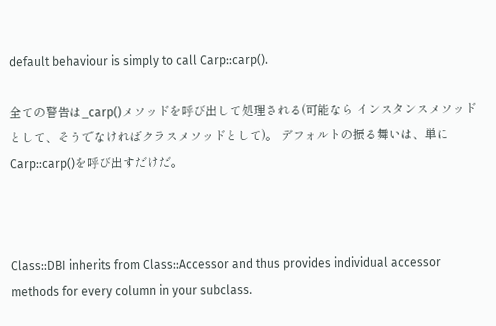default behaviour is simply to call Carp::carp().

全ての警告は_carp()メソッドを呼び出して処理される(可能なら インスタンスメソッドとして、そうでなければクラスメソッドとして)。 デフォルトの振る舞いは、単にCarp::carp()を呼び出すだけだ。



Class::DBI inherits from Class::Accessor and thus provides individual accessor methods for every column in your subclass.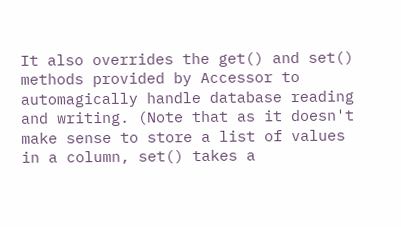It also overrides the get() and set() methods provided by Accessor to automagically handle database reading and writing. (Note that as it doesn't make sense to store a list of values in a column, set() takes a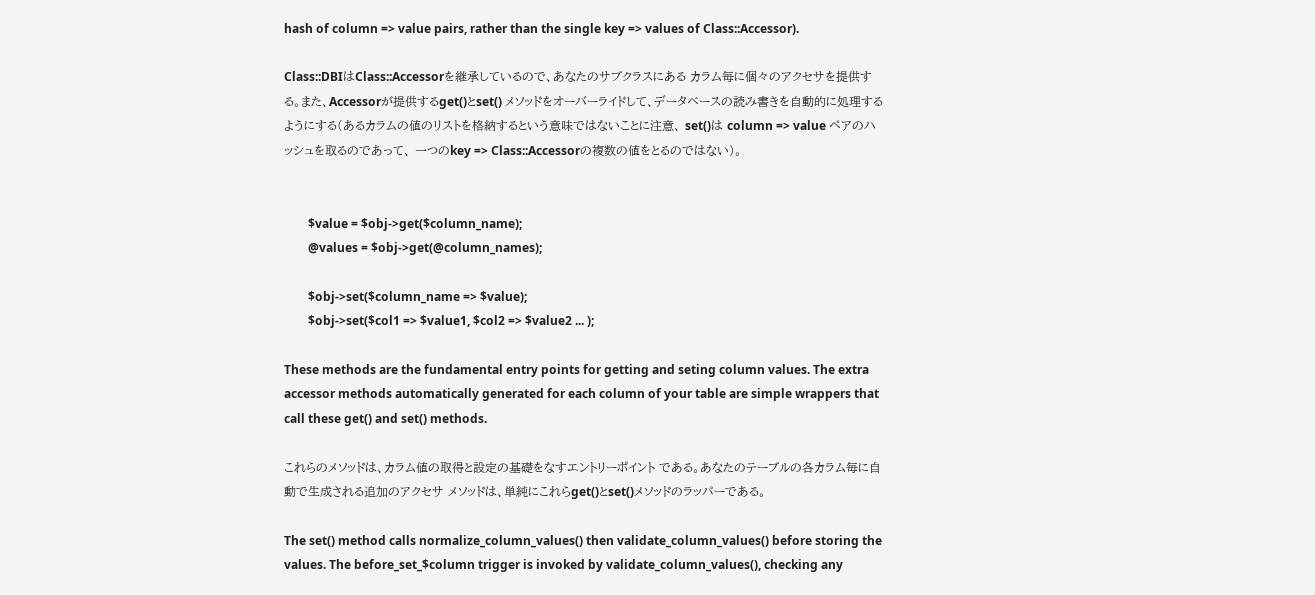hash of column => value pairs, rather than the single key => values of Class::Accessor).

Class::DBIはClass::Accessorを継承しているので、あなたのサブクラスにある カラム毎に個々のアクセサを提供する。また、Accessorが提供するget()とset() メソッドをオーバーライドして、データベースの読み書きを自動的に処理する ようにする(あるカラムの値のリストを格納するという意味ではないことに注意、 set()は column => value ペアのハッシュを取るのであって、 一つのkey => Class::Accessorの複数の値をとるのではない)。


        $value = $obj->get($column_name);
        @values = $obj->get(@column_names);

        $obj->set($column_name => $value);
        $obj->set($col1 => $value1, $col2 => $value2 ... );

These methods are the fundamental entry points for getting and seting column values. The extra accessor methods automatically generated for each column of your table are simple wrappers that call these get() and set() methods.

これらのメソッドは、カラム値の取得と設定の基礎をなすエントリーポイント である。あなたのテーブルの各カラム毎に自動で生成される追加のアクセサ メソッドは、単純にこれらget()とset()メソッドのラッパーである。

The set() method calls normalize_column_values() then validate_column_values() before storing the values. The before_set_$column trigger is invoked by validate_column_values(), checking any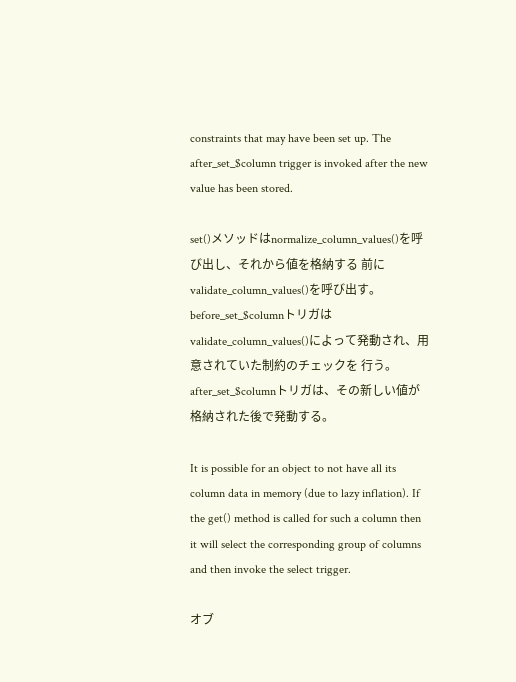constraints that may have been set up. The after_set_$column trigger is invoked after the new value has been stored.

set()メソッドはnormalize_column_values()を呼び出し、それから値を格納する 前にvalidate_column_values()を呼び出す。before_set_$columnトリガは validate_column_values()によって発動され、用意されていた制約のチェックを 行う。after_set_$columnトリガは、その新しい値が格納された後で発動する。

It is possible for an object to not have all its column data in memory (due to lazy inflation). If the get() method is called for such a column then it will select the corresponding group of columns and then invoke the select trigger.

オブ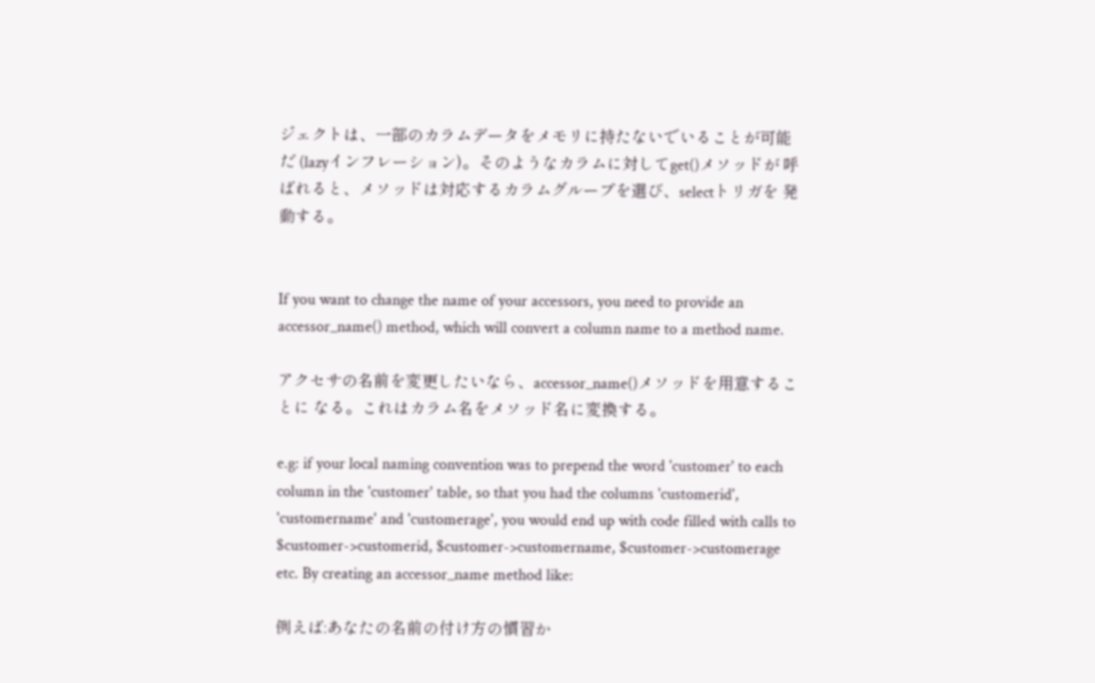ジェクトは、一部のカラムデータをメモリに持たないでいることが可能だ (lazyインフレーション)。そのようなカラムに対してget()メソッドが 呼ばれると、メソッドは対応するカラムグループを選び、selectトリガを 発動する。


If you want to change the name of your accessors, you need to provide an accessor_name() method, which will convert a column name to a method name.

アクセサの名前を変更したいなら、accessor_name()メソッドを用意することに なる。これはカラム名をメソッド名に変換する。

e.g: if your local naming convention was to prepend the word 'customer' to each column in the 'customer' table, so that you had the columns 'customerid', 'customername' and 'customerage', you would end up with code filled with calls to $customer->customerid, $customer->customername, $customer->customerage etc. By creating an accessor_name method like:

例えば:あなたの名前の付け方の慣習か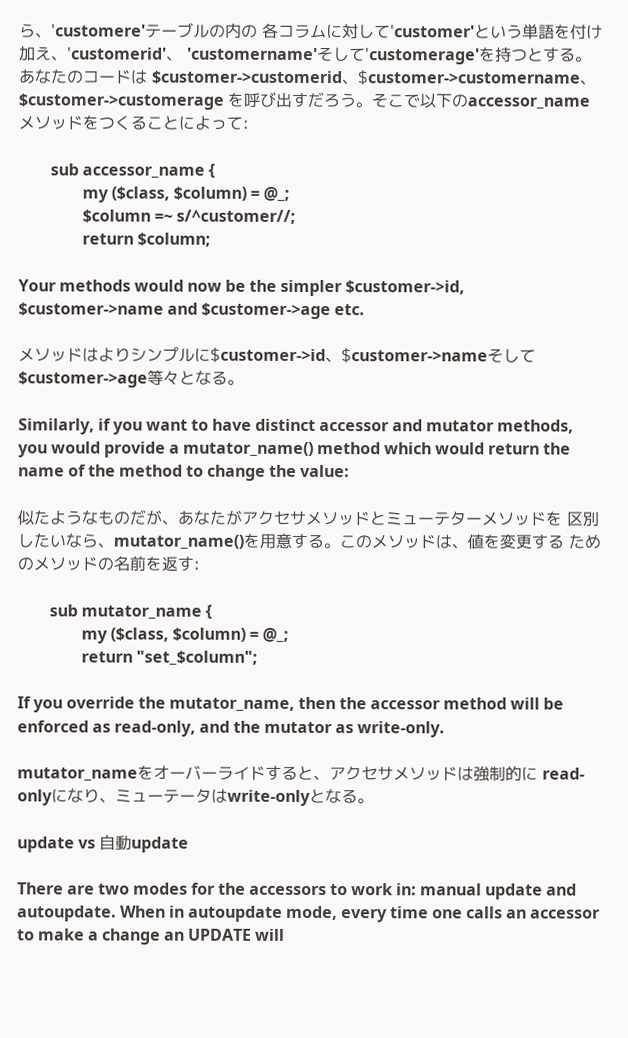ら、'customere'テーブルの内の 各コラムに対して'customer'という単語を付け加え、'customerid'、 'customername'そして'customerage'を持つとする。あなたのコードは $customer->customerid、$customer->customername、$customer->customerage を呼び出すだろう。そこで以下のaccessor_nameメソッドをつくることによって:

        sub accessor_name {
                my ($class, $column) = @_;
                $column =~ s/^customer//;
                return $column;

Your methods would now be the simpler $customer->id, $customer->name and $customer->age etc.

メソッドはよりシンプルに$customer->id、$customer->nameそして $customer->age等々となる。

Similarly, if you want to have distinct accessor and mutator methods, you would provide a mutator_name() method which would return the name of the method to change the value:

似たようなものだが、あなたがアクセサメソッドとミューテターメソッドを 区別したいなら、mutator_name()を用意する。このメソッドは、値を変更する ためのメソッドの名前を返す:

        sub mutator_name {
                my ($class, $column) = @_;
                return "set_$column";

If you override the mutator_name, then the accessor method will be enforced as read-only, and the mutator as write-only.

mutator_nameをオーバーライドすると、アクセサメソッドは強制的に read-onlyになり、ミューテータはwrite-onlyとなる。

update vs 自動update

There are two modes for the accessors to work in: manual update and autoupdate. When in autoupdate mode, every time one calls an accessor to make a change an UPDATE will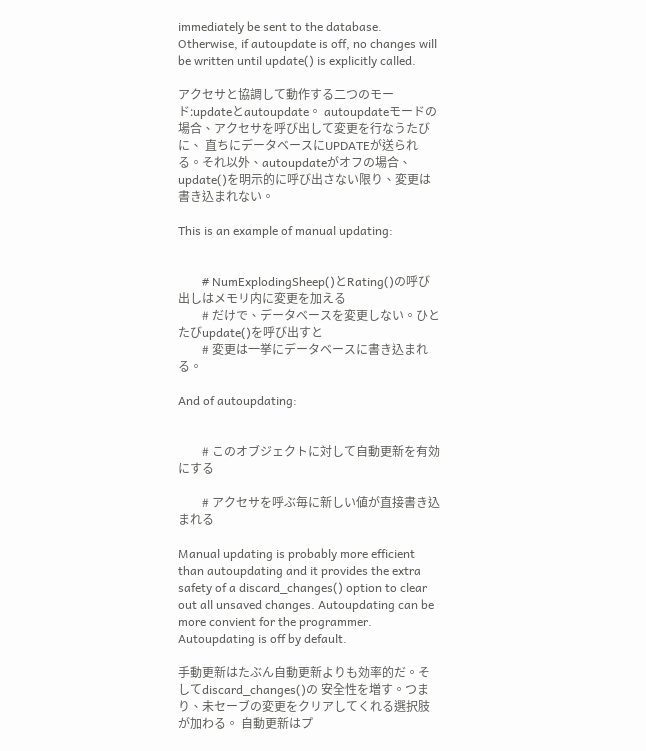immediately be sent to the database. Otherwise, if autoupdate is off, no changes will be written until update() is explicitly called.

アクセサと協調して動作する二つのモード:updateとautoupdate。 autoupdateモードの場合、アクセサを呼び出して変更を行なうたびに、 直ちにデータベースにUPDATEが送られる。それ以外、autoupdateがオフの場合、 update()を明示的に呼び出さない限り、変更は書き込まれない。

This is an example of manual updating:


        # NumExplodingSheep()とRating()の呼び出しはメモリ内に変更を加える
        # だけで、データベースを変更しない。ひとたびupdate()を呼び出すと
        # 変更は一挙にデータベースに書き込まれる。

And of autoupdating:


        # このオブジェクトに対して自動更新を有効にする

        # アクセサを呼ぶ毎に新しい値が直接書き込まれる

Manual updating is probably more efficient than autoupdating and it provides the extra safety of a discard_changes() option to clear out all unsaved changes. Autoupdating can be more convient for the programmer. Autoupdating is off by default.

手動更新はたぶん自動更新よりも効率的だ。そしてdiscard_changes()の 安全性を増す。つまり、未セーブの変更をクリアしてくれる選択肢が加わる。 自動更新はプ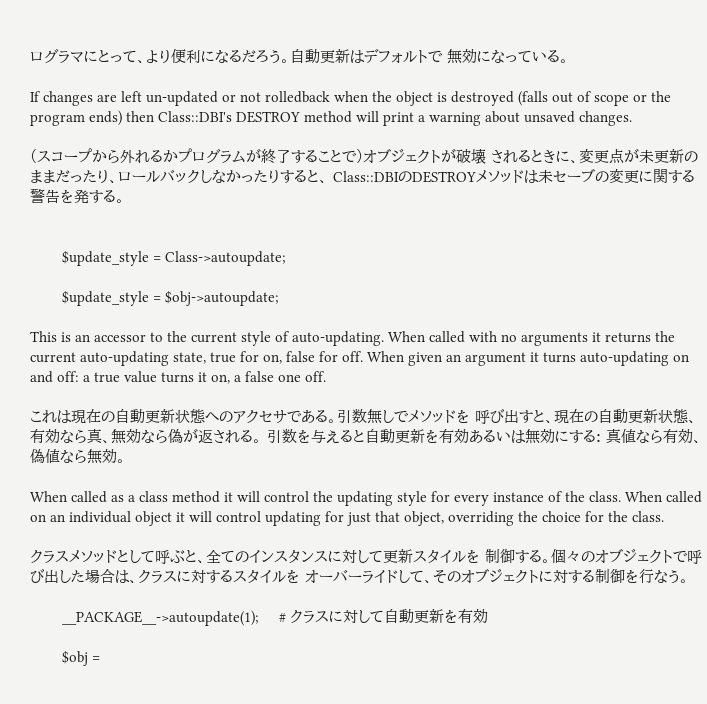ログラマにとって、より便利になるだろう。自動更新はデフォルトで 無効になっている。

If changes are left un-updated or not rolledback when the object is destroyed (falls out of scope or the program ends) then Class::DBI's DESTROY method will print a warning about unsaved changes.

(スコープから外れるかプログラムが終了することで)オブジェクトが破壊 されるときに、変更点が未更新のままだったり、ロールバックしなかったりすると、 Class::DBIのDESTROYメソッドは未セーブの変更に関する警告を発する。


        $update_style = Class->autoupdate;

        $update_style = $obj->autoupdate;

This is an accessor to the current style of auto-updating. When called with no arguments it returns the current auto-updating state, true for on, false for off. When given an argument it turns auto-updating on and off: a true value turns it on, a false one off.

これは現在の自動更新状態へのアクセサである。引数無しでメソッドを 呼び出すと、現在の自動更新状態、有効なら真、無効なら偽が返される。 引数を与えると自動更新を有効あるいは無効にする: 真値なら有効、偽値なら無効。

When called as a class method it will control the updating style for every instance of the class. When called on an individual object it will control updating for just that object, overriding the choice for the class.

クラスメソッドとして呼ぶと、全てのインスタンスに対して更新スタイルを 制御する。個々のオブジェクトで呼び出した場合は、クラスに対するスタイルを オーバーライドして、そのオブジェクトに対する制御を行なう。

        __PACKAGE__->autoupdate(1);     # クラスに対して自動更新を有効

        $obj =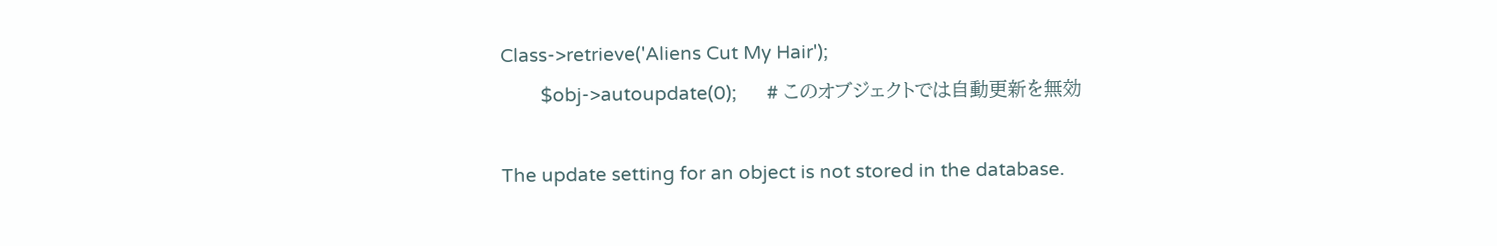Class->retrieve('Aliens Cut My Hair');
        $obj->autoupdate(0);      # このオブジェクトでは自動更新を無効

The update setting for an object is not stored in the database.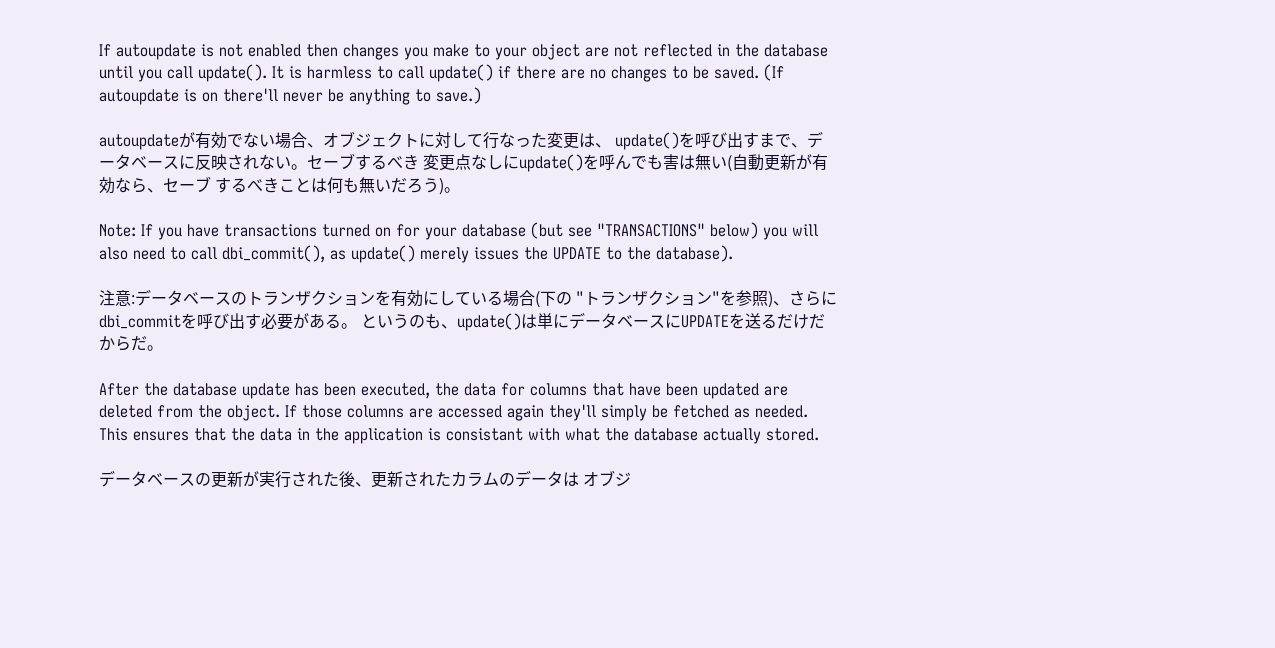If autoupdate is not enabled then changes you make to your object are not reflected in the database until you call update(). It is harmless to call update() if there are no changes to be saved. (If autoupdate is on there'll never be anything to save.)

autoupdateが有効でない場合、オブジェクトに対して行なった変更は、 update()を呼び出すまで、データベースに反映されない。セーブするべき 変更点なしにupdate()を呼んでも害は無い(自動更新が有効なら、セーブ するべきことは何も無いだろう)。

Note: If you have transactions turned on for your database (but see "TRANSACTIONS" below) you will also need to call dbi_commit(), as update() merely issues the UPDATE to the database).

注意:データベースのトランザクションを有効にしている場合(下の "トランザクション"を参照)、さらにdbi_commitを呼び出す必要がある。 というのも、update()は単にデータベースにUPDATEを送るだけだからだ。

After the database update has been executed, the data for columns that have been updated are deleted from the object. If those columns are accessed again they'll simply be fetched as needed. This ensures that the data in the application is consistant with what the database actually stored.

データベースの更新が実行された後、更新されたカラムのデータは オブジ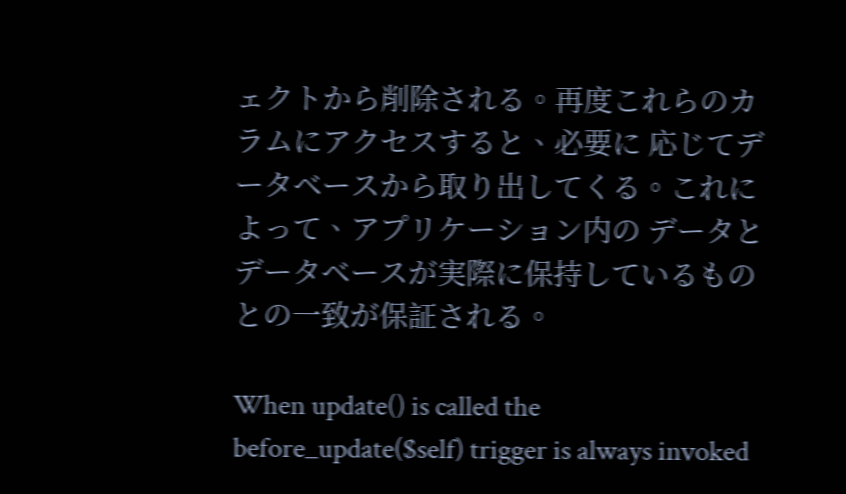ェクトから削除される。再度これらのカラムにアクセスすると、必要に 応じてデータベースから取り出してくる。これによって、アプリケーション内の データとデータベースが実際に保持しているものとの一致が保証される。

When update() is called the before_update($self) trigger is always invoked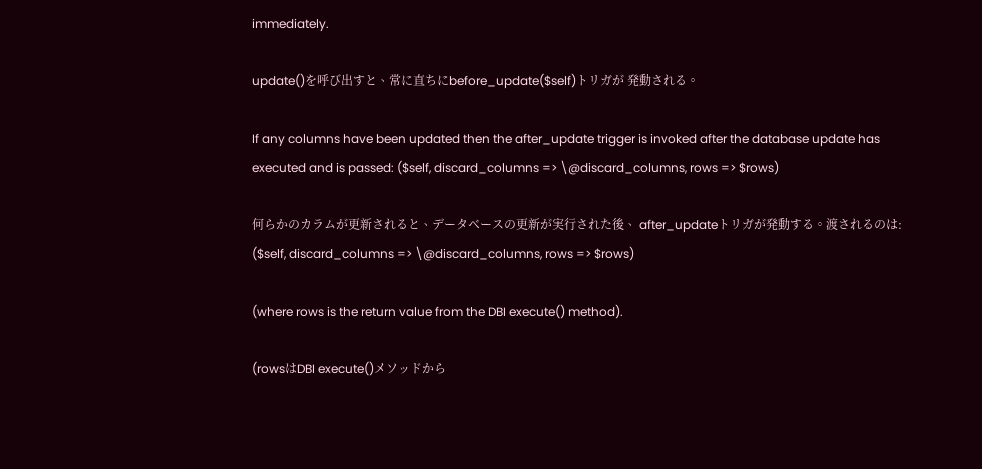immediately.

update()を呼び出すと、常に直ちにbefore_update($self)トリガが 発動される。

If any columns have been updated then the after_update trigger is invoked after the database update has executed and is passed: ($self, discard_columns => \@discard_columns, rows => $rows)

何らかのカラムが更新されると、データベースの更新が実行された後、 after_updateトリガが発動する。渡されるのは: ($self, discard_columns => \@discard_columns, rows => $rows)

(where rows is the return value from the DBI execute() method).

(rowsはDBI execute()メソッドから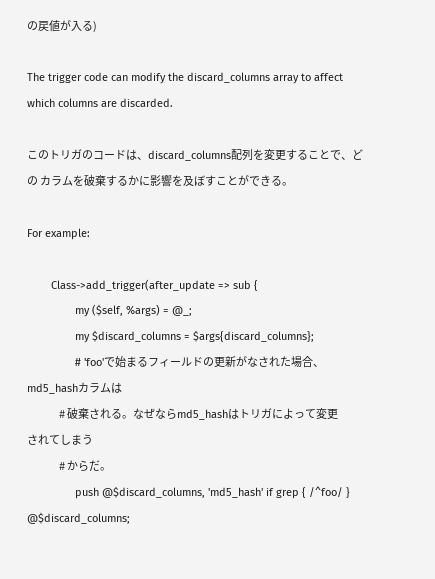の戻値が入る)

The trigger code can modify the discard_columns array to affect which columns are discarded.

このトリガのコードは、discard_columns配列を変更することで、どの カラムを破棄するかに影響を及ぼすことができる。

For example:

        Class->add_trigger(after_update => sub {
                my ($self, %args) = @_;
                my $discard_columns = $args{discard_columns};
                # 'foo'で始まるフィールドの更新がなされた場合、md5_hashカラムは
                # 破棄される。なぜならmd5_hashはトリガによって変更されてしまう
                # からだ。
                push @$discard_columns, 'md5_hash' if grep { /^foo/ } @$discard_columns;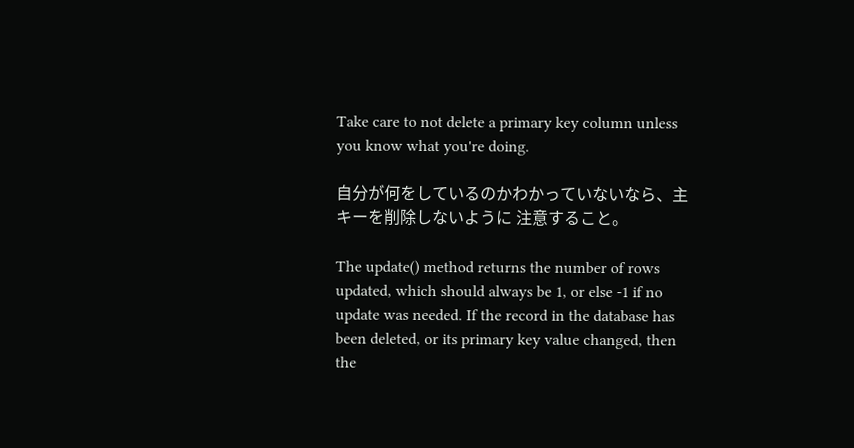Take care to not delete a primary key column unless you know what you're doing.

自分が何をしているのかわかっていないなら、主キーを削除しないように 注意すること。

The update() method returns the number of rows updated, which should always be 1, or else -1 if no update was needed. If the record in the database has been deleted, or its primary key value changed, then the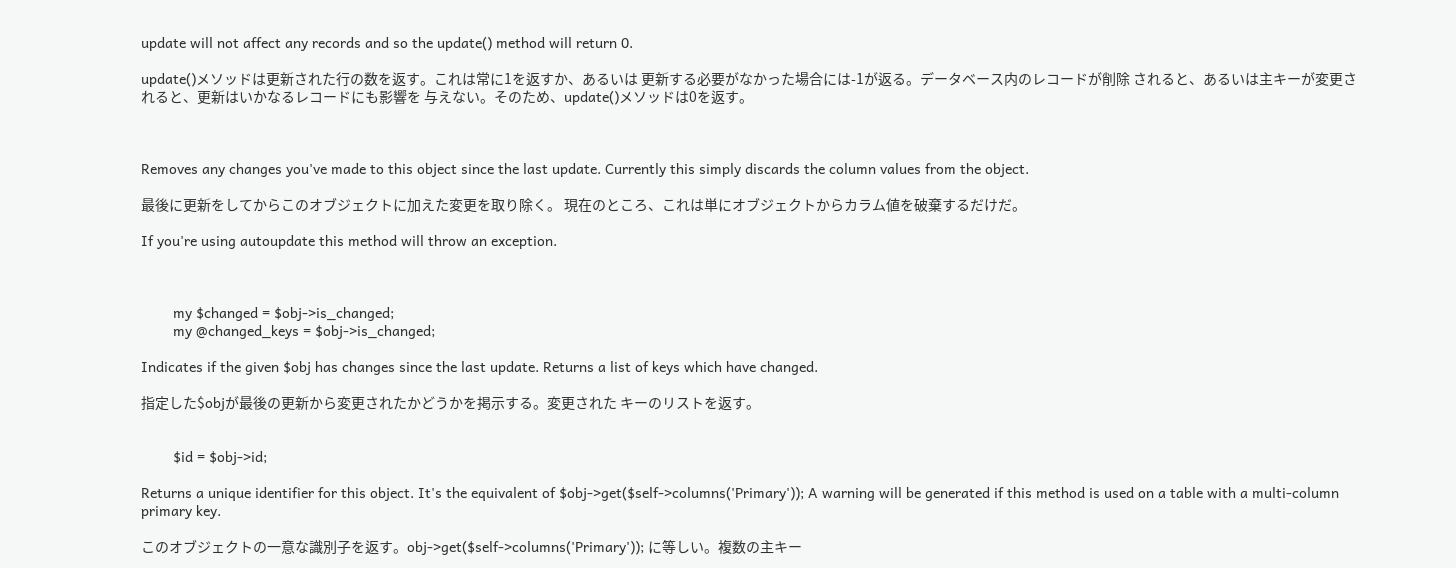update will not affect any records and so the update() method will return 0.

update()メソッドは更新された行の数を返す。これは常に1を返すか、あるいは 更新する必要がなかった場合には-1が返る。データベース内のレコードが削除 されると、あるいは主キーが変更されると、更新はいかなるレコードにも影響を 与えない。そのため、update()メソッドは0を返す。



Removes any changes you've made to this object since the last update. Currently this simply discards the column values from the object.

最後に更新をしてからこのオブジェクトに加えた変更を取り除く。 現在のところ、これは単にオブジェクトからカラム値を破棄するだけだ。

If you're using autoupdate this method will throw an exception.



        my $changed = $obj->is_changed;
        my @changed_keys = $obj->is_changed;

Indicates if the given $obj has changes since the last update. Returns a list of keys which have changed.

指定した$objが最後の更新から変更されたかどうかを掲示する。変更された キーのリストを返す。


        $id = $obj->id;

Returns a unique identifier for this object. It's the equivalent of $obj->get($self->columns('Primary')); A warning will be generated if this method is used on a table with a multi-column primary key.

このオブジェクトの一意な識別子を返す。obj->get($self->columns('Primary')); に等しい。複数の主キー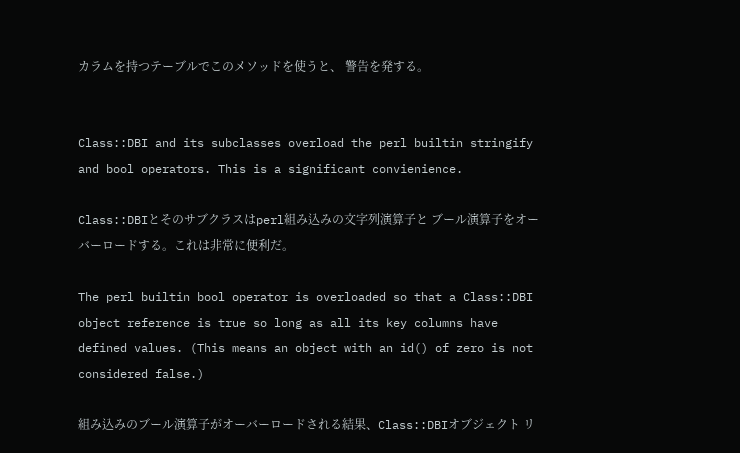カラムを持つテーブルでこのメソッドを使うと、 警告を発する。


Class::DBI and its subclasses overload the perl builtin stringify and bool operators. This is a significant convienience.

Class::DBIとそのサブクラスはperl組み込みの文字列演算子と ブール演算子をオーバーロードする。これは非常に便利だ。

The perl builtin bool operator is overloaded so that a Class::DBI object reference is true so long as all its key columns have defined values. (This means an object with an id() of zero is not considered false.)

組み込みのブール演算子がオーバーロードされる結果、Class::DBIオブジェクト リ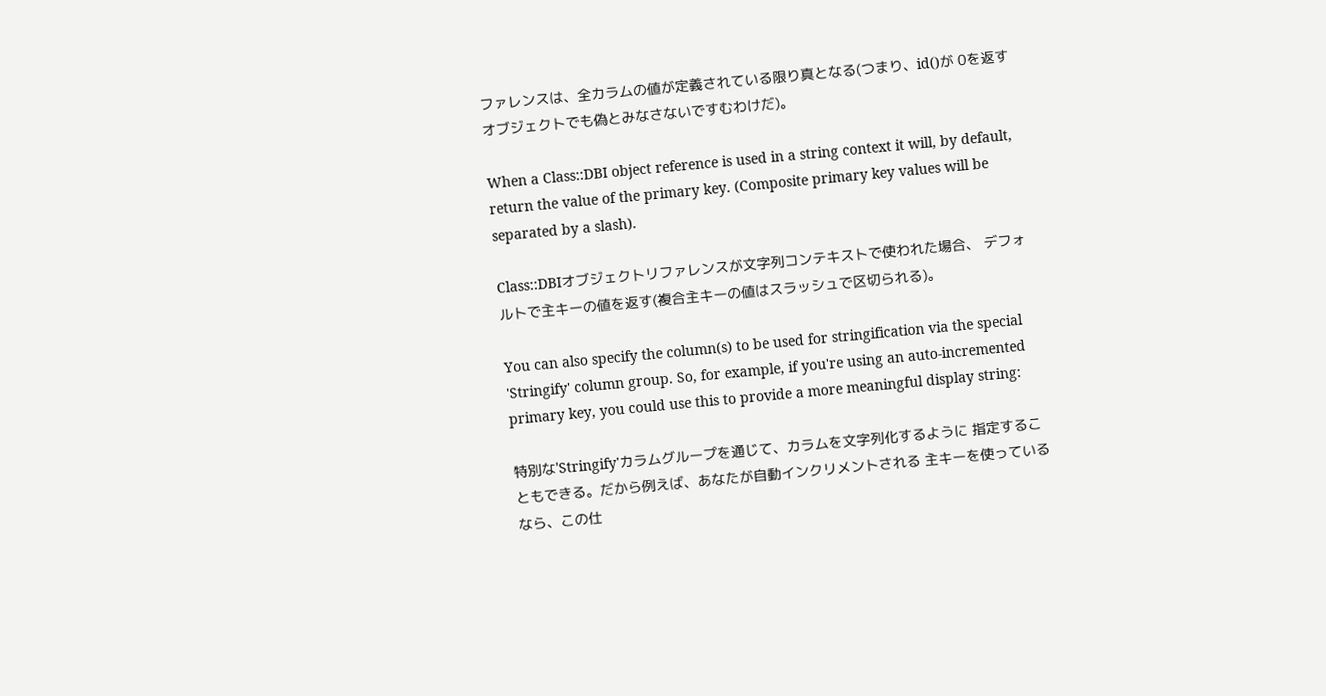ファレンスは、全カラムの値が定義されている限り真となる(つまり、id()が 0を返すオブジェクトでも偽とみなさないですむわけだ)。

When a Class::DBI object reference is used in a string context it will, by default, return the value of the primary key. (Composite primary key values will be separated by a slash).

Class::DBIオブジェクトリファレンスが文字列コンテキストで使われた場合、 デフォルトで主キーの値を返す(複合主キーの値はスラッシュで区切られる)。

You can also specify the column(s) to be used for stringification via the special 'Stringify' column group. So, for example, if you're using an auto-incremented primary key, you could use this to provide a more meaningful display string:

特別な'Stringify'カラムグループを通じて、カラムを文字列化するように 指定することもできる。だから例えば、あなたが自動インクリメントされる 主キーを使っているなら、この仕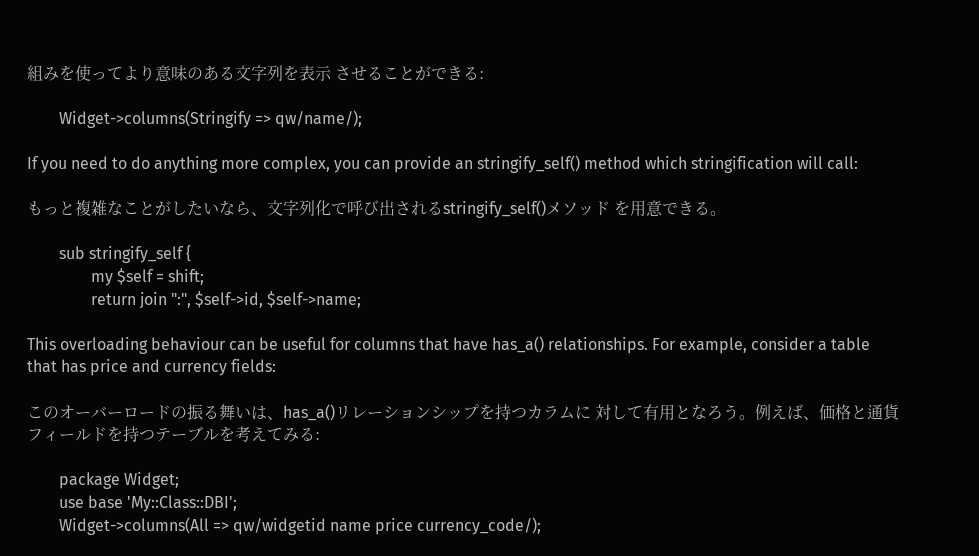組みを使ってより意味のある文字列を表示 させることができる:

        Widget->columns(Stringify => qw/name/);

If you need to do anything more complex, you can provide an stringify_self() method which stringification will call:

もっと複雑なことがしたいなら、文字列化で呼び出されるstringify_self()メソッド を用意できる。

        sub stringify_self {
                my $self = shift;
                return join ":", $self->id, $self->name;

This overloading behaviour can be useful for columns that have has_a() relationships. For example, consider a table that has price and currency fields:

このオーバーロードの振る舞いは、has_a()リレーションシップを持つカラムに 対して有用となろう。例えば、価格と通貨フィールドを持つテーブルを考えてみる:

        package Widget;
        use base 'My::Class::DBI';
        Widget->columns(All => qw/widgetid name price currency_code/);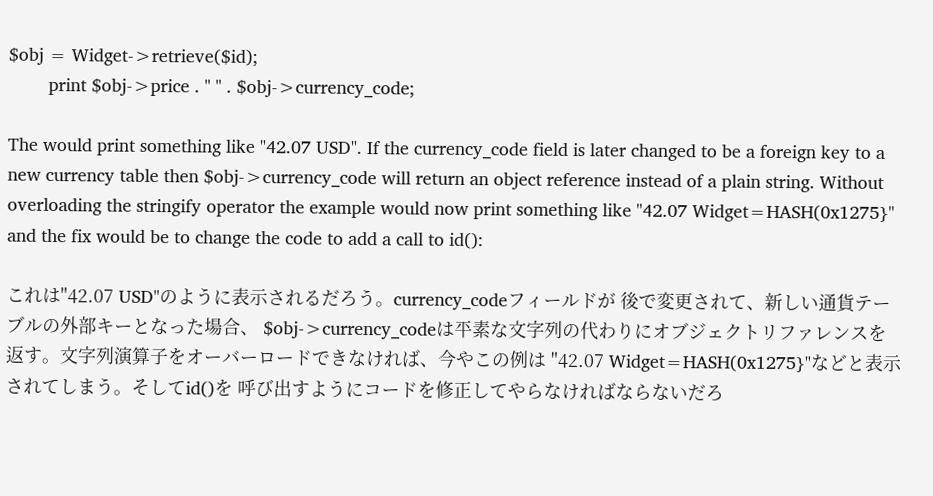$obj = Widget->retrieve($id);
        print $obj->price . " " . $obj->currency_code;

The would print something like "42.07 USD". If the currency_code field is later changed to be a foreign key to a new currency table then $obj->currency_code will return an object reference instead of a plain string. Without overloading the stringify operator the example would now print something like "42.07 Widget=HASH(0x1275}" and the fix would be to change the code to add a call to id():

これは"42.07 USD"のように表示されるだろう。currency_codeフィールドが 後で変更されて、新しい通貨テーブルの外部キーとなった場合、 $obj->currency_codeは平素な文字列の代わりにオブジェクトリファレンスを 返す。文字列演算子をオーバーロードできなければ、今やこの例は "42.07 Widget=HASH(0x1275}"などと表示されてしまう。そしてid()を 呼び出すようにコードを修正してやらなければならないだろ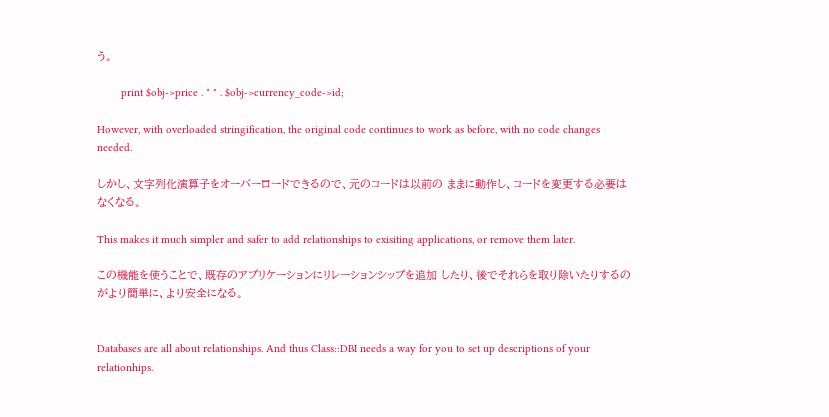う。

        print $obj->price . " " . $obj->currency_code->id;

However, with overloaded stringification, the original code continues to work as before, with no code changes needed.

しかし、文字列化演算子をオーバーロードできるので、元のコードは以前の ままに動作し、コードを変更する必要はなくなる。

This makes it much simpler and safer to add relationships to exisiting applications, or remove them later.

この機能を使うことで、既存のアプリケーションにリレーションシップを追加 したり、後でそれらを取り除いたりするのがより簡単に、より安全になる。


Databases are all about relationships. And thus Class::DBI needs a way for you to set up descriptions of your relationhips.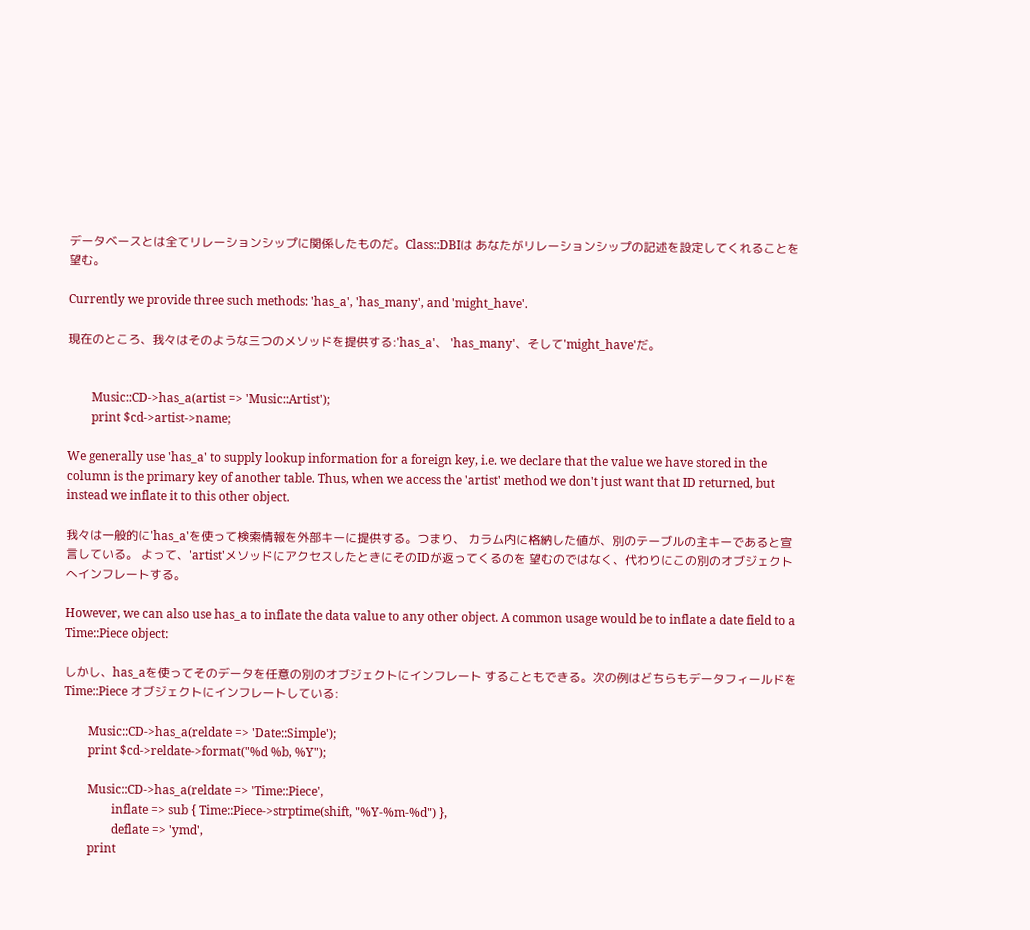データベースとは全てリレーションシップに関係したものだ。Class::DBIは あなたがリレーションシップの記述を設定してくれることを望む。

Currently we provide three such methods: 'has_a', 'has_many', and 'might_have'.

現在のところ、我々はそのような三つのメソッドを提供する:'has_a'、 'has_many'、そして'might_have'だ。


        Music::CD->has_a(artist => 'Music::Artist');
        print $cd->artist->name;

We generally use 'has_a' to supply lookup information for a foreign key, i.e. we declare that the value we have stored in the column is the primary key of another table. Thus, when we access the 'artist' method we don't just want that ID returned, but instead we inflate it to this other object.

我々は一般的に'has_a'を使って検索情報を外部キーに提供する。つまり、 カラム内に格納した値が、別のテーブルの主キーであると宣言している。 よって、'artist'メソッドにアクセスしたときにそのIDが返ってくるのを 望むのではなく、代わりにこの別のオブジェクトへインフレートする。

However, we can also use has_a to inflate the data value to any other object. A common usage would be to inflate a date field to a Time::Piece object:

しかし、has_aを使ってそのデータを任意の別のオブジェクトにインフレート することもできる。次の例はどちらもデータフィールドをTime::Piece オブジェクトにインフレートしている:

        Music::CD->has_a(reldate => 'Date::Simple');
        print $cd->reldate->format("%d %b, %Y");

        Music::CD->has_a(reldate => 'Time::Piece',
                inflate => sub { Time::Piece->strptime(shift, "%Y-%m-%d") },
                deflate => 'ymd',
        print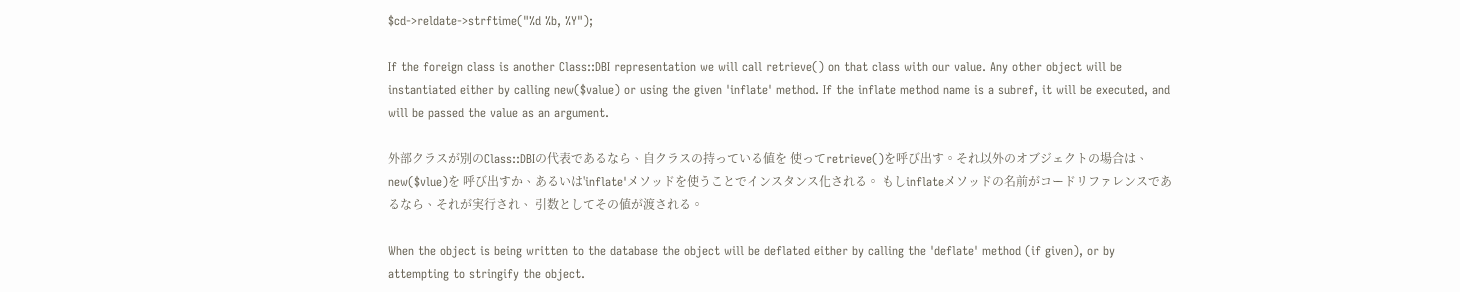$cd->reldate->strftime("%d %b, %Y");

If the foreign class is another Class::DBI representation we will call retrieve() on that class with our value. Any other object will be instantiated either by calling new($value) or using the given 'inflate' method. If the inflate method name is a subref, it will be executed, and will be passed the value as an argument.

外部クラスが別のClass::DBIの代表であるなら、自クラスの持っている値を 使ってretrieve()を呼び出す。それ以外のオブジェクトの場合は、new($vlue)を 呼び出すか、あるいは'inflate'メソッドを使うことでインスタンス化される。 もしinflateメソッドの名前がコードリファレンスであるなら、それが実行され、 引数としてその値が渡される。

When the object is being written to the database the object will be deflated either by calling the 'deflate' method (if given), or by attempting to stringify the object.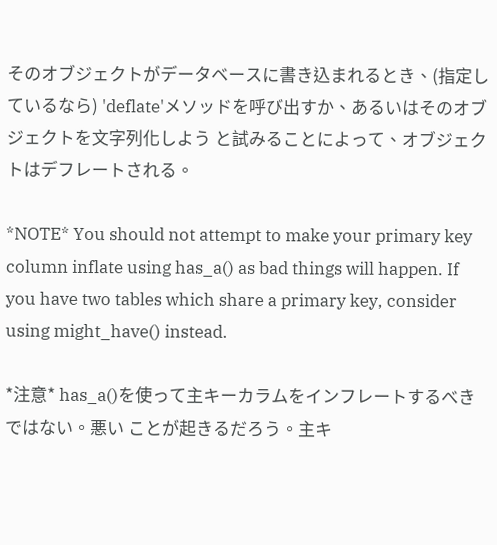そのオブジェクトがデータベースに書き込まれるとき、(指定しているなら) 'deflate'メソッドを呼び出すか、あるいはそのオブジェクトを文字列化しよう と試みることによって、オブジェクトはデフレートされる。

*NOTE* You should not attempt to make your primary key column inflate using has_a() as bad things will happen. If you have two tables which share a primary key, consider using might_have() instead.

*注意* has_a()を使って主キーカラムをインフレートするべきではない。悪い ことが起きるだろう。主キ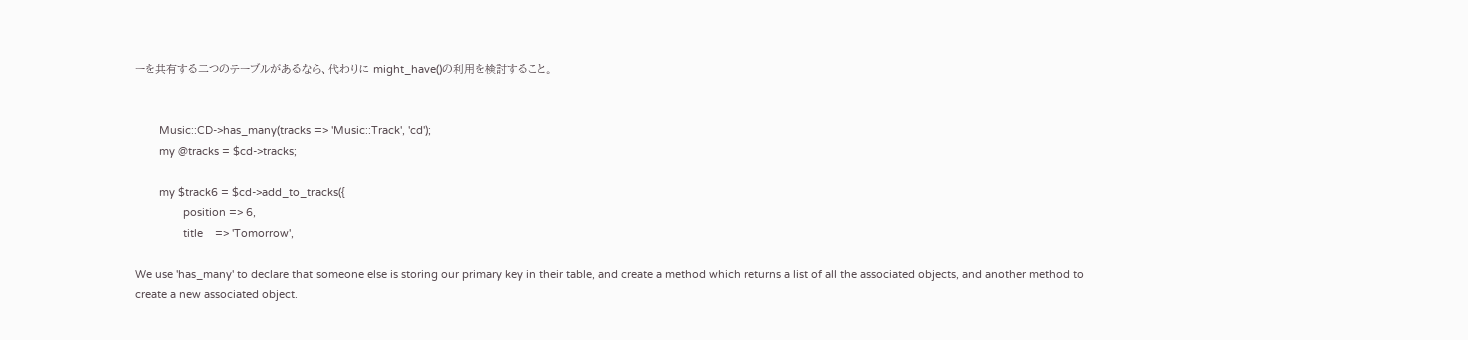ーを共有する二つのテーブルがあるなら、代わりに might_have()の利用を検討すること。


        Music::CD->has_many(tracks => 'Music::Track', 'cd');
        my @tracks = $cd->tracks;

        my $track6 = $cd->add_to_tracks({
                position => 6,
                title    => 'Tomorrow',

We use 'has_many' to declare that someone else is storing our primary key in their table, and create a method which returns a list of all the associated objects, and another method to create a new associated object.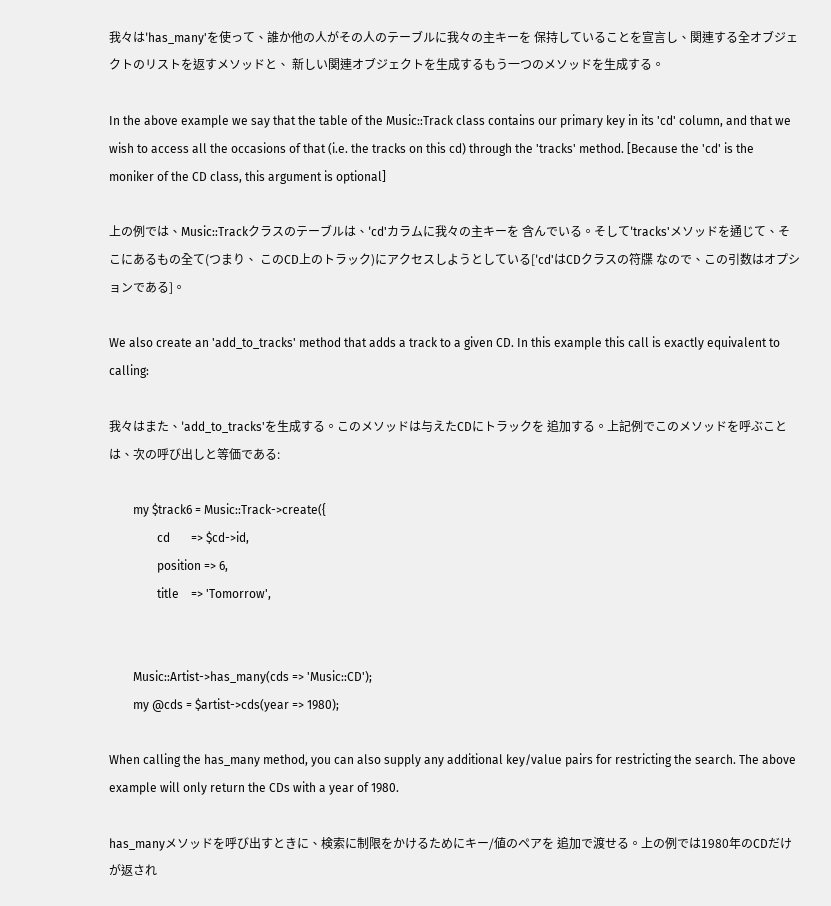我々は'has_many'を使って、誰か他の人がその人のテーブルに我々の主キーを 保持していることを宣言し、関連する全オブジェクトのリストを返すメソッドと、 新しい関連オブジェクトを生成するもう一つのメソッドを生成する。

In the above example we say that the table of the Music::Track class contains our primary key in its 'cd' column, and that we wish to access all the occasions of that (i.e. the tracks on this cd) through the 'tracks' method. [Because the 'cd' is the moniker of the CD class, this argument is optional]

上の例では、Music::Trackクラスのテーブルは、'cd'カラムに我々の主キーを 含んでいる。そして'tracks'メソッドを通じて、そこにあるもの全て(つまり、 このCD上のトラック)にアクセスしようとしている['cd'はCDクラスの符牒 なので、この引数はオプションである]。

We also create an 'add_to_tracks' method that adds a track to a given CD. In this example this call is exactly equivalent to calling:

我々はまた、'add_to_tracks'を生成する。このメソッドは与えたCDにトラックを 追加する。上記例でこのメソッドを呼ぶことは、次の呼び出しと等価である:

        my $track6 = Music::Track->create({
                cd       => $cd->id,
                position => 6,
                title    => 'Tomorrow',


        Music::Artist->has_many(cds => 'Music::CD');
        my @cds = $artist->cds(year => 1980);

When calling the has_many method, you can also supply any additional key/value pairs for restricting the search. The above example will only return the CDs with a year of 1980.

has_manyメソッドを呼び出すときに、検索に制限をかけるためにキー/値のペアを 追加で渡せる。上の例では1980年のCDだけが返され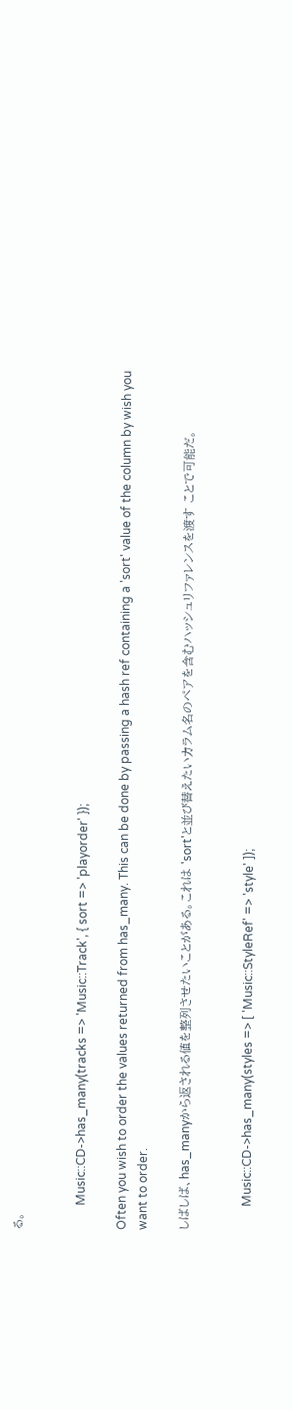る。


        Music::CD->has_many(tracks => 'Music::Track', { sort => 'playorder' });

Often you wish to order the values returned from has_many. This can be done by passing a hash ref containing a 'sort' value of the column by wish you want to order.

しばしば、has_manyから返される値を整列させたいことがある。これは 'sort'と並び替えたいカラム名のペアを含むハッシュリファレンスを渡す ことで可能だ。


        Music::CD->has_many(styles => [ 'Music::StyleRef' => 'style' ]);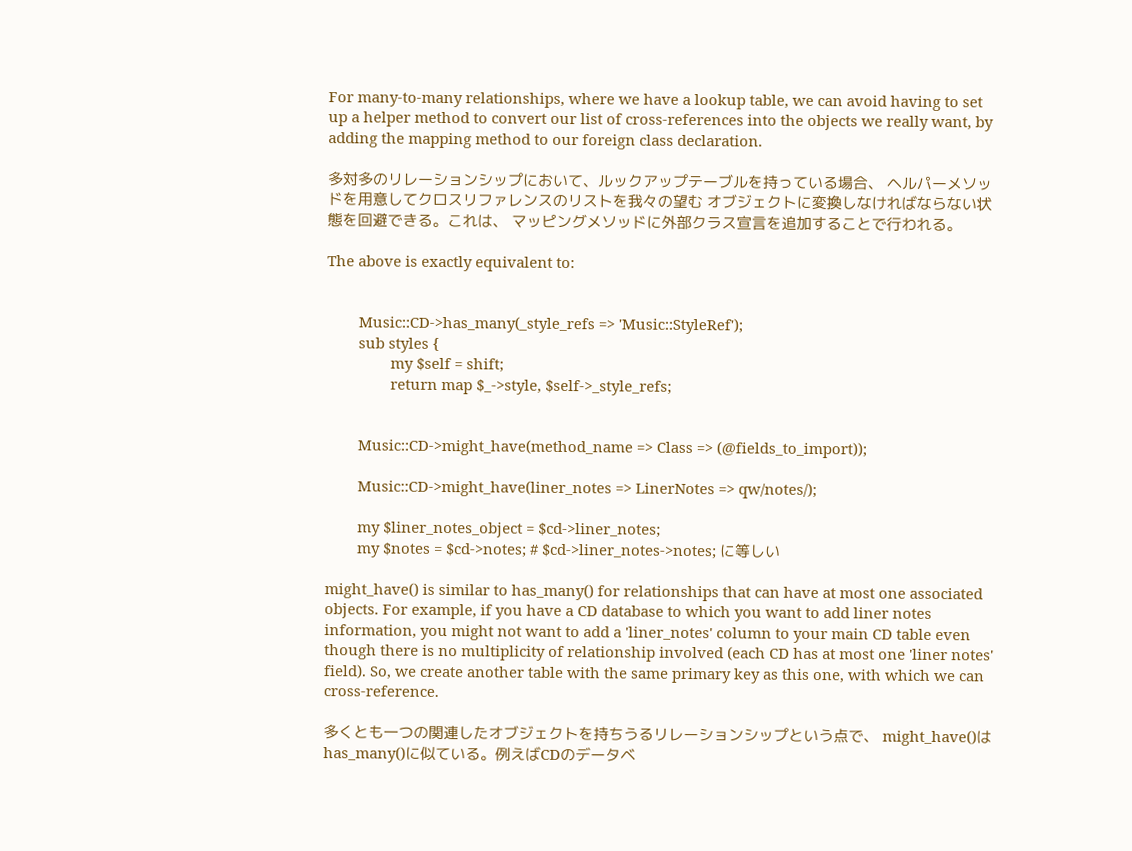For many-to-many relationships, where we have a lookup table, we can avoid having to set up a helper method to convert our list of cross-references into the objects we really want, by adding the mapping method to our foreign class declaration.

多対多のリレーションシップにおいて、ルックアップテーブルを持っている場合、 ヘルパーメソッドを用意してクロスリファレンスのリストを我々の望む オブジェクトに変換しなければならない状態を回避できる。これは、 マッピングメソッドに外部クラス宣言を追加することで行われる。

The above is exactly equivalent to:


        Music::CD->has_many(_style_refs => 'Music::StyleRef');
        sub styles {
                my $self = shift;
                return map $_->style, $self->_style_refs;


        Music::CD->might_have(method_name => Class => (@fields_to_import));

        Music::CD->might_have(liner_notes => LinerNotes => qw/notes/);

        my $liner_notes_object = $cd->liner_notes;
        my $notes = $cd->notes; # $cd->liner_notes->notes; に等しい

might_have() is similar to has_many() for relationships that can have at most one associated objects. For example, if you have a CD database to which you want to add liner notes information, you might not want to add a 'liner_notes' column to your main CD table even though there is no multiplicity of relationship involved (each CD has at most one 'liner notes' field). So, we create another table with the same primary key as this one, with which we can cross-reference.

多くとも一つの関連したオブジェクトを持ちうるリレーションシップという点で、 might_have()はhas_many()に似ている。例えばCDのデータベ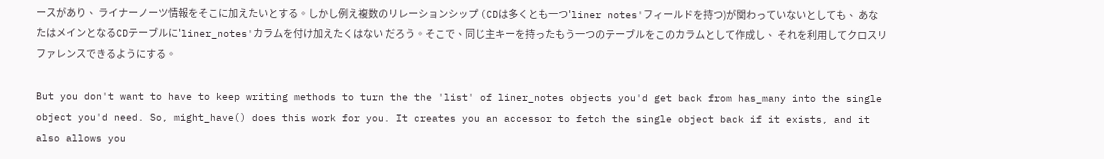ースがあり、 ライナーノーツ情報をそこに加えたいとする。しかし例え複数のリレーションシップ (CDは多くとも一つ'liner notes'フィールドを持つ)が関わっていないとしても、 あなたはメインとなるCDテーブルに'liner_notes'カラムを付け加えたくはない だろう。そこで、同じ主キーを持ったもう一つのテーブルをこのカラムとして作成し、 それを利用してクロスリファレンスできるようにする。

But you don't want to have to keep writing methods to turn the the 'list' of liner_notes objects you'd get back from has_many into the single object you'd need. So, might_have() does this work for you. It creates you an accessor to fetch the single object back if it exists, and it also allows you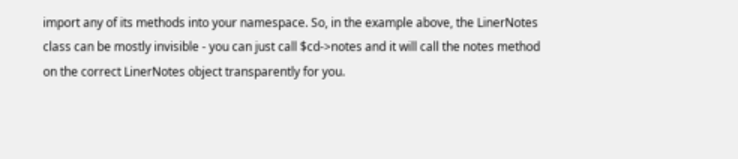import any of its methods into your namespace. So, in the example above, the LinerNotes class can be mostly invisible - you can just call $cd->notes and it will call the notes method on the correct LinerNotes object transparently for you.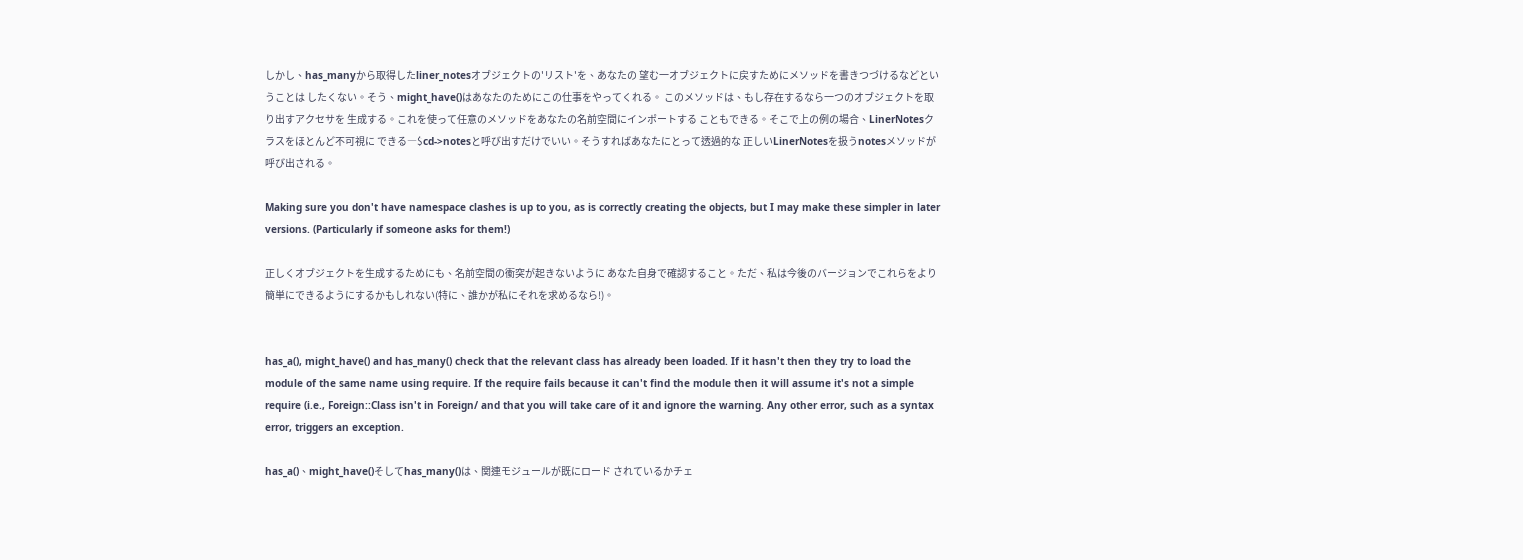しかし、has_manyから取得したliner_notesオブジェクトの'リスト'を、あなたの 望む一オブジェクトに戻すためにメソッドを書きつづけるなどということは したくない。そう、might_have()はあなたのためにこの仕事をやってくれる。 このメソッドは、もし存在するなら一つのオブジェクトを取り出すアクセサを 生成する。これを使って任意のメソッドをあなたの名前空間にインポートする こともできる。そこで上の例の場合、LinerNotesクラスをほとんど不可視に できる―$cd->notesと呼び出すだけでいい。そうすればあなたにとって透過的な 正しいLinerNotesを扱うnotesメソッドが呼び出される。

Making sure you don't have namespace clashes is up to you, as is correctly creating the objects, but I may make these simpler in later versions. (Particularly if someone asks for them!)

正しくオブジェクトを生成するためにも、名前空間の衝突が起きないように あなた自身で確認すること。ただ、私は今後のバージョンでこれらをより 簡単にできるようにするかもしれない(特に、誰かが私にそれを求めるなら!)。


has_a(), might_have() and has_many() check that the relevant class has already been loaded. If it hasn't then they try to load the module of the same name using require. If the require fails because it can't find the module then it will assume it's not a simple require (i.e., Foreign::Class isn't in Foreign/ and that you will take care of it and ignore the warning. Any other error, such as a syntax error, triggers an exception.

has_a()、might_have()そしてhas_many()は、関連モジュールが既にロード されているかチェ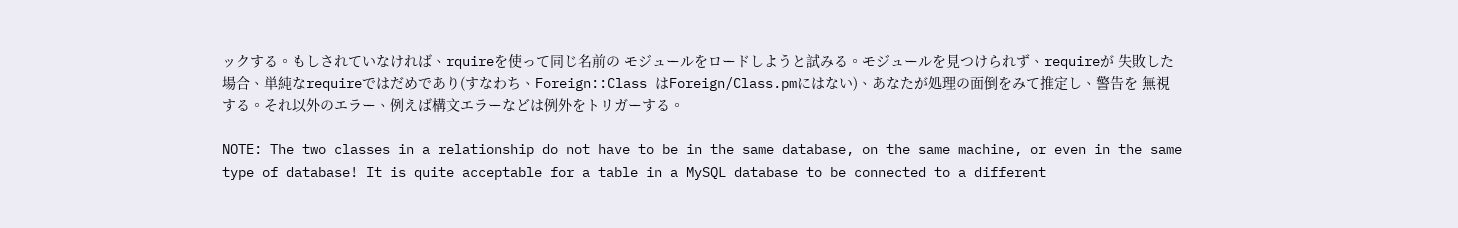ックする。もしされていなければ、rquireを使って同じ名前の モジュールをロードしようと試みる。モジュールを見つけられず、requireが 失敗した場合、単純なrequireではだめであり(すなわち、Foreign::Class はForeign/Class.pmにはない)、あなたが処理の面倒をみて推定し、警告を 無視する。それ以外のエラー、例えば構文エラーなどは例外をトリガーする。

NOTE: The two classes in a relationship do not have to be in the same database, on the same machine, or even in the same type of database! It is quite acceptable for a table in a MySQL database to be connected to a different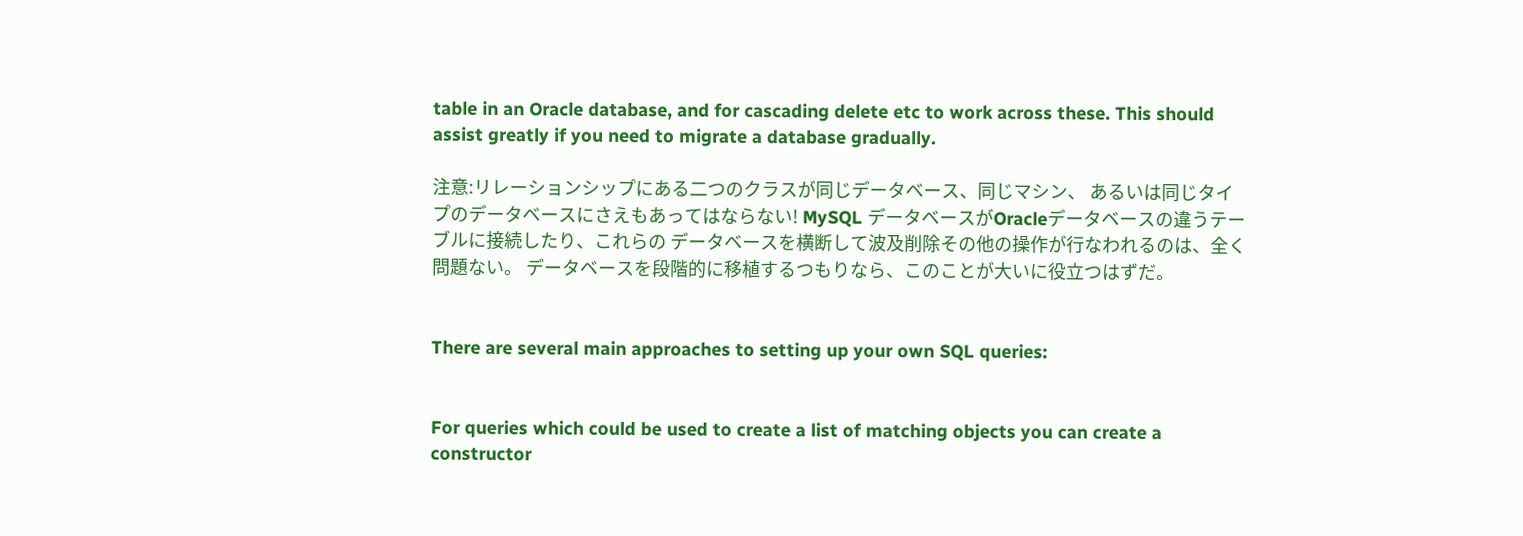table in an Oracle database, and for cascading delete etc to work across these. This should assist greatly if you need to migrate a database gradually.

注意:リレーションシップにある二つのクラスが同じデータベース、同じマシン、 あるいは同じタイプのデータベースにさえもあってはならない! MySQL データベースがOracleデータベースの違うテーブルに接続したり、これらの データベースを横断して波及削除その他の操作が行なわれるのは、全く問題ない。 データベースを段階的に移植するつもりなら、このことが大いに役立つはずだ。


There are several main approaches to setting up your own SQL queries:


For queries which could be used to create a list of matching objects you can create a constructor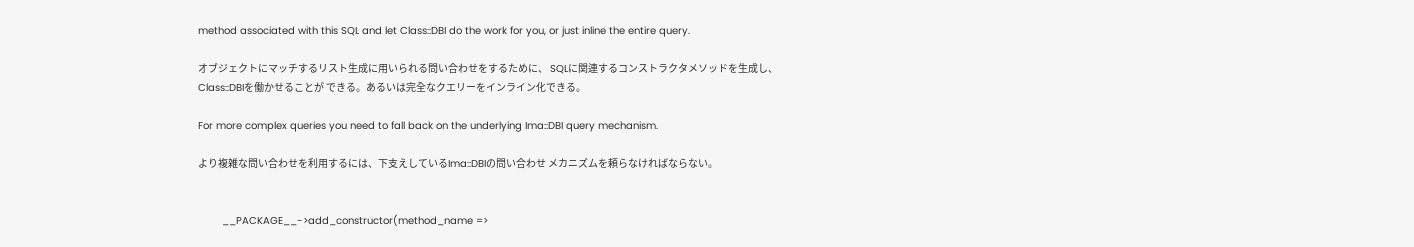method associated with this SQL and let Class::DBI do the work for you, or just inline the entire query.

オブジェクトにマッチするリスト生成に用いられる問い合わせをするために、 SQLに関連するコンストラクタメソッドを生成し、Class::DBIを働かせることが できる。あるいは完全なクエリーをインライン化できる。

For more complex queries you need to fall back on the underlying Ima::DBI query mechanism.

より複雑な問い合わせを利用するには、下支えしているIma::DBIの問い合わせ メカニズムを頼らなければならない。


        __PACKAGE__->add_constructor(method_name =>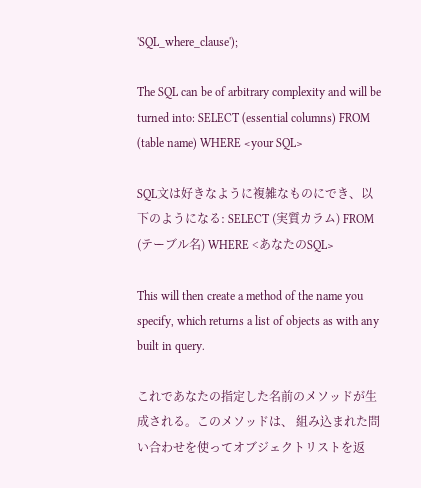'SQL_where_clause');

The SQL can be of arbitrary complexity and will be turned into: SELECT (essential columns) FROM (table name) WHERE <your SQL>

SQL文は好きなように複雑なものにでき、以下のようになる: SELECT (実質カラム) FROM (テーブル名) WHERE <あなたのSQL>

This will then create a method of the name you specify, which returns a list of objects as with any built in query.

これであなたの指定した名前のメソッドが生成される。このメソッドは、 組み込まれた問い合わせを使ってオブジェクトリストを返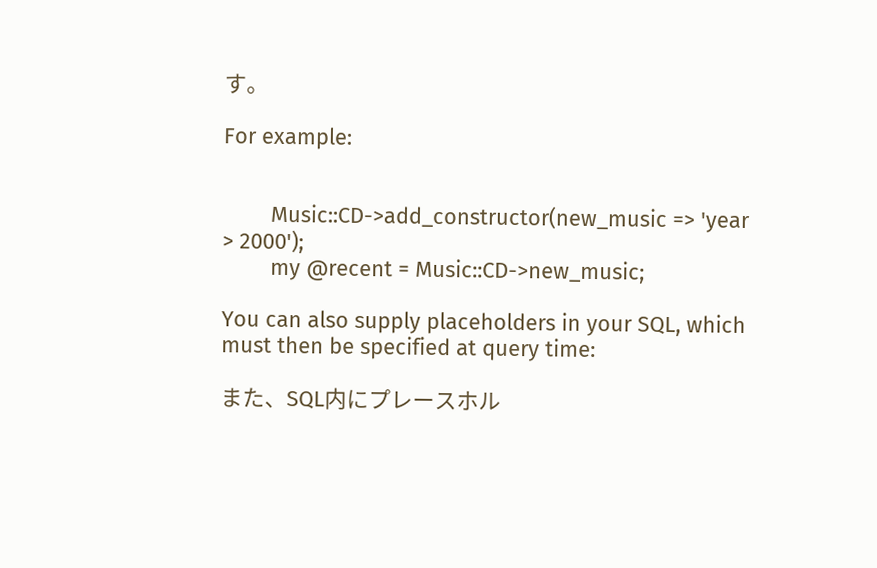す。

For example:


        Music::CD->add_constructor(new_music => 'year > 2000');
        my @recent = Music::CD->new_music;

You can also supply placeholders in your SQL, which must then be specified at query time:

また、SQL内にプレースホル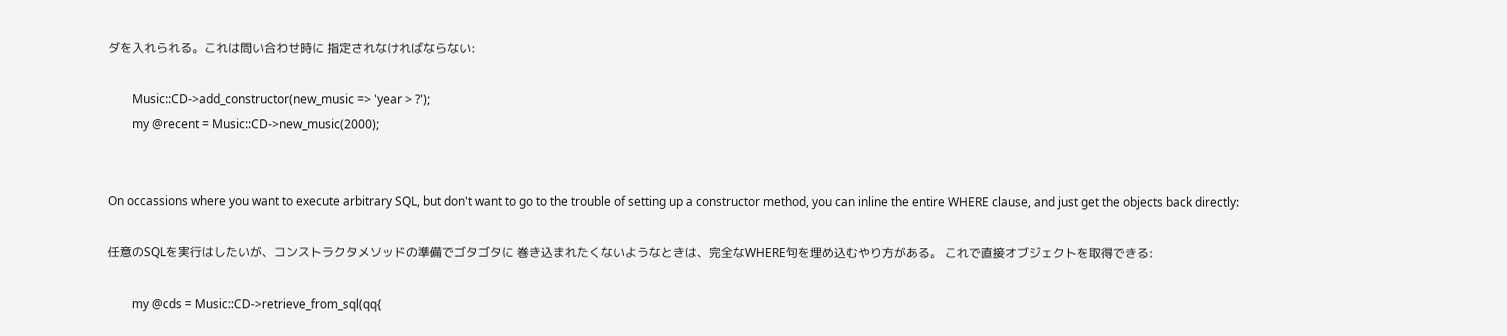ダを入れられる。これは問い合わせ時に 指定されなければならない:

        Music::CD->add_constructor(new_music => 'year > ?');
        my @recent = Music::CD->new_music(2000);


On occassions where you want to execute arbitrary SQL, but don't want to go to the trouble of setting up a constructor method, you can inline the entire WHERE clause, and just get the objects back directly:

任意のSQLを実行はしたいが、コンストラクタメソッドの準備でゴタゴタに 巻き込まれたくないようなときは、完全なWHERE句を埋め込むやり方がある。 これで直接オブジェクトを取得できる:

        my @cds = Music::CD->retrieve_from_sql(qq{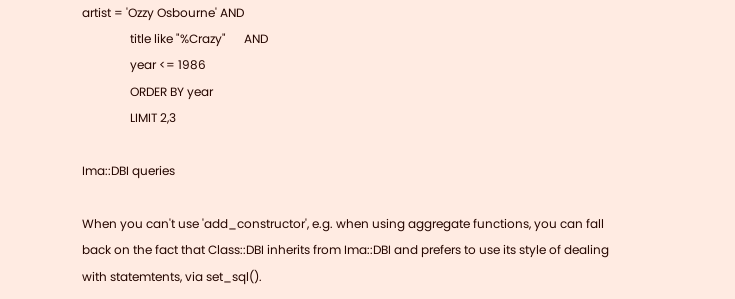artist = 'Ozzy Osbourne' AND
                title like "%Crazy"      AND
                year <= 1986
                ORDER BY year
                LIMIT 2,3

Ima::DBI queries

When you can't use 'add_constructor', e.g. when using aggregate functions, you can fall back on the fact that Class::DBI inherits from Ima::DBI and prefers to use its style of dealing with statemtents, via set_sql().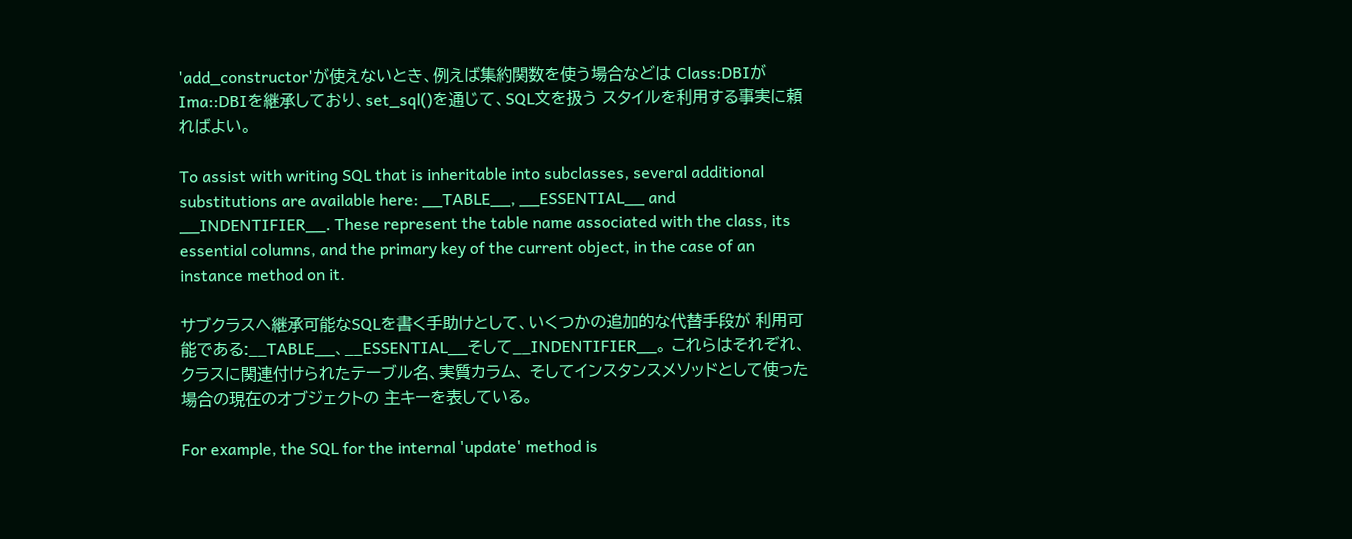'add_constructor'が使えないとき、例えば集約関数を使う場合などは Class:DBIがIma::DBIを継承しており、set_sql()を通じて、SQL文を扱う スタイルを利用する事実に頼ればよい。

To assist with writing SQL that is inheritable into subclasses, several additional substitutions are available here: __TABLE__, __ESSENTIAL__ and __INDENTIFIER__. These represent the table name associated with the class, its essential columns, and the primary key of the current object, in the case of an instance method on it.

サブクラスへ継承可能なSQLを書く手助けとして、いくつかの追加的な代替手段が 利用可能である:__TABLE__、__ESSENTIAL__そして__INDENTIFIER__。 これらはそれぞれ、クラスに関連付けられたテーブル名、実質カラム、 そしてインスタンスメソッドとして使った場合の現在のオブジェクトの 主キーを表している。

For example, the SQL for the internal 'update' method is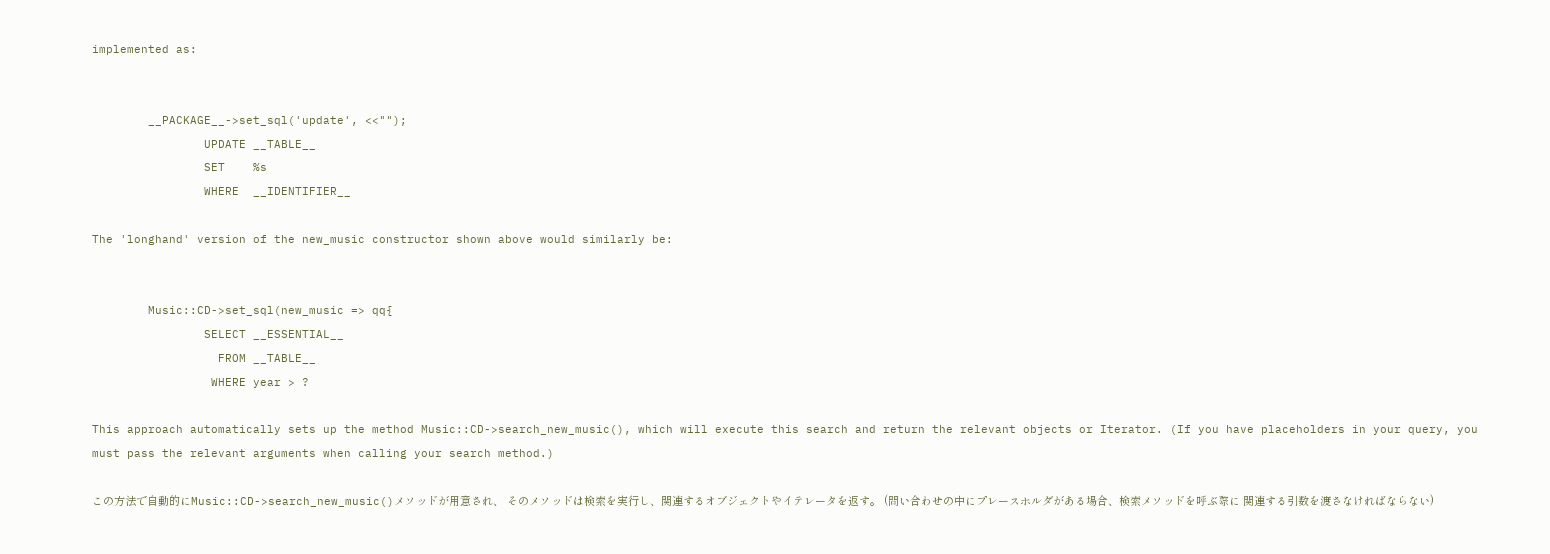implemented as:


        __PACKAGE__->set_sql('update', <<"");
                UPDATE __TABLE__
                SET    %s
                WHERE  __IDENTIFIER__

The 'longhand' version of the new_music constructor shown above would similarly be:


        Music::CD->set_sql(new_music => qq{
                SELECT __ESSENTIAL__
                  FROM __TABLE__
                 WHERE year > ?

This approach automatically sets up the method Music::CD->search_new_music(), which will execute this search and return the relevant objects or Iterator. (If you have placeholders in your query, you must pass the relevant arguments when calling your search method.)

この方法で自動的にMusic::CD->search_new_music()メソッドが用意され、 そのメソッドは検索を実行し、関連するオブジェクトやイテレータを返す。 (問い合わせの中にプレースホルダがある場合、検索メソッドを呼ぶ際に 関連する引数を渡さなければならない)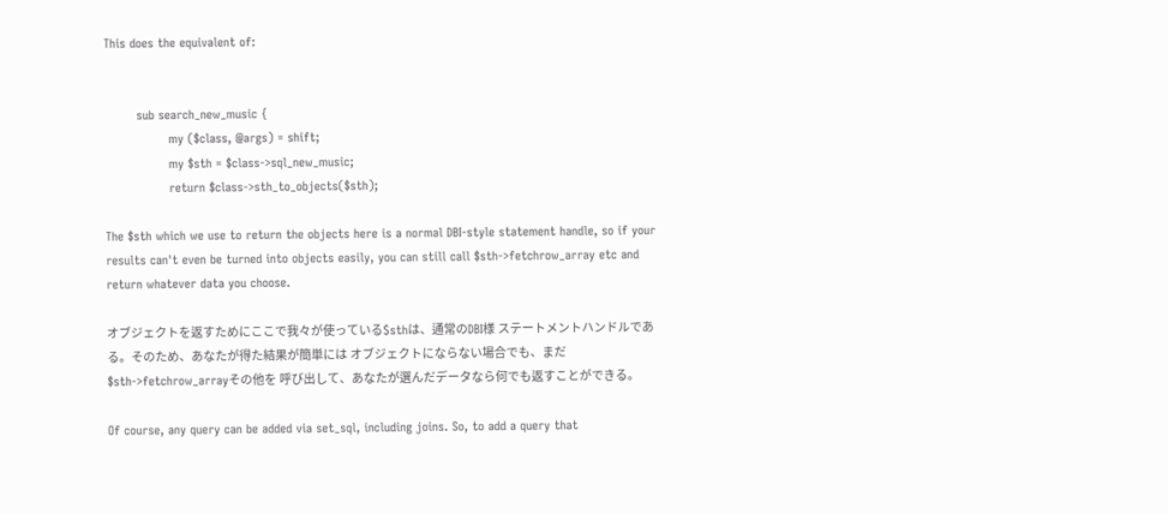This does the equivalent of:


        sub search_new_music {
                my ($class, @args) = shift;
                my $sth = $class->sql_new_music;
                return $class->sth_to_objects($sth);

The $sth which we use to return the objects here is a normal DBI-style statement handle, so if your results can't even be turned into objects easily, you can still call $sth->fetchrow_array etc and return whatever data you choose.

オブジェクトを返すためにここで我々が使っている$sthは、通常のDBI様 ステートメントハンドルである。そのため、あなたが得た結果が簡単には オブジェクトにならない場合でも、まだ$sth->fetchrow_arrayその他を 呼び出して、あなたが選んだデータなら何でも返すことができる。

Of course, any query can be added via set_sql, including joins. So, to add a query that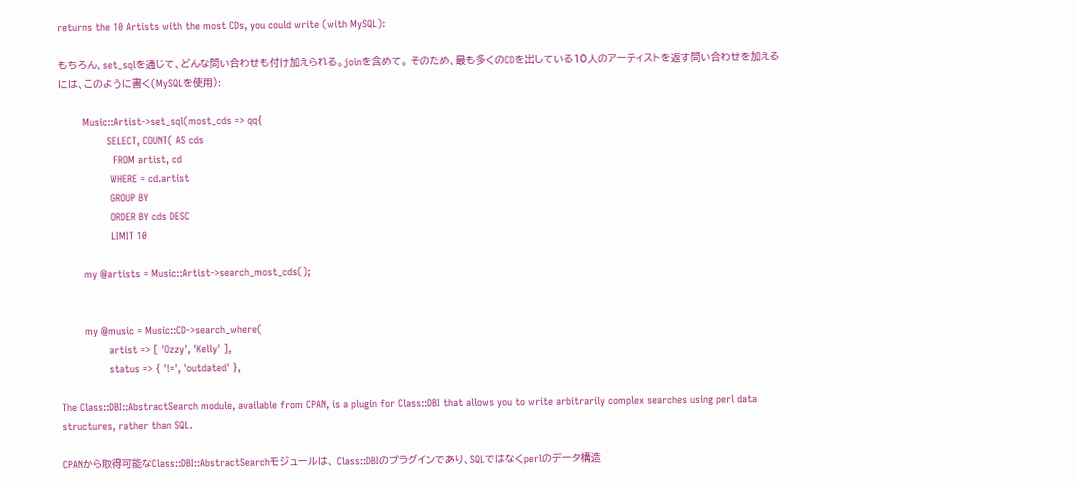returns the 10 Artists with the most CDs, you could write (with MySQL):

もちろん、set_sqlを通じて、どんな問い合わせも付け加えられる。joinを含めて。 そのため、最も多くのCDを出している10人のアーティストを返す問い合わせを加える には、このように書く(MySQLを使用):

        Music::Artist->set_sql(most_cds => qq{
                SELECT, COUNT( AS cds
                  FROM artist, cd
                 WHERE = cd.artist
                 GROUP BY
                 ORDER BY cds DESC
                 LIMIT 10

        my @artists = Music::Artist->search_most_cds();


        my @music = Music::CD->search_where(
                artist => [ 'Ozzy', 'Kelly' ],
                status => { '!=', 'outdated' },

The Class::DBI::AbstractSearch module, available from CPAN, is a plugin for Class::DBI that allows you to write arbitrarily complex searches using perl data structures, rather than SQL.

CPANから取得可能なClass::DBI::AbstractSearchモジュールは、 Class::DBIのプラグインであり、SQLではなくperlのデータ構造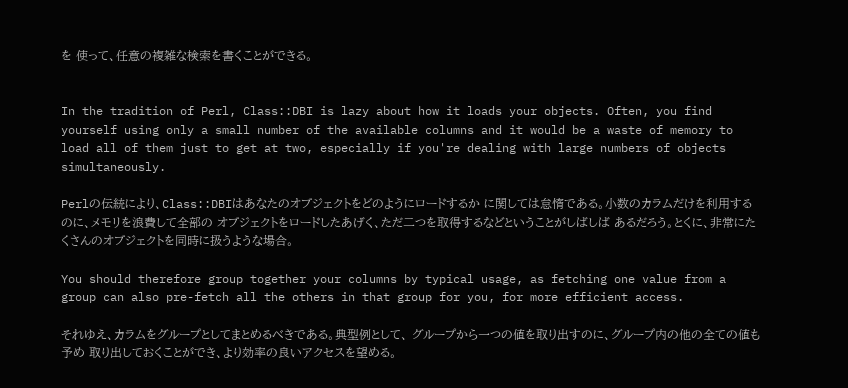を 使って、任意の複雑な検索を書くことができる。


In the tradition of Perl, Class::DBI is lazy about how it loads your objects. Often, you find yourself using only a small number of the available columns and it would be a waste of memory to load all of them just to get at two, especially if you're dealing with large numbers of objects simultaneously.

Perlの伝統により、Class::DBIはあなたのオブジェクトをどのようにロードするか に関しては怠惰である。小数のカラムだけを利用するのに、メモリを浪費して全部の オブジェクトをロードしたあげく、ただ二つを取得するなどということがしばしば あるだろう。とくに、非常にたくさんのオブジェクトを同時に扱うような場合。

You should therefore group together your columns by typical usage, as fetching one value from a group can also pre-fetch all the others in that group for you, for more efficient access.

それゆえ、カラムをグループとしてまとめるべきである。典型例として、 グループから一つの値を取り出すのに、グループ内の他の全ての値も予め 取り出しておくことができ、より効率の良いアクセスを望める。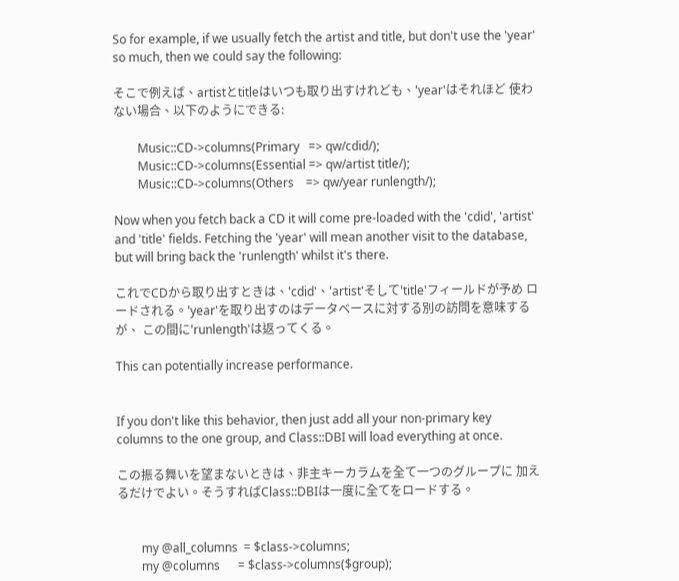So for example, if we usually fetch the artist and title, but don't use the 'year' so much, then we could say the following:

そこで例えば、artistとtitleはいつも取り出すけれども、'year'はそれほど 使わない場合、以下のようにできる:

        Music::CD->columns(Primary   => qw/cdid/);
        Music::CD->columns(Essential => qw/artist title/);
        Music::CD->columns(Others    => qw/year runlength/);

Now when you fetch back a CD it will come pre-loaded with the 'cdid', 'artist' and 'title' fields. Fetching the 'year' will mean another visit to the database, but will bring back the 'runlength' whilst it's there.

これでCDから取り出すときは、'cdid'、'artist'そして'title'フィールドが予め ロードされる。'year'を取り出すのはデータベースに対する別の訪問を意味するが、 この間に'runlength'は返ってくる。

This can potentially increase performance.


If you don't like this behavior, then just add all your non-primary key columns to the one group, and Class::DBI will load everything at once.

この振る舞いを望まないときは、非主キーカラムを全て一つのグループに 加えるだけでよい。そうすればClass::DBIは一度に全てをロードする。


        my @all_columns  = $class->columns;
        my @columns      = $class->columns($group);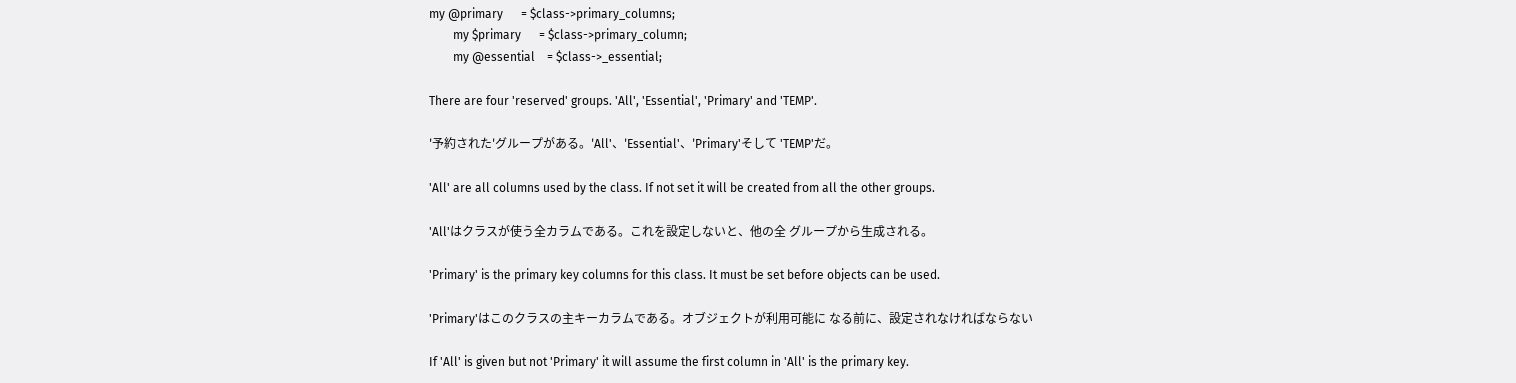my @primary      = $class->primary_columns;
        my $primary      = $class->primary_column;
        my @essential    = $class->_essential;

There are four 'reserved' groups. 'All', 'Essential', 'Primary' and 'TEMP'.

'予約された'グループがある。'All'、'Essential'、'Primary'そして 'TEMP'だ。

'All' are all columns used by the class. If not set it will be created from all the other groups.

'All'はクラスが使う全カラムである。これを設定しないと、他の全 グループから生成される。

'Primary' is the primary key columns for this class. It must be set before objects can be used.

'Primary'はこのクラスの主キーカラムである。オブジェクトが利用可能に なる前に、設定されなければならない

If 'All' is given but not 'Primary' it will assume the first column in 'All' is the primary key.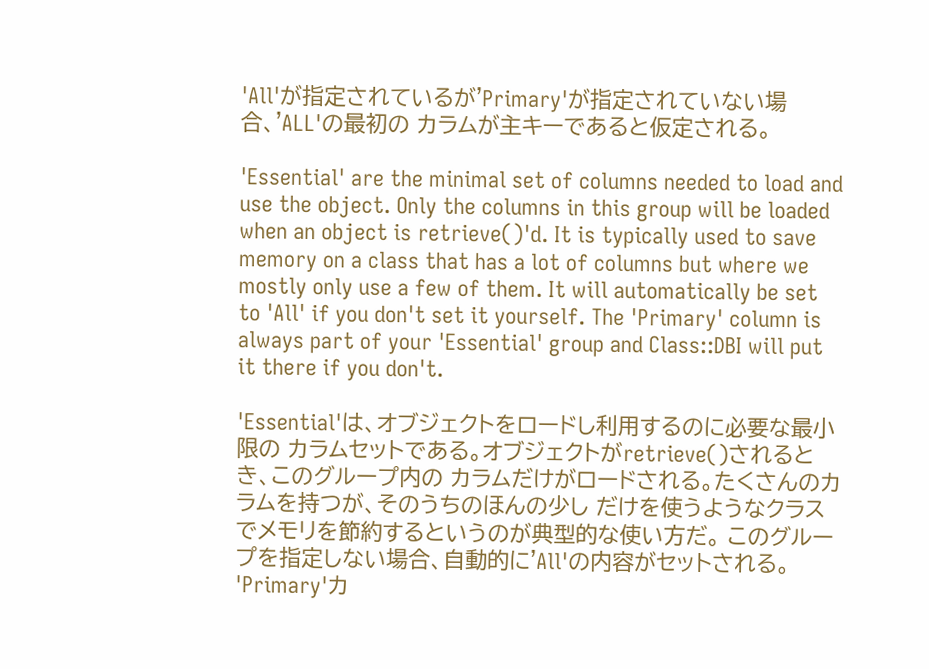'All'が指定されているが'Primary'が指定されていない場合、'ALL'の最初の カラムが主キーであると仮定される。

'Essential' are the minimal set of columns needed to load and use the object. Only the columns in this group will be loaded when an object is retrieve()'d. It is typically used to save memory on a class that has a lot of columns but where we mostly only use a few of them. It will automatically be set to 'All' if you don't set it yourself. The 'Primary' column is always part of your 'Essential' group and Class::DBI will put it there if you don't.

'Essential'は、オブジェクトをロードし利用するのに必要な最小限の カラムセットである。オブジェクトがretrieve()されるとき、このグループ内の カラムだけがロードされる。たくさんのカラムを持つが、そのうちのほんの少し だけを使うようなクラスでメモリを節約するというのが典型的な使い方だ。 このグループを指定しない場合、自動的に'All'の内容がセットされる。 'Primary'カ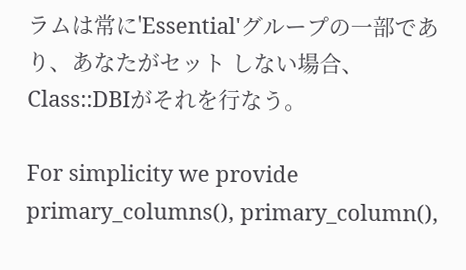ラムは常に'Essential'グループの一部であり、あなたがセット しない場合、Class::DBIがそれを行なう。

For simplicity we provide primary_columns(), primary_column(),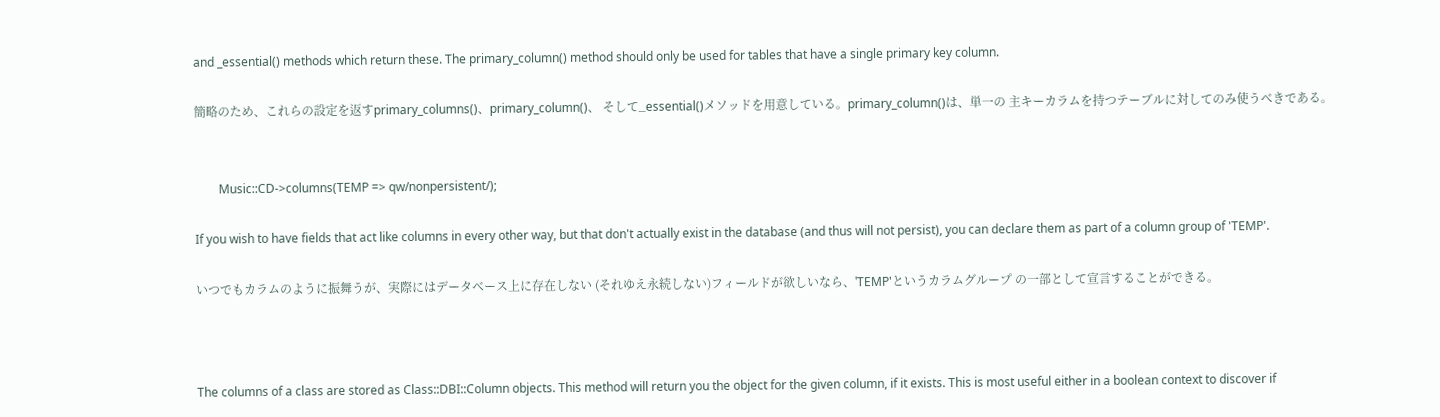and _essential() methods which return these. The primary_column() method should only be used for tables that have a single primary key column.

簡略のため、これらの設定を返すprimary_columns()、primary_column()、 そして_essential()メソッドを用意している。primary_column()は、単一の 主キーカラムを持つテーブルに対してのみ使うべきである。


        Music::CD->columns(TEMP => qw/nonpersistent/);

If you wish to have fields that act like columns in every other way, but that don't actually exist in the database (and thus will not persist), you can declare them as part of a column group of 'TEMP'.

いつでもカラムのように振舞うが、実際にはデータベース上に存在しない (それゆえ永続しない)フィールドが欲しいなら、'TEMP'というカラムグループ の一部として宣言することができる。



The columns of a class are stored as Class::DBI::Column objects. This method will return you the object for the given column, if it exists. This is most useful either in a boolean context to discover if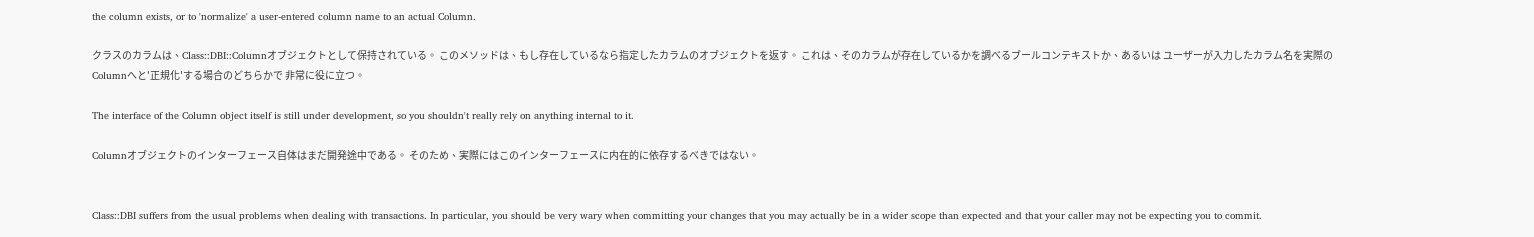the column exists, or to 'normalize' a user-entered column name to an actual Column.

クラスのカラムは、Class::DBI::Columnオブジェクトとして保持されている。 このメソッドは、もし存在しているなら指定したカラムのオブジェクトを返す。 これは、そのカラムが存在しているかを調べるブールコンテキストか、あるいは ユーザーが入力したカラム名を実際のColumnへと'正規化'する場合のどちらかで 非常に役に立つ。

The interface of the Column object itself is still under development, so you shouldn't really rely on anything internal to it.

Columnオブジェクトのインターフェース自体はまだ開発途中である。 そのため、実際にはこのインターフェースに内在的に依存するべきではない。


Class::DBI suffers from the usual problems when dealing with transactions. In particular, you should be very wary when committing your changes that you may actually be in a wider scope than expected and that your caller may not be expecting you to commit.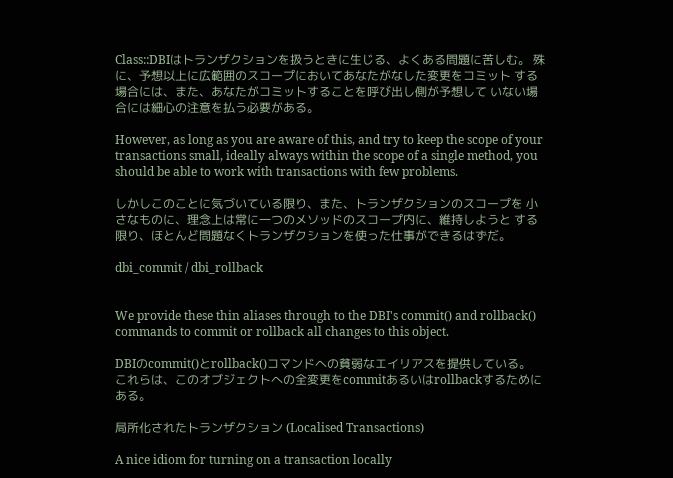Class::DBIはトランザクションを扱うときに生じる、よくある問題に苦しむ。 殊に、予想以上に広範囲のスコープにおいてあなたがなした変更をコミット する場合には、また、あなたがコミットすることを呼び出し側が予想して いない場合には細心の注意を払う必要がある。

However, as long as you are aware of this, and try to keep the scope of your transactions small, ideally always within the scope of a single method, you should be able to work with transactions with few problems.

しかしこのことに気づいている限り、また、トランザクションのスコープを 小さなものに、理念上は常に一つのメソッドのスコープ内に、維持しようと する限り、ほとんど問題なくトランザクションを使った仕事ができるはずだ。

dbi_commit / dbi_rollback


We provide these thin aliases through to the DBI's commit() and rollback() commands to commit or rollback all changes to this object.

DBIのcommit()とrollback()コマンドへの貧弱なエイリアスを提供している。 これらは、このオブジェクトへの全変更をcommitあるいはrollbackするためにある。

局所化されたトランザクション (Localised Transactions)

A nice idiom for turning on a transaction locally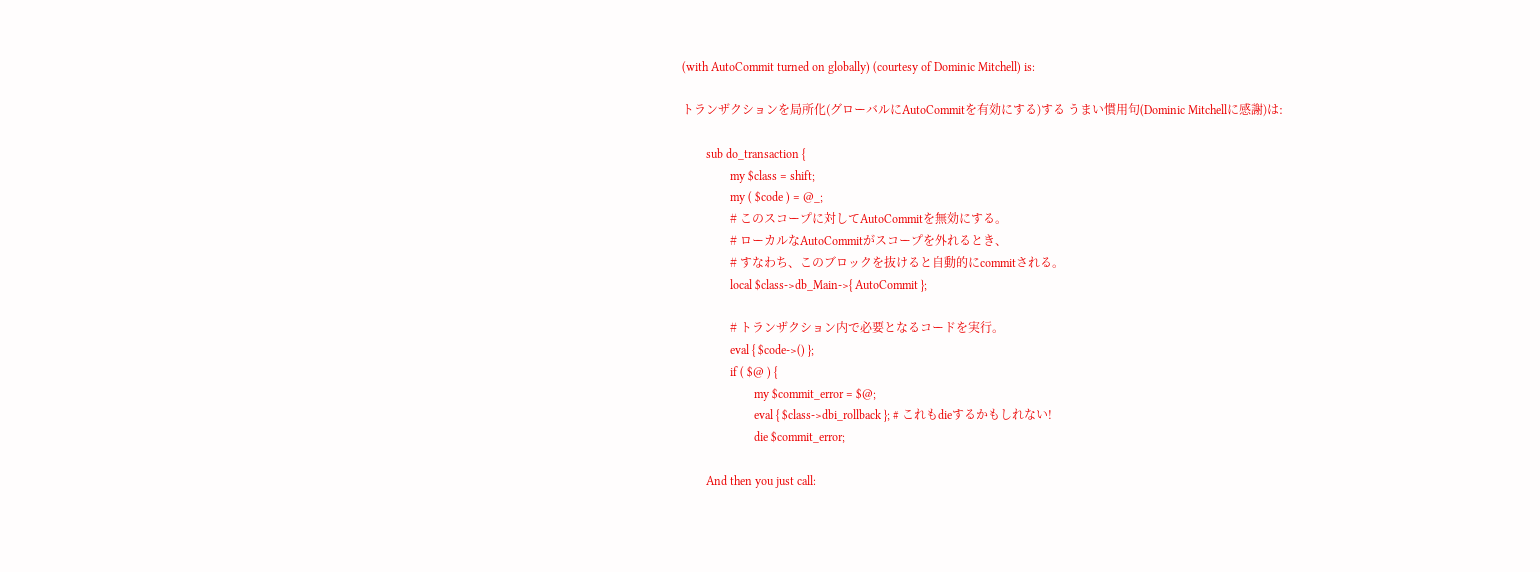(with AutoCommit turned on globally) (courtesy of Dominic Mitchell) is:

トランザクションを局所化(グローバルにAutoCommitを有効にする)する うまい慣用句(Dominic Mitchellに感謝)は:

        sub do_transaction {
                my $class = shift;
                my ( $code ) = @_;
                # このスコープに対してAutoCommitを無効にする。
                # ローカルなAutoCommitがスコープを外れるとき、
                # すなわち、このブロックを抜けると自動的にcommitされる。
                local $class->db_Main->{ AutoCommit };

                # トランザクション内で必要となるコードを実行。
                eval { $code->() };
                if ( $@ ) {
                        my $commit_error = $@;
                        eval { $class->dbi_rollback }; # これもdieするかもしれない!
                        die $commit_error;

        And then you just call: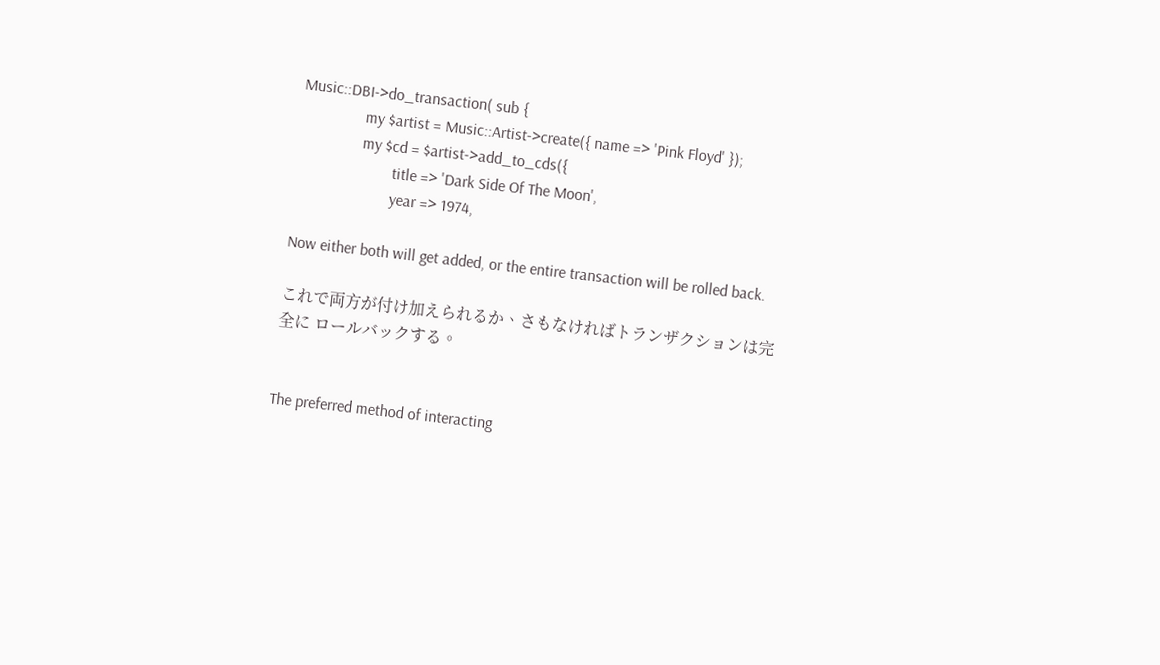Music::DBI->do_transaction( sub {
                my $artist = Music::Artist->create({ name => 'Pink Floyd' });
                my $cd = $artist->add_to_cds({
                        title => 'Dark Side Of The Moon',
                        year => 1974,

Now either both will get added, or the entire transaction will be rolled back.

これで両方が付け加えられるか、さもなければトランザクションは完全に ロールバックする。


The preferred method of interacting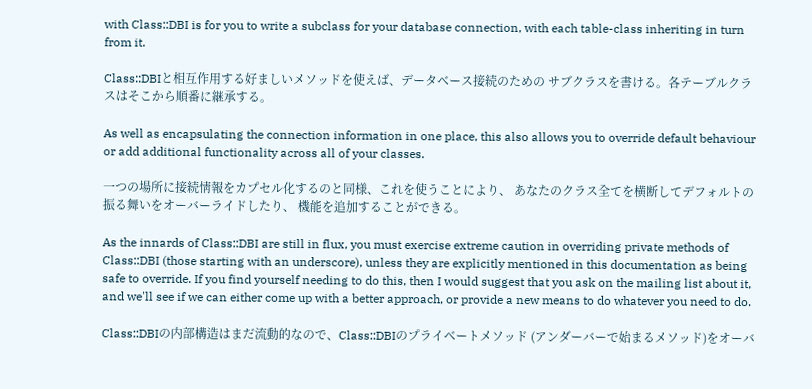with Class::DBI is for you to write a subclass for your database connection, with each table-class inheriting in turn from it.

Class::DBIと相互作用する好ましいメソッドを使えば、データベース接続のための サブクラスを書ける。各テーブルクラスはそこから順番に継承する。

As well as encapsulating the connection information in one place, this also allows you to override default behaviour or add additional functionality across all of your classes.

一つの場所に接続情報をカプセル化するのと同様、これを使うことにより、 あなたのクラス全てを横断してデフォルトの振る舞いをオーバーライドしたり、 機能を追加することができる。

As the innards of Class::DBI are still in flux, you must exercise extreme caution in overriding private methods of Class::DBI (those starting with an underscore), unless they are explicitly mentioned in this documentation as being safe to override. If you find yourself needing to do this, then I would suggest that you ask on the mailing list about it, and we'll see if we can either come up with a better approach, or provide a new means to do whatever you need to do.

Class::DBIの内部構造はまだ流動的なので、Class::DBIのプライベートメソッド (アンダーバーで始まるメソッド)をオーバ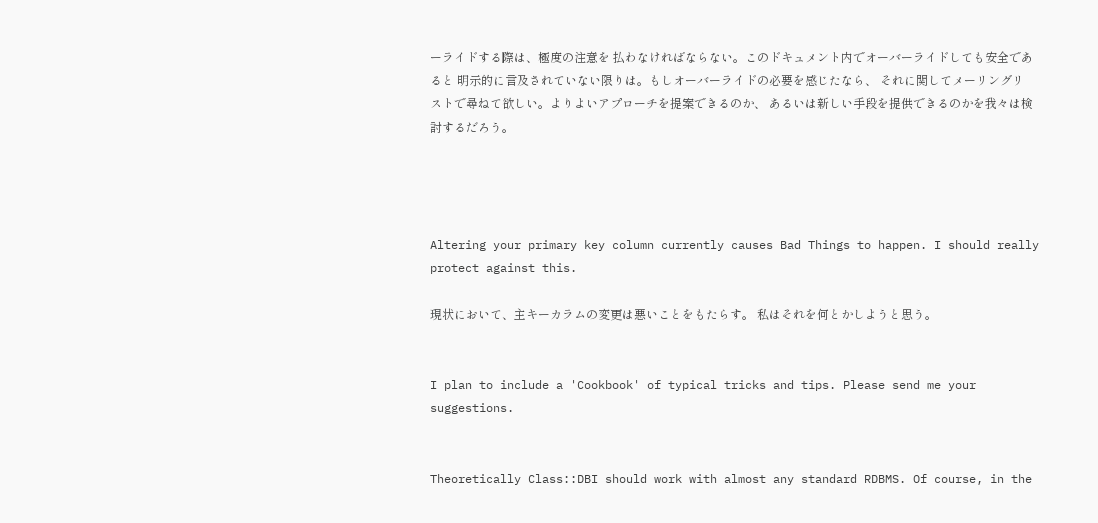ーライドする際は、極度の注意を 払わなければならない。このドキュメント内でオーバーライドしても安全であると 明示的に言及されていない限りは。もしオーバーライドの必要を感じたなら、 それに関してメーリングリストで尋ねて欲しい。よりよいアプローチを提案できるのか、 あるいは新しい手段を提供できるのかを我々は検討するだろう。




Altering your primary key column currently causes Bad Things to happen. I should really protect against this.

現状において、主キーカラムの変更は悪いことをもたらす。 私はそれを何とかしようと思う。


I plan to include a 'Cookbook' of typical tricks and tips. Please send me your suggestions.


Theoretically Class::DBI should work with almost any standard RDBMS. Of course, in the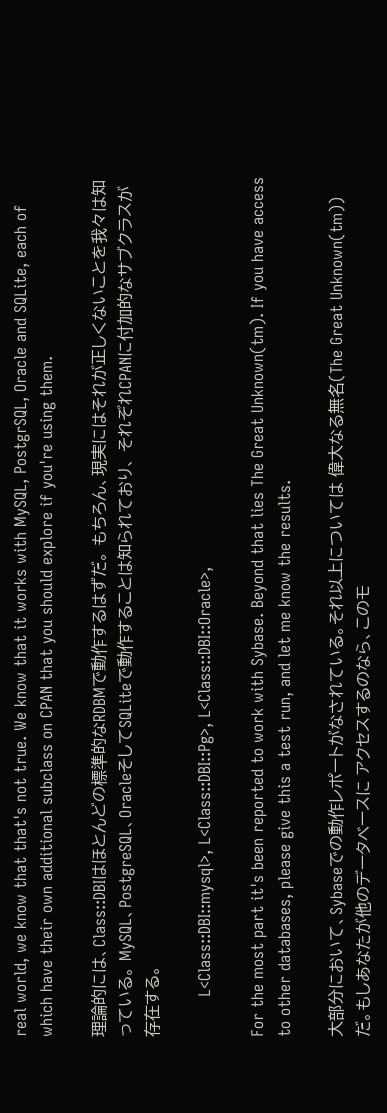real world, we know that that's not true. We know that it works with MySQL, PostgrSQL, Oracle and SQLite, each of which have their own additional subclass on CPAN that you should explore if you're using them.

理論的には、Class::DBIはほとんどの標準的なRDBMで動作するはずだ。 もちろん、現実にはそれが正しくないことを我々は知っている。 MySQL、PostgreSQL、OracleそしてSQLiteで動作することは知られており、 それぞれCPANに付加的なサブクラスが存在する。

        L<Class::DBI::mysql>, L<Class::DBI::Pg>, L<Class::DBI::Oracle>,

For the most part it's been reported to work with Sybase. Beyond that lies The Great Unknown(tm). If you have access to other databases, please give this a test run, and let me know the results.

大部分において、Sybaseでの動作レポートがなされている。それ以上については 偉大なる無名(The Great Unknown(tm))だ。もしあなたが他のデータベースに アクセスするのなら、このモ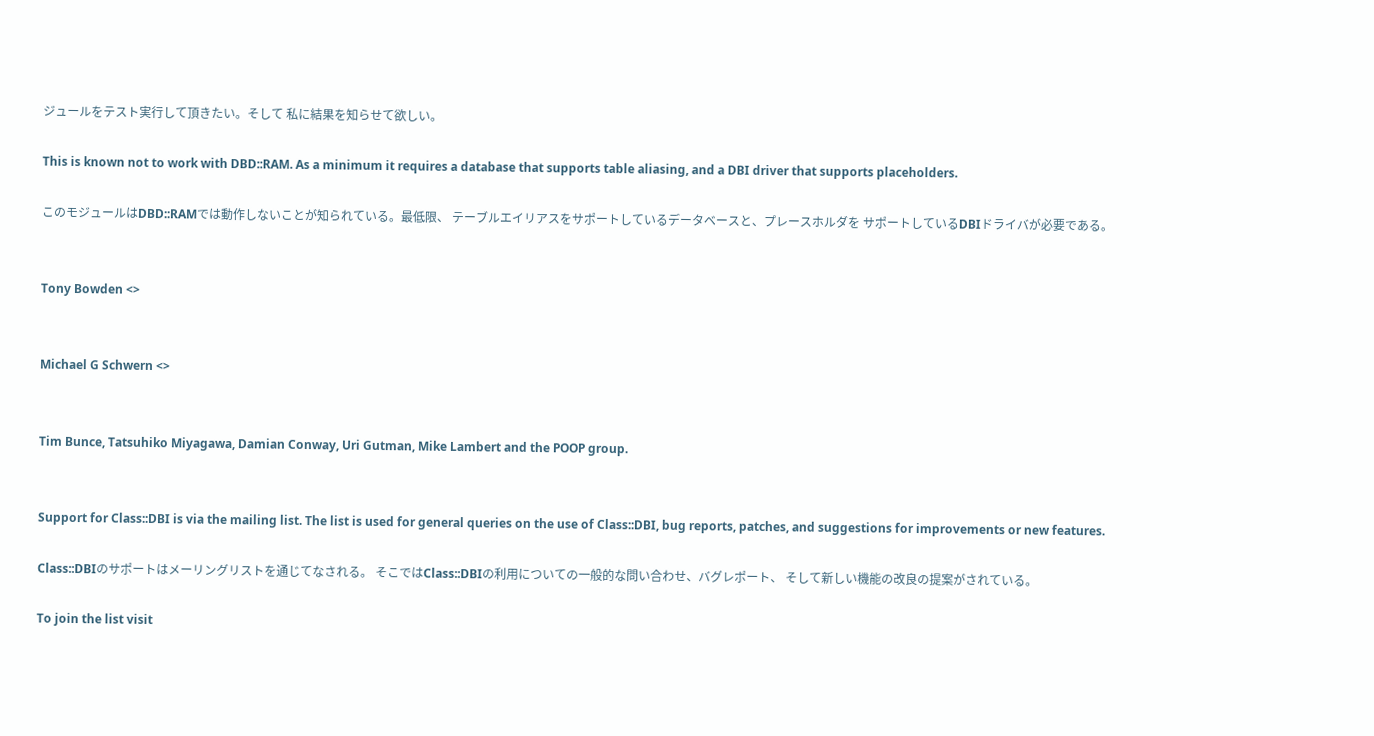ジュールをテスト実行して頂きたい。そして 私に結果を知らせて欲しい。

This is known not to work with DBD::RAM. As a minimum it requires a database that supports table aliasing, and a DBI driver that supports placeholders.

このモジュールはDBD::RAMでは動作しないことが知られている。最低限、 テーブルエイリアスをサポートしているデータベースと、プレースホルダを サポートしているDBIドライバが必要である。


Tony Bowden <>


Michael G Schwern <>


Tim Bunce, Tatsuhiko Miyagawa, Damian Conway, Uri Gutman, Mike Lambert and the POOP group.


Support for Class::DBI is via the mailing list. The list is used for general queries on the use of Class::DBI, bug reports, patches, and suggestions for improvements or new features.

Class::DBIのサポートはメーリングリストを通じてなされる。 そこではClass::DBIの利用についての一般的な問い合わせ、バグレポート、 そして新しい機能の改良の提案がされている。

To join the list visit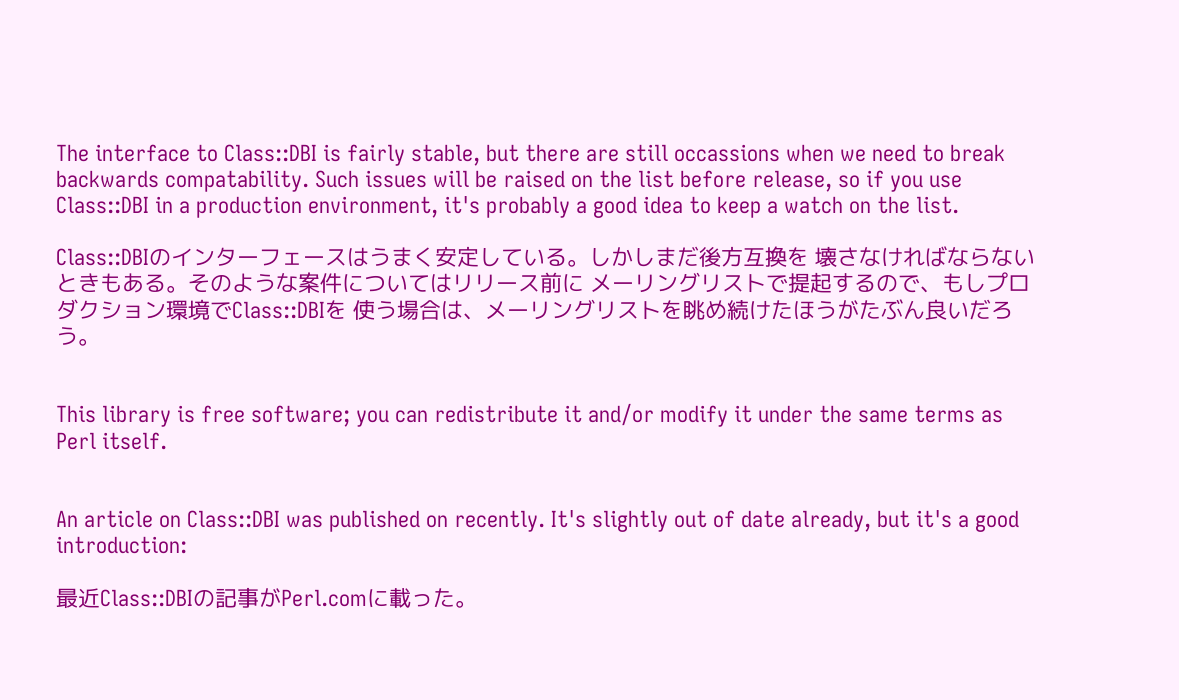The interface to Class::DBI is fairly stable, but there are still occassions when we need to break backwards compatability. Such issues will be raised on the list before release, so if you use Class::DBI in a production environment, it's probably a good idea to keep a watch on the list.

Class::DBIのインターフェースはうまく安定している。しかしまだ後方互換を 壊さなければならないときもある。そのような案件についてはリリース前に メーリングリストで提起するので、もしプロダクション環境でClass::DBIを 使う場合は、メーリングリストを眺め続けたほうがたぶん良いだろう。


This library is free software; you can redistribute it and/or modify it under the same terms as Perl itself.


An article on Class::DBI was published on recently. It's slightly out of date already, but it's a good introduction:

最近Class::DBIの記事がPerl.comに載った。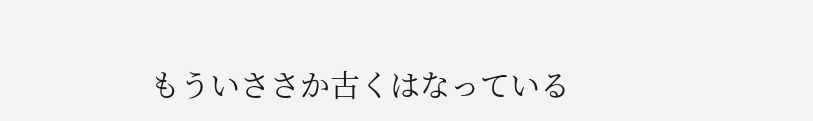もういささか古くはなっている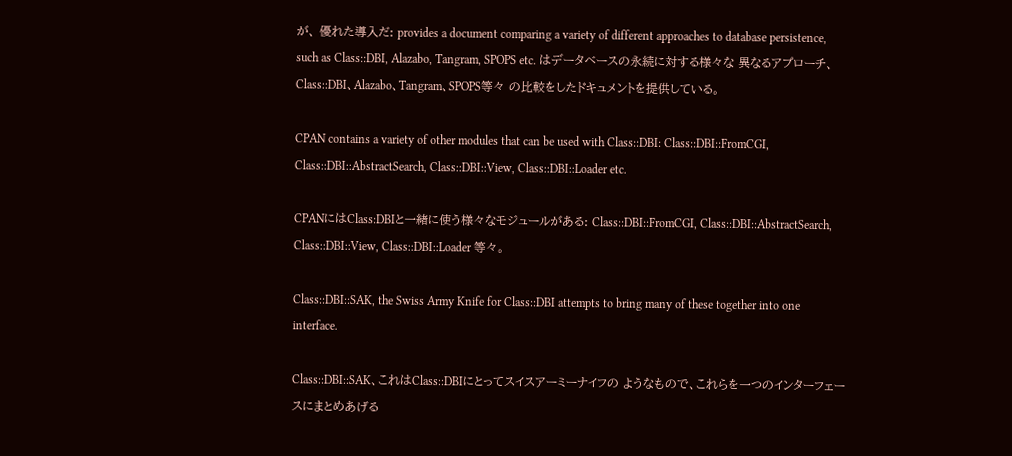が、 優れた導入だ: provides a document comparing a variety of different approaches to database persistence, such as Class::DBI, Alazabo, Tangram, SPOPS etc. はデータベースの永続に対する様々な 異なるアプローチ、Class::DBI、Alazabo、Tangram、SPOPS等々 の比較をしたドキュメントを提供している。

CPAN contains a variety of other modules that can be used with Class::DBI: Class::DBI::FromCGI, Class::DBI::AbstractSearch, Class::DBI::View, Class::DBI::Loader etc.

CPANにはClass:DBIと一緒に使う様々なモジュールがある: Class::DBI::FromCGI, Class::DBI::AbstractSearch, Class::DBI::View, Class::DBI::Loader 等々。

Class::DBI::SAK, the Swiss Army Knife for Class::DBI attempts to bring many of these together into one interface.

Class::DBI::SAK、これはClass::DBIにとってスイスアーミーナイフの ようなもので、これらを一つのインターフェースにまとめあげる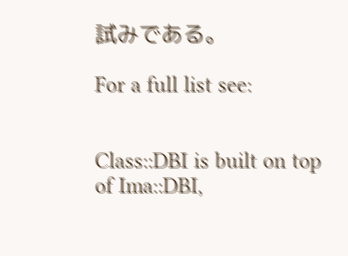試みである。

For a full list see:


Class::DBI is built on top of Ima::DBI,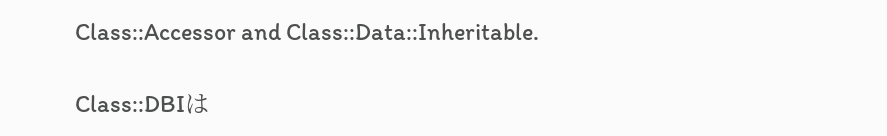Class::Accessor and Class::Data::Inheritable.

Class::DBIは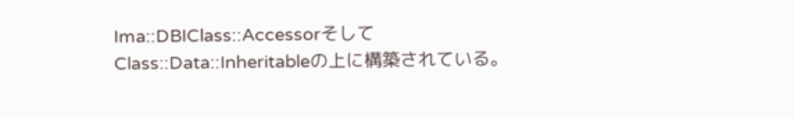Ima::DBIClass::Accessorそして Class::Data::Inheritableの上に構築されている。